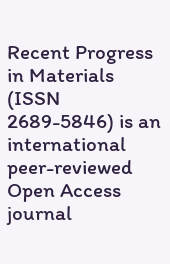Recent Progress in Materials  (ISSN 2689-5846) is an international peer-reviewed Open Access journal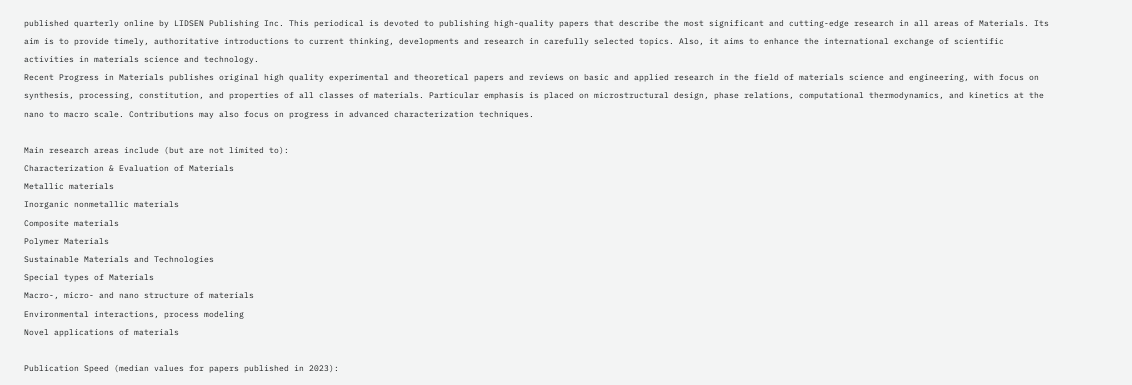published quarterly online by LIDSEN Publishing Inc. This periodical is devoted to publishing high-quality papers that describe the most significant and cutting-edge research in all areas of Materials. Its aim is to provide timely, authoritative introductions to current thinking, developments and research in carefully selected topics. Also, it aims to enhance the international exchange of scientific activities in materials science and technology.
Recent Progress in Materials publishes original high quality experimental and theoretical papers and reviews on basic and applied research in the field of materials science and engineering, with focus on synthesis, processing, constitution, and properties of all classes of materials. Particular emphasis is placed on microstructural design, phase relations, computational thermodynamics, and kinetics at the nano to macro scale. Contributions may also focus on progress in advanced characterization techniques.

Main research areas include (but are not limited to):
Characterization & Evaluation of Materials
Metallic materials
Inorganic nonmetallic materials
Composite materials
Polymer Materials
Sustainable Materials and Technologies
Special types of Materials
Macro-, micro- and nano structure of materials
Environmental interactions, process modeling
Novel applications of materials

Publication Speed (median values for papers published in 2023):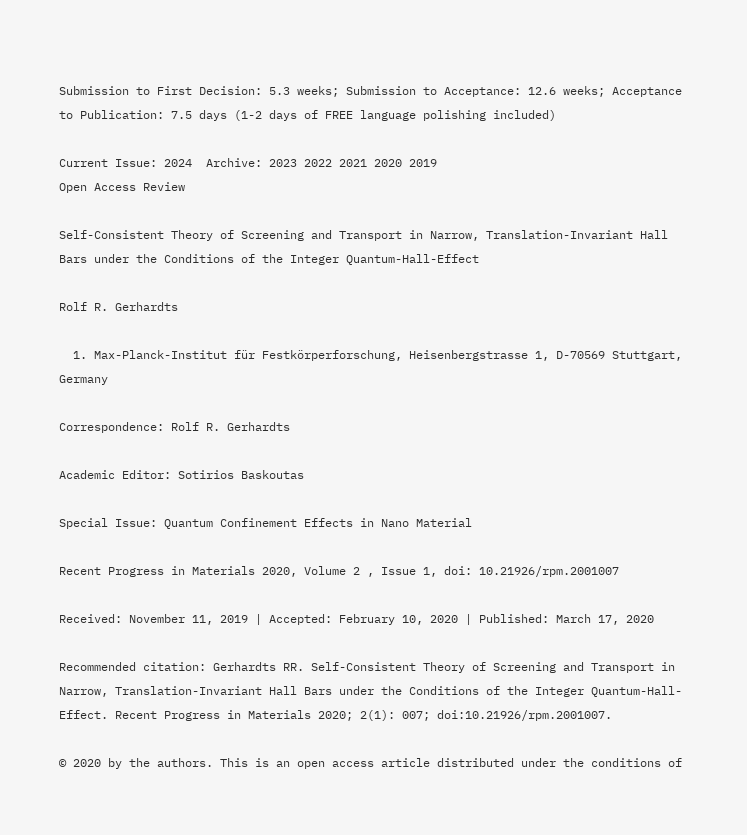Submission to First Decision: 5.3 weeks; Submission to Acceptance: 12.6 weeks; Acceptance to Publication: 7.5 days (1-2 days of FREE language polishing included)

Current Issue: 2024  Archive: 2023 2022 2021 2020 2019
Open Access Review

Self-Consistent Theory of Screening and Transport in Narrow, Translation-Invariant Hall Bars under the Conditions of the Integer Quantum-Hall-Effect

Rolf R. Gerhardts

  1. Max-Planck-Institut für Festkörperforschung, Heisenbergstrasse 1, D-70569 Stuttgart, Germany

Correspondence: Rolf R. Gerhardts

Academic Editor: Sotirios Baskoutas

Special Issue: Quantum Confinement Effects in Nano Material

Recent Progress in Materials 2020, Volume 2 , Issue 1, doi: 10.21926/rpm.2001007

Received: November 11, 2019 | Accepted: February 10, 2020 | Published: March 17, 2020

Recommended citation: Gerhardts RR. Self-Consistent Theory of Screening and Transport in Narrow, Translation-Invariant Hall Bars under the Conditions of the Integer Quantum-Hall-Effect. Recent Progress in Materials 2020; 2(1): 007; doi:10.21926/rpm.2001007.

© 2020 by the authors. This is an open access article distributed under the conditions of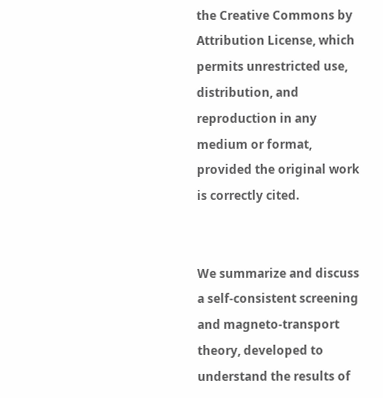the Creative Commons by Attribution License, which permits unrestricted use, distribution, and reproduction in any medium or format, provided the original work is correctly cited.


We summarize and discuss a self-consistent screening and magneto-transport theory, developed to understand the results of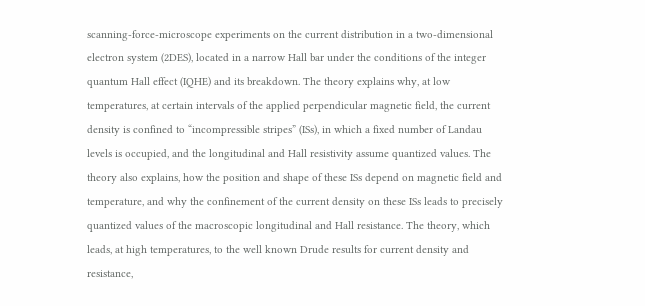scanning-force-microscope experiments on the current distribution in a two-dimensional electron system (2DES), located in a narrow Hall bar under the conditions of the integer quantum Hall effect (IQHE) and its breakdown. The theory explains why, at low temperatures, at certain intervals of the applied perpendicular magnetic field, the current density is confined to “incompressible stripes” (ISs), in which a fixed number of Landau levels is occupied, and the longitudinal and Hall resistivity assume quantized values. The theory also explains, how the position and shape of these ISs depend on magnetic field and temperature, and why the confinement of the current density on these ISs leads to precisely quantized values of the macroscopic longitudinal and Hall resistance. The theory, which leads, at high temperatures, to the well known Drude results for current density and resistance,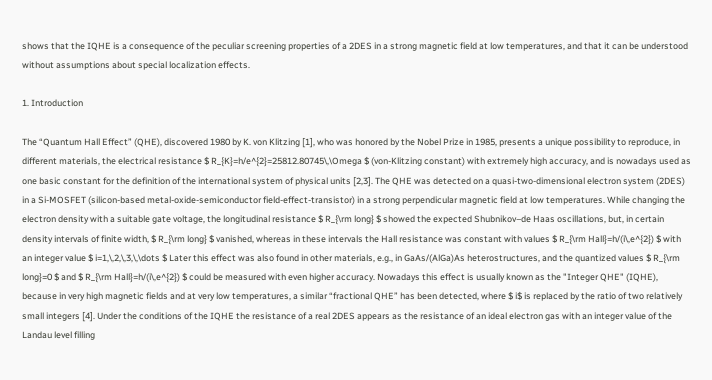shows that the IQHE is a consequence of the peculiar screening properties of a 2DES in a strong magnetic field at low temperatures, and that it can be understood without assumptions about special localization effects.

1. Introduction

The “Quantum Hall Effect” (QHE), discovered 1980 by K. von Klitzing [1], who was honored by the Nobel Prize in 1985, presents a unique possibility to reproduce, in different materials, the electrical resistance $ R_{K}=h/e^{2}=25812.80745\,\Omega $ (von-Klitzing constant) with extremely high accuracy, and is nowadays used as one basic constant for the definition of the international system of physical units [2,3]. The QHE was detected on a quasi-two-dimensional electron system (2DES) in a Si-MOSFET (silicon-based metal-oxide-semiconductor field-effect-transistor) in a strong perpendicular magnetic field at low temperatures. While changing the electron density with a suitable gate voltage, the longitudinal resistance $ R_{\rm long} $ showed the expected Shubnikov–de Haas oscillations, but, in certain density intervals of finite width, $ R_{\rm long} $ vanished, whereas in these intervals the Hall resistance was constant with values $ R_{\rm Hall}=h/(i\,e^{2}) $ with an integer value $ i=1,\,2,\,3,\,\dots $ Later this effect was also found in other materials, e.g., in GaAs/(AlGa)As heterostructures, and the quantized values $ R_{\rm long}=0 $ and $ R_{\rm Hall}=h/(i\,e^{2}) $ could be measured with even higher accuracy. Nowadays this effect is usually known as the "Integer QHE" (IQHE), because in very high magnetic fields and at very low temperatures, a similar “fractional QHE” has been detected, where $ i$ is replaced by the ratio of two relatively small integers [4]. Under the conditions of the IQHE the resistance of a real 2DES appears as the resistance of an ideal electron gas with an integer value of the Landau level filling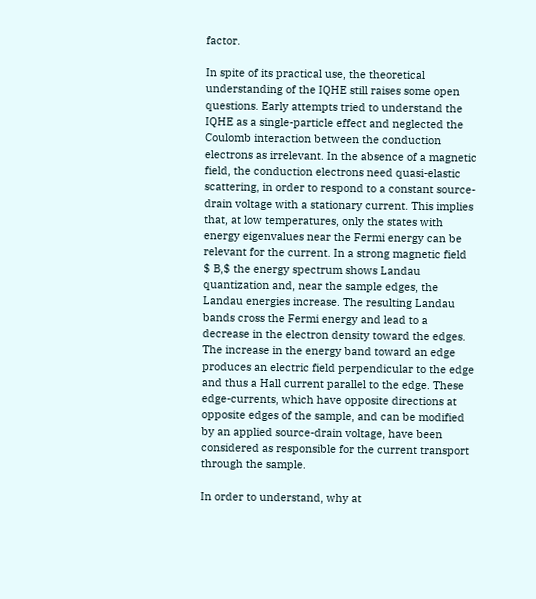factor.

In spite of its practical use, the theoretical understanding of the IQHE still raises some open questions. Early attempts tried to understand the IQHE as a single-particle effect and neglected the Coulomb interaction between the conduction electrons as irrelevant. In the absence of a magnetic field, the conduction electrons need quasi-elastic scattering, in order to respond to a constant source-drain voltage with a stationary current. This implies that, at low temperatures, only the states with energy eigenvalues near the Fermi energy can be relevant for the current. In a strong magnetic field $ B,$ the energy spectrum shows Landau quantization and, near the sample edges, the Landau energies increase. The resulting Landau bands cross the Fermi energy and lead to a decrease in the electron density toward the edges. The increase in the energy band toward an edge produces an electric field perpendicular to the edge and thus a Hall current parallel to the edge. These edge-currents, which have opposite directions at opposite edges of the sample, and can be modified by an applied source-drain voltage, have been considered as responsible for the current transport through the sample.

In order to understand, why at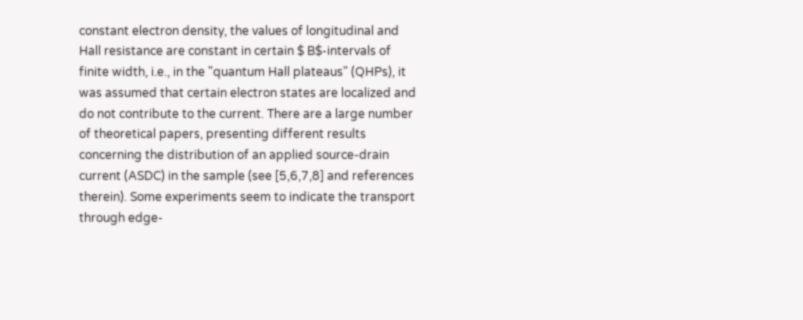constant electron density, the values of longitudinal and Hall resistance are constant in certain $ B$-intervals of finite width, i.e., in the "quantum Hall plateaus" (QHPs), it was assumed that certain electron states are localized and do not contribute to the current. There are a large number of theoretical papers, presenting different results concerning the distribution of an applied source-drain current (ASDC) in the sample (see [5,6,7,8] and references therein). Some experiments seem to indicate the transport through edge-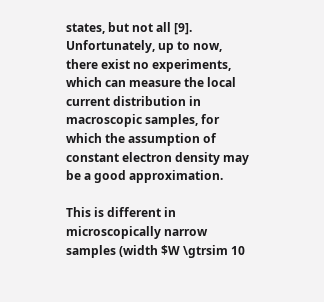states, but not all [9]. Unfortunately, up to now, there exist no experiments, which can measure the local current distribution in macroscopic samples, for which the assumption of constant electron density may be a good approximation.

This is different in microscopically narrow samples (width $W \gtrsim 10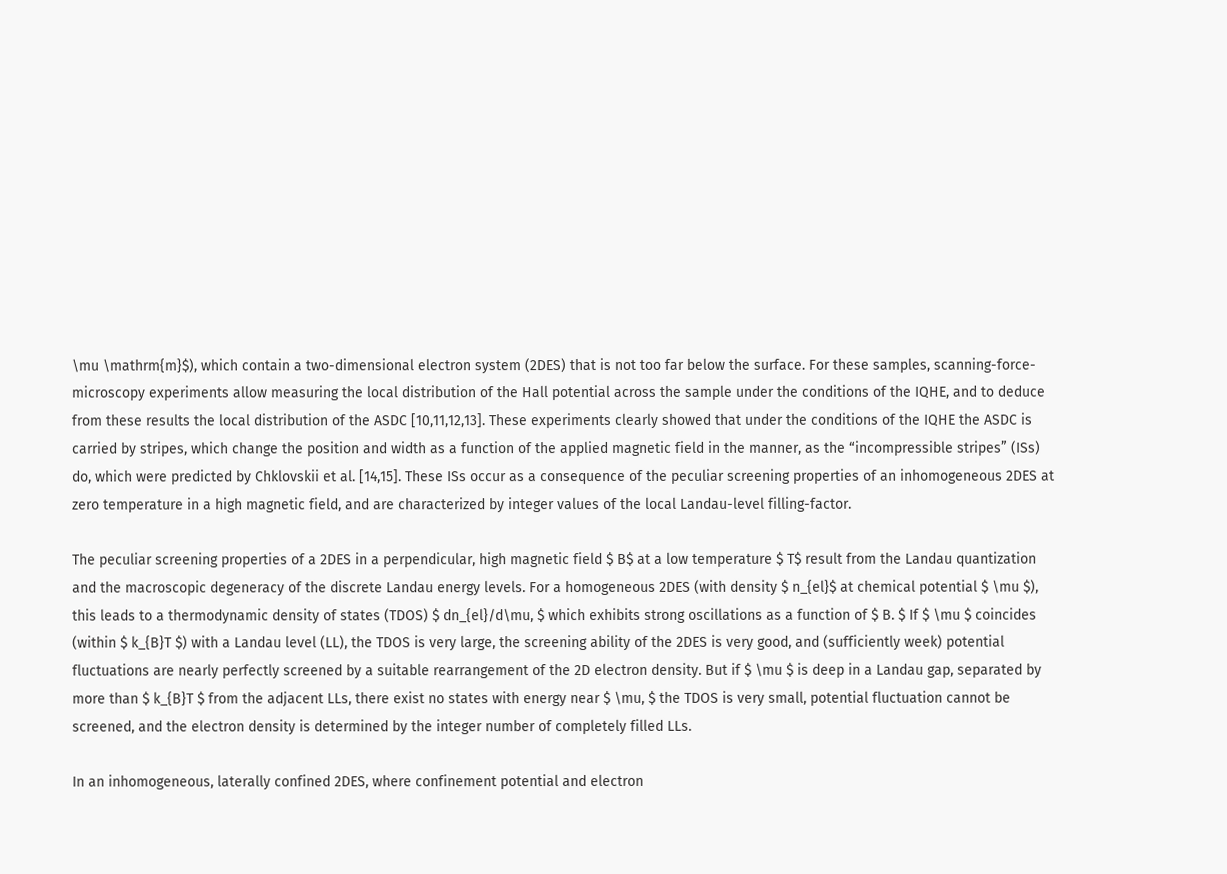\mu \mathrm{m}$), which contain a two-dimensional electron system (2DES) that is not too far below the surface. For these samples, scanning-force-microscopy experiments allow measuring the local distribution of the Hall potential across the sample under the conditions of the IQHE, and to deduce from these results the local distribution of the ASDC [10,11,12,13]. These experiments clearly showed that under the conditions of the IQHE the ASDC is carried by stripes, which change the position and width as a function of the applied magnetic field in the manner, as the “incompressible stripes” (ISs) do, which were predicted by Chklovskii et al. [14,15]. These ISs occur as a consequence of the peculiar screening properties of an inhomogeneous 2DES at zero temperature in a high magnetic field, and are characterized by integer values of the local Landau-level filling-factor.

The peculiar screening properties of a 2DES in a perpendicular, high magnetic field $ B$ at a low temperature $ T$ result from the Landau quantization and the macroscopic degeneracy of the discrete Landau energy levels. For a homogeneous 2DES (with density $ n_{el}$ at chemical potential $ \mu $), this leads to a thermodynamic density of states (TDOS) $ dn_{el}/d\mu, $ which exhibits strong oscillations as a function of $ B. $ If $ \mu $ coincides (within $ k_{B}T $) with a Landau level (LL), the TDOS is very large, the screening ability of the 2DES is very good, and (sufficiently week) potential fluctuations are nearly perfectly screened by a suitable rearrangement of the 2D electron density. But if $ \mu $ is deep in a Landau gap, separated by more than $ k_{B}T $ from the adjacent LLs, there exist no states with energy near $ \mu, $ the TDOS is very small, potential fluctuation cannot be screened, and the electron density is determined by the integer number of completely filled LLs.

In an inhomogeneous, laterally confined 2DES, where confinement potential and electron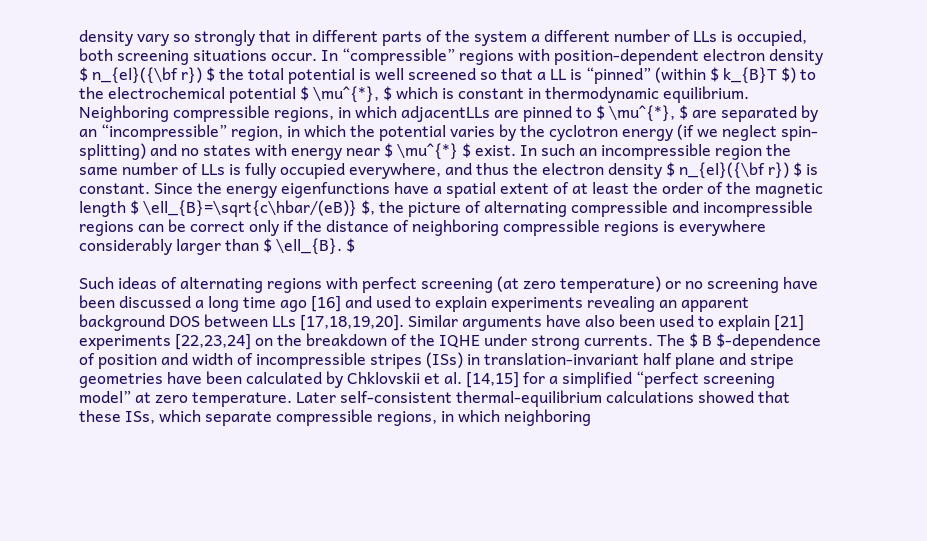density vary so strongly that in different parts of the system a different number of LLs is occupied, both screening situations occur. In “compressible” regions with position-dependent electron density $ n_{el}({\bf r}) $ the total potential is well screened so that a LL is “pinned” (within $ k_{B}T $) to the electrochemical potential $ \mu^{*}, $ which is constant in thermodynamic equilibrium. Neighboring compressible regions, in which adjacentLLs are pinned to $ \mu^{*}, $ are separated by an “incompressible” region, in which the potential varies by the cyclotron energy (if we neglect spin-splitting) and no states with energy near $ \mu^{*} $ exist. In such an incompressible region the same number of LLs is fully occupied everywhere, and thus the electron density $ n_{el}({\bf r}) $ is constant. Since the energy eigenfunctions have a spatial extent of at least the order of the magnetic length $ \ell_{B}=\sqrt{c\hbar/(eB)} $, the picture of alternating compressible and incompressible regions can be correct only if the distance of neighboring compressible regions is everywhere considerably larger than $ \ell_{B}. $

Such ideas of alternating regions with perfect screening (at zero temperature) or no screening have been discussed a long time ago [16] and used to explain experiments revealing an apparent background DOS between LLs [17,18,19,20]. Similar arguments have also been used to explain [21] experiments [22,23,24] on the breakdown of the IQHE under strong currents. The $ B $-dependence of position and width of incompressible stripes (ISs) in translation-invariant half plane and stripe geometries have been calculated by Chklovskii et al. [14,15] for a simplified “perfect screening model” at zero temperature. Later self-consistent thermal-equilibrium calculations showed that these ISs, which separate compressible regions, in which neighboring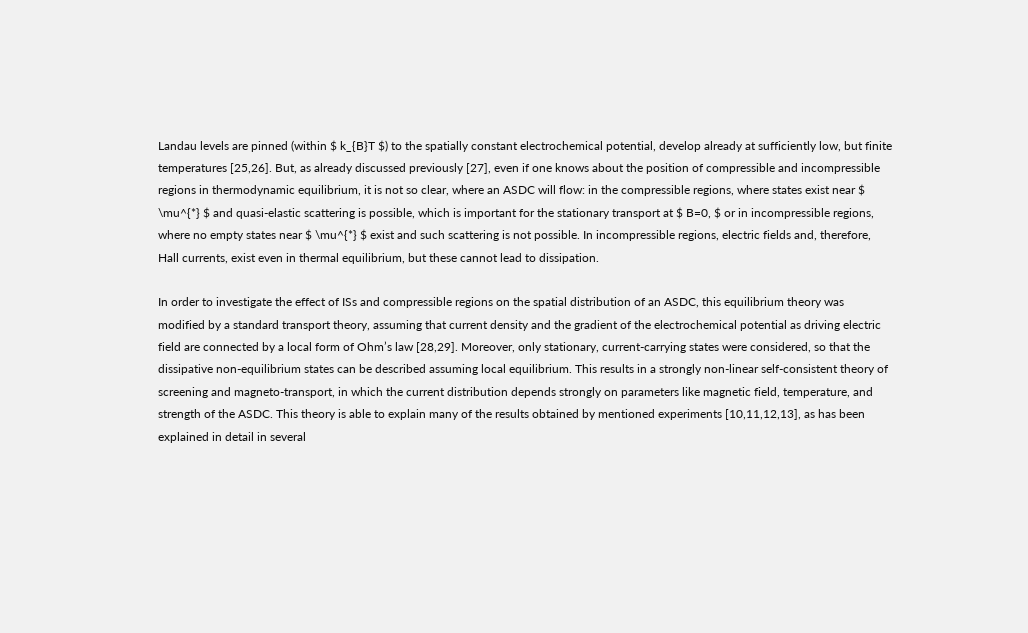Landau levels are pinned (within $ k_{B}T $) to the spatially constant electrochemical potential, develop already at sufficiently low, but finite temperatures [25,26]. But, as already discussed previously [27], even if one knows about the position of compressible and incompressible regions in thermodynamic equilibrium, it is not so clear, where an ASDC will flow: in the compressible regions, where states exist near $ \mu^{*} $ and quasi-elastic scattering is possible, which is important for the stationary transport at $ B=0, $ or in incompressible regions, where no empty states near $ \mu^{*} $ exist and such scattering is not possible. In incompressible regions, electric fields and, therefore, Hall currents, exist even in thermal equilibrium, but these cannot lead to dissipation.

In order to investigate the effect of ISs and compressible regions on the spatial distribution of an ASDC, this equilibrium theory was modified by a standard transport theory, assuming that current density and the gradient of the electrochemical potential as driving electric field are connected by a local form of Ohm’s law [28,29]. Moreover, only stationary, current-carrying states were considered, so that the dissipative non-equilibrium states can be described assuming local equilibrium. This results in a strongly non-linear self-consistent theory of screening and magneto-transport, in which the current distribution depends strongly on parameters like magnetic field, temperature, and strength of the ASDC. This theory is able to explain many of the results obtained by mentioned experiments [10,11,12,13], as has been explained in detail in several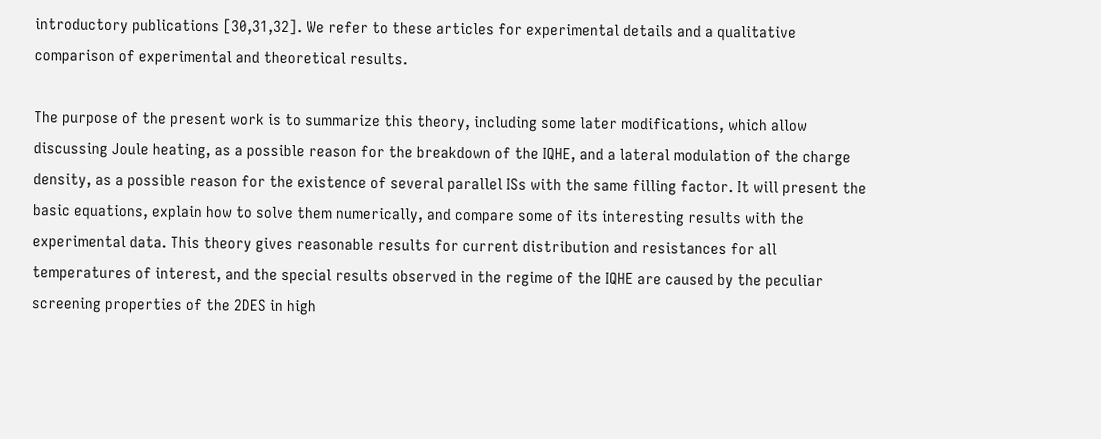introductory publications [30,31,32]. We refer to these articles for experimental details and a qualitative comparison of experimental and theoretical results.

The purpose of the present work is to summarize this theory, including some later modifications, which allow discussing Joule heating, as a possible reason for the breakdown of the IQHE, and a lateral modulation of the charge density, as a possible reason for the existence of several parallel ISs with the same filling factor. It will present the basic equations, explain how to solve them numerically, and compare some of its interesting results with the experimental data. This theory gives reasonable results for current distribution and resistances for all temperatures of interest, and the special results observed in the regime of the IQHE are caused by the peculiar screening properties of the 2DES in high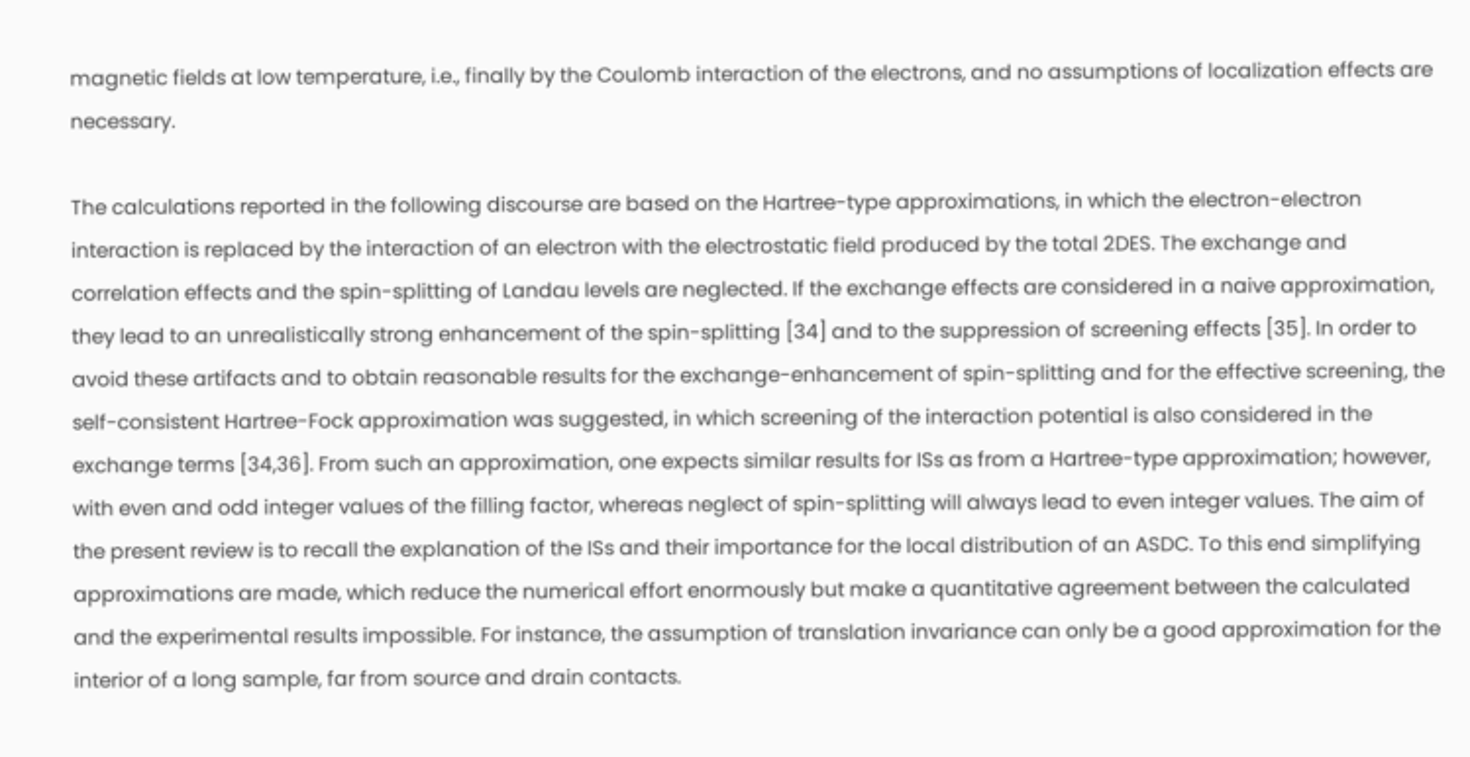magnetic fields at low temperature, i.e., finally by the Coulomb interaction of the electrons, and no assumptions of localization effects are necessary.

The calculations reported in the following discourse are based on the Hartree-type approximations, in which the electron-electron interaction is replaced by the interaction of an electron with the electrostatic field produced by the total 2DES. The exchange and correlation effects and the spin-splitting of Landau levels are neglected. If the exchange effects are considered in a naive approximation, they lead to an unrealistically strong enhancement of the spin-splitting [34] and to the suppression of screening effects [35]. In order to avoid these artifacts and to obtain reasonable results for the exchange-enhancement of spin-splitting and for the effective screening, the self-consistent Hartree-Fock approximation was suggested, in which screening of the interaction potential is also considered in the exchange terms [34,36]. From such an approximation, one expects similar results for ISs as from a Hartree-type approximation; however, with even and odd integer values of the filling factor, whereas neglect of spin-splitting will always lead to even integer values. The aim of the present review is to recall the explanation of the ISs and their importance for the local distribution of an ASDC. To this end simplifying approximations are made, which reduce the numerical effort enormously but make a quantitative agreement between the calculated and the experimental results impossible. For instance, the assumption of translation invariance can only be a good approximation for the interior of a long sample, far from source and drain contacts.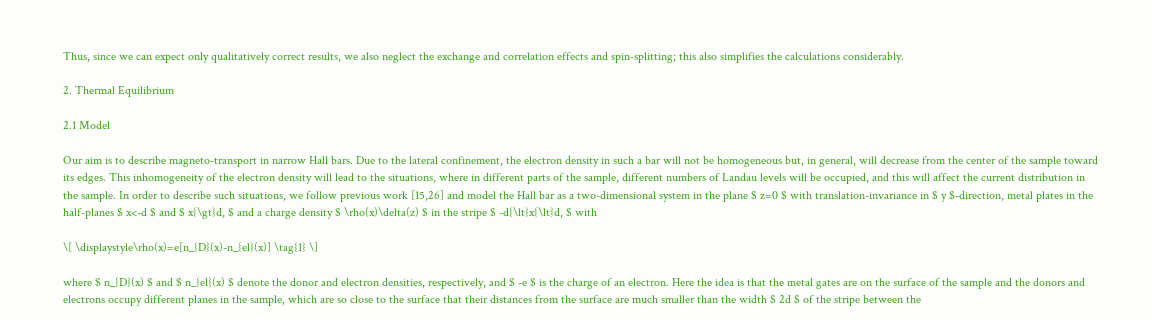Thus, since we can expect only qualitatively correct results, we also neglect the exchange and correlation effects and spin-splitting; this also simplifies the calculations considerably.

2. Thermal Equilibrium

2.1 Model

Our aim is to describe magneto-transport in narrow Hall bars. Due to the lateral confinement, the electron density in such a bar will not be homogeneous but, in general, will decrease from the center of the sample toward its edges. This inhomogeneity of the electron density will lead to the situations, where in different parts of the sample, different numbers of Landau levels will be occupied, and this will affect the current distribution in the sample. In order to describe such situations, we follow previous work [15,26] and model the Hall bar as a two-dimensional system in the plane $ z=0 $ with translation-invariance in $ y $-direction, metal plates in the half-planes $ x<-d $ and $ x{\gt}d, $ and a charge density $ \rho(x)\delta(z) $ in the stripe $ -d{\lt}x{\lt}d, $ with

\[ \displaystyle\rho(x)=e[n_{D}(x)-n_{el}(x)] \tag{1} \]

where $ n_{D}(x) $ and $ n_{el}(x) $ denote the donor and electron densities, respectively, and $ -e $ is the charge of an electron. Here the idea is that the metal gates are on the surface of the sample and the donors and electrons occupy different planes in the sample, which are so close to the surface that their distances from the surface are much smaller than the width $ 2d $ of the stripe between the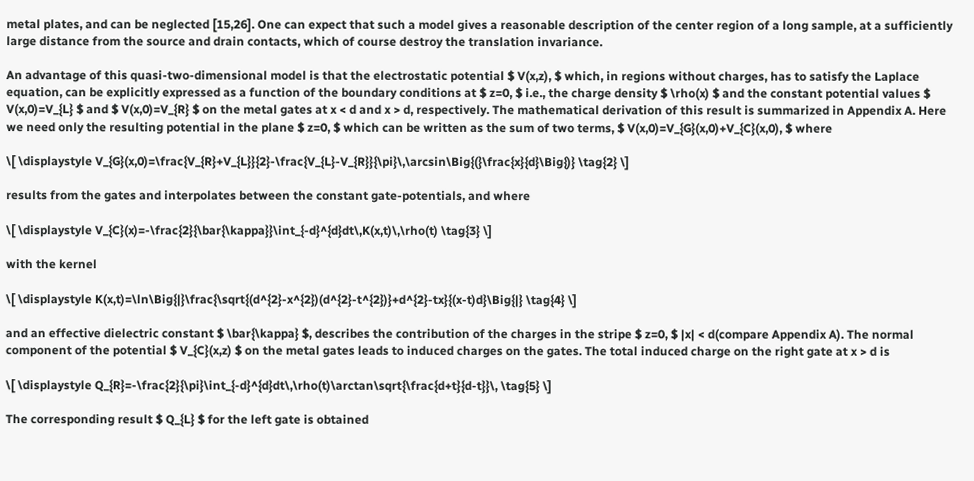metal plates, and can be neglected [15,26]. One can expect that such a model gives a reasonable description of the center region of a long sample, at a sufficiently large distance from the source and drain contacts, which of course destroy the translation invariance.

An advantage of this quasi-two-dimensional model is that the electrostatic potential $ V(x,z), $ which, in regions without charges, has to satisfy the Laplace equation, can be explicitly expressed as a function of the boundary conditions at $ z=0, $ i.e., the charge density $ \rho(x) $ and the constant potential values $ V(x,0)=V_{L} $ and $ V(x,0)=V_{R} $ on the metal gates at x < d and x > d, respectively. The mathematical derivation of this result is summarized in Appendix A. Here we need only the resulting potential in the plane $ z=0, $ which can be written as the sum of two terms, $ V(x,0)=V_{G}(x,0)+V_{C}(x,0), $ where

\[ \displaystyle V_{G}(x,0)=\frac{V_{R}+V_{L}}{2}-\frac{V_{L}-V_{R}}{\pi}\,\arcsin\Big{(}\frac{x}{d}\Big{)} \tag{2} \]

results from the gates and interpolates between the constant gate-potentials, and where

\[ \displaystyle V_{C}(x)=-\frac{2}{\bar{\kappa}}\int_{-d}^{d}dt\,K(x,t)\,\rho(t) \tag{3} \]

with the kernel

\[ \displaystyle K(x,t)=\ln\Big{|}\frac{\sqrt{(d^{2}-x^{2})(d^{2}-t^{2})}+d^{2}-tx}{(x-t)d}\Big{|} \tag{4} \]

and an effective dielectric constant $ \bar{\kappa} $, describes the contribution of the charges in the stripe $ z=0, $ |x| < d(compare Appendix A). The normal component of the potential $ V_{C}(x,z) $ on the metal gates leads to induced charges on the gates. The total induced charge on the right gate at x > d is

\[ \displaystyle Q_{R}=-\frac{2}{\pi}\int_{-d}^{d}dt\,\rho(t)\arctan\sqrt{\frac{d+t}{d-t}}\, \tag{5} \]

The corresponding result $ Q_{L} $ for the left gate is obtained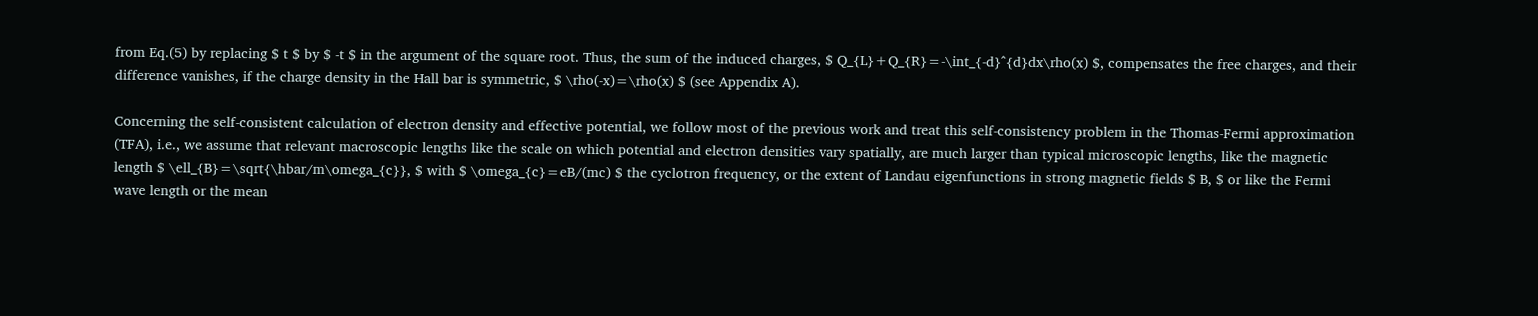from Eq.(5) by replacing $ t $ by $ -t $ in the argument of the square root. Thus, the sum of the induced charges, $ Q_{L}+Q_{R}=-\int_{-d}^{d}dx\rho(x) $, compensates the free charges, and their difference vanishes, if the charge density in the Hall bar is symmetric, $ \rho(-x)=\rho(x) $ (see Appendix A).

Concerning the self-consistent calculation of electron density and effective potential, we follow most of the previous work and treat this self-consistency problem in the Thomas-Fermi approximation (TFA), i.e., we assume that relevant macroscopic lengths like the scale on which potential and electron densities vary spatially, are much larger than typical microscopic lengths, like the magnetic length $ \ell_{B}=\sqrt{\hbar/m\omega_{c}}, $ with $ \omega_{c}=eB/(mc) $ the cyclotron frequency, or the extent of Landau eigenfunctions in strong magnetic fields $ B, $ or like the Fermi wave length or the mean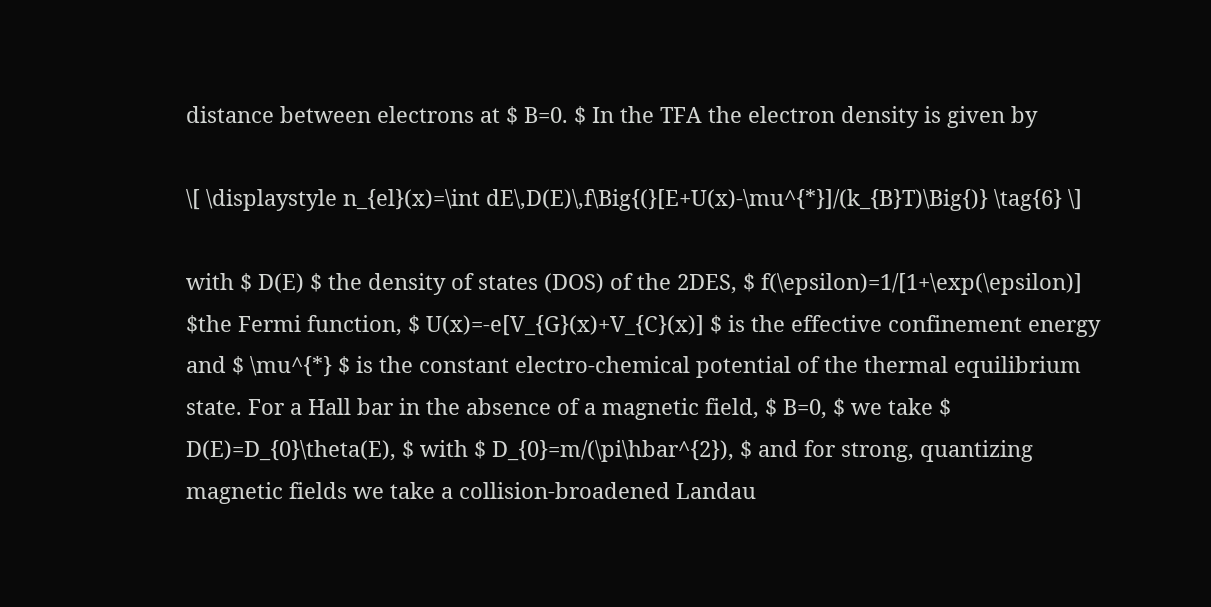distance between electrons at $ B=0. $ In the TFA the electron density is given by

\[ \displaystyle n_{el}(x)=\int dE\,D(E)\,f\Big{(}[E+U(x)-\mu^{*}]/(k_{B}T)\Big{)} \tag{6} \]

with $ D(E) $ the density of states (DOS) of the 2DES, $ f(\epsilon)=1/[1+\exp(\epsilon)] $the Fermi function, $ U(x)=-e[V_{G}(x)+V_{C}(x)] $ is the effective confinement energy and $ \mu^{*} $ is the constant electro-chemical potential of the thermal equilibrium state. For a Hall bar in the absence of a magnetic field, $ B=0, $ we take $ D(E)=D_{0}\theta(E), $ with $ D_{0}=m/(\pi\hbar^{2}), $ and for strong, quantizing magnetic fields we take a collision-broadened Landau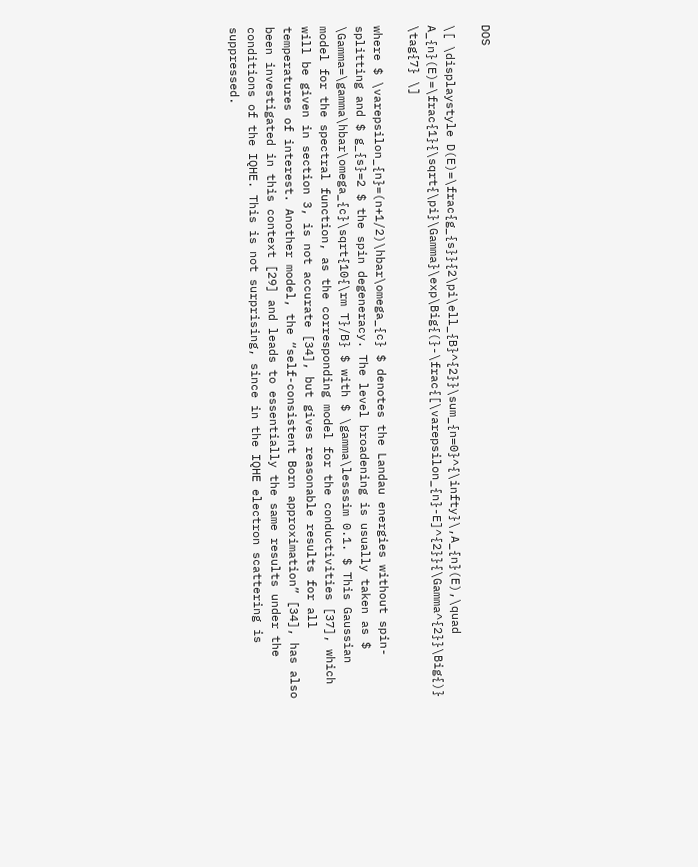DOS

\[ \displaystyle D(E)=\frac{g_{s}}{2\pi\ell_{B}^{2}}\sum_{n=0}^{\infty}\,A_{n}(E),\quad A_{n}(E)=\frac{1}{\sqrt{\pi}\Gamma}\exp\Big{(}-\frac{[\varepsilon_{n}-E]^{2}}{\Gamma^{2}}\Big{)} \tag{7} \]

where $ \varepsilon_{n}=(n+1/2)\hbar\omega_{c} $ denotes the Landau energies without spin-splitting and $ g_{s}=2 $ the spin degeneracy. The level broadening is usually taken as $ \Gamma=\gamma\hbar\omega_{c}\sqrt{10{\rm T}/B} $ with $ \gamma\lesssim 0.1. $ This Gaussian model for the spectral function, as the corresponding model for the conductivities [37], which will be given in section 3, is not accurate [34], but gives reasonable results for all temperatures of interest. Another model, the “self-consistent Born approximation” [34], has also been investigated in this context [29] and leads to essentially the same results under the conditions of the IQHE. This is not surprising, since in the IQHE electron scattering is suppressed.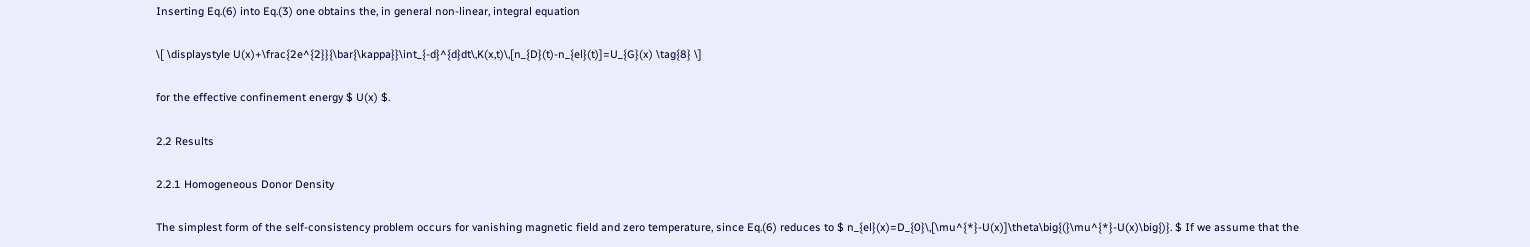Inserting Eq.(6) into Eq.(3) one obtains the, in general non-linear, integral equation

\[ \displaystyle U(x)+\frac{2e^{2}}{\bar{\kappa}}\int_{-d}^{d}dt\,K(x,t)\,[n_{D}(t)-n_{el}(t)]=U_{G}(x) \tag{8} \]

for the effective confinement energy $ U(x) $.

2.2 Results

2.2.1 Homogeneous Donor Density

The simplest form of the self-consistency problem occurs for vanishing magnetic field and zero temperature, since Eq.(6) reduces to $ n_{el}(x)=D_{0}\,[\mu^{*}-U(x)]\theta\big{(}\mu^{*}-U(x)\big{)}. $ If we assume that the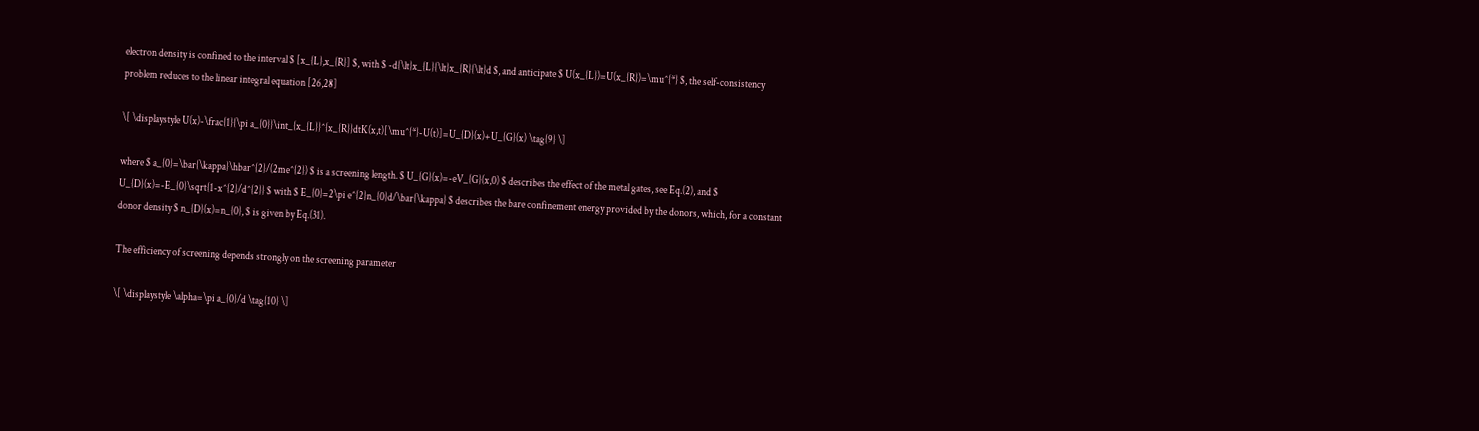electron density is confined to the interval $ [x_{L},x_{R}] $, with $ -d{\lt}x_{L}{\lt}x_{R}{\lt}d $, and anticipate $ U(x_{L})=U(x_{R})=\mu^{*} $, the self-consistency problem reduces to the linear integral equation [26,28]

\[ \displaystyle U(x)-\frac{1}{\pi a_{0}}\int_{x_{L}}^{x_{R}}dtK(x,t)[\mu^{*}-U(t)]=U_{D}(x)+U_{G}(x) \tag{9} \]

where $ a_{0}=\bar{\kappa}\hbar^{2}/(2me^{2}) $ is a screening length. $ U_{G}(x)=-eV_{G}(x,0) $ describes the effect of the metal gates, see Eq.(2), and $ U_{D}(x)=-E_{0}\sqrt{1-x^{2}/d^{2}} $ with $ E_{0}=2\pi e^{2}n_{0}d/\bar{\kappa} $ describes the bare confinement energy provided by the donors, which, for a constant donor density $ n_{D}(x)=n_{0}, $ is given by Eq.(31).

The efficiency of screening depends strongly on the screening parameter

\[ \displaystyle \alpha=\pi a_{0}/d \tag{10} \]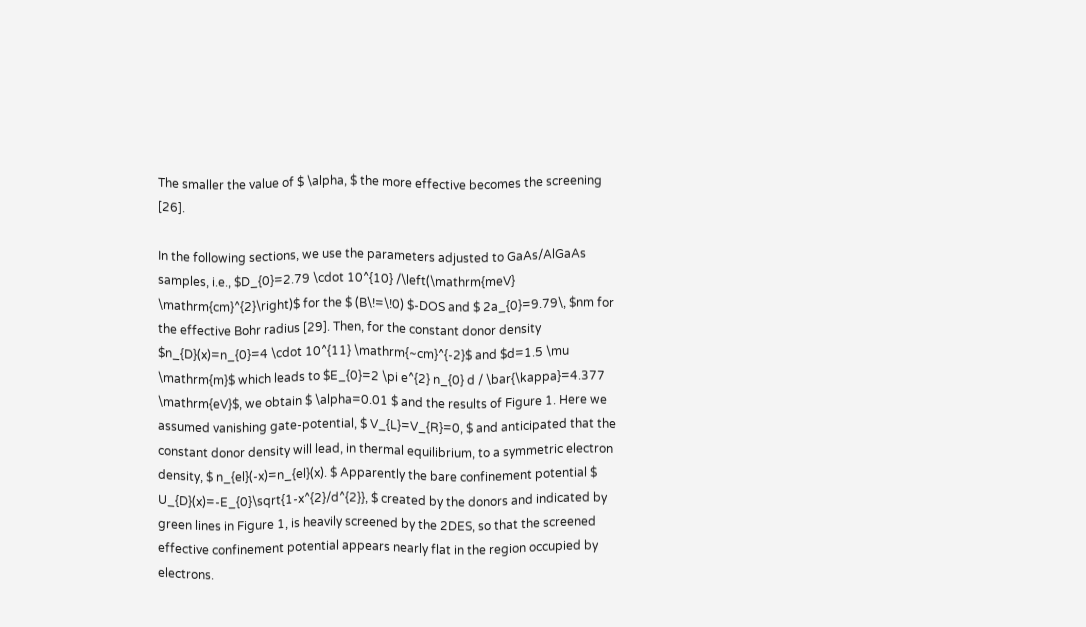The smaller the value of $ \alpha, $ the more effective becomes the screening [26].

In the following sections, we use the parameters adjusted to GaAs/AlGaAs samples, i.e., $D_{0}=2.79 \cdot 10^{10} /\left(\mathrm{meV} \mathrm{cm}^{2}\right)$ for the $ (B\!=\!0) $-DOS and $ 2a_{0}=9.79\, $nm for the effective Bohr radius [29]. Then, for the constant donor density $n_{D}(x)=n_{0}=4 \cdot 10^{11} \mathrm{~cm}^{-2}$ and $d=1.5 \mu \mathrm{m}$ which leads to $E_{0}=2 \pi e^{2} n_{0} d / \bar{\kappa}=4.377 \mathrm{eV}$, we obtain $ \alpha=0.01 $ and the results of Figure 1. Here we assumed vanishing gate-potential, $ V_{L}=V_{R}=0, $ and anticipated that the constant donor density will lead, in thermal equilibrium, to a symmetric electron density, $ n_{el}(-x)=n_{el}(x). $ Apparently the bare confinement potential $ U_{D}(x)=-E_{0}\sqrt{1-x^{2}/d^{2}}, $ created by the donors and indicated by green lines in Figure 1, is heavily screened by the 2DES, so that the screened effective confinement potential appears nearly flat in the region occupied by electrons.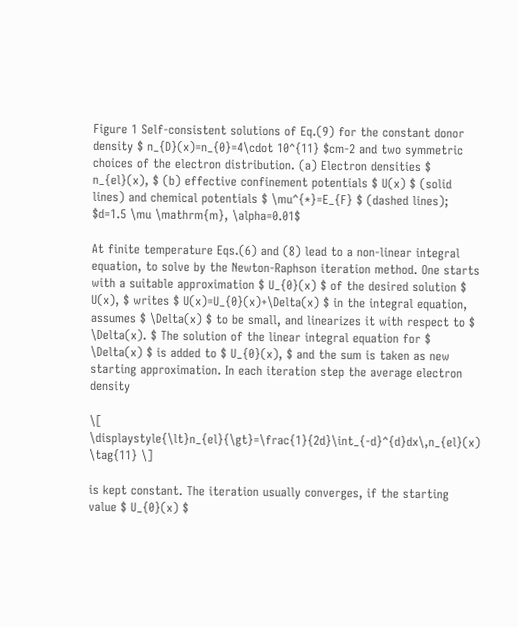Figure 1 Self-consistent solutions of Eq.(9) for the constant donor density $ n_{D}(x)=n_{0}=4\cdot 10^{11} $cm-2 and two symmetric choices of the electron distribution. (a) Electron densities $ n_{el}(x), $ (b) effective confinement potentials $ U(x) $ (solid lines) and chemical potentials $ \mu^{*}=E_{F} $ (dashed lines); $d=1.5 \mu \mathrm{m}, \alpha=0.01$

At finite temperature Eqs.(6) and (8) lead to a non-linear integral equation, to solve by the Newton-Raphson iteration method. One starts with a suitable approximation $ U_{0}(x) $ of the desired solution $ U(x), $ writes $ U(x)=U_{0}(x)+\Delta(x) $ in the integral equation, assumes $ \Delta(x) $ to be small, and linearizes it with respect to $ \Delta(x). $ The solution of the linear integral equation for $ \Delta(x) $ is added to $ U_{0}(x), $ and the sum is taken as new starting approximation. In each iteration step the average electron density

\[ \displaystyle{\lt}n_{el}{\gt}=\frac{1}{2d}\int_{-d}^{d}dx\,n_{el}(x) \tag{11} \]

is kept constant. The iteration usually converges, if the starting value $ U_{0}(x) $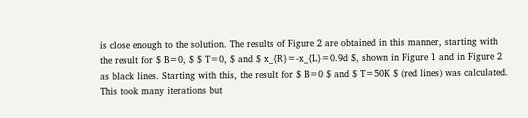is close enough to the solution. The results of Figure 2 are obtained in this manner, starting with the result for $ B=0, $ $ T=0, $ and $ x_{R}=-x_{L}=0.9d $, shown in Figure 1 and in Figure 2 as black lines. Starting with this, the result for $ B=0 $ and $ T=50K $ (red lines) was calculated. This took many iterations but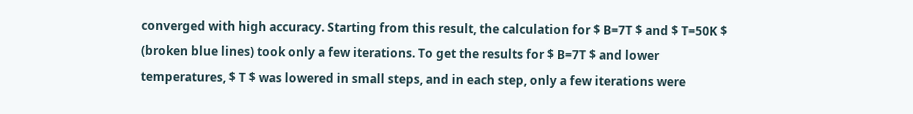converged with high accuracy. Starting from this result, the calculation for $ B=7T $ and $ T=50K $ (broken blue lines) took only a few iterations. To get the results for $ B=7T $ and lower temperatures, $ T $ was lowered in small steps, and in each step, only a few iterations were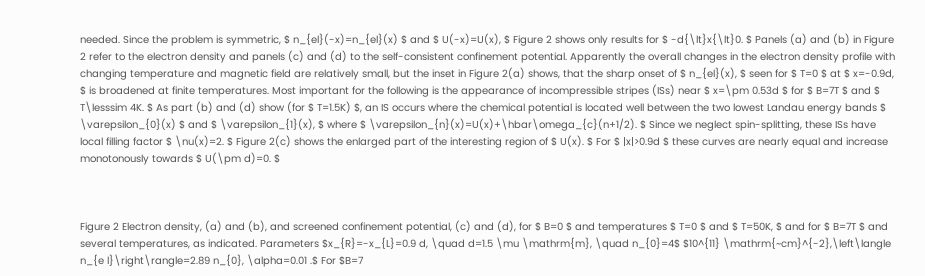needed. Since the problem is symmetric, $ n_{el}(-x)=n_{el}(x) $ and $ U(-x)=U(x), $ Figure 2 shows only results for $ -d{\lt}x{\lt}0. $ Panels (a) and (b) in Figure 2 refer to the electron density and panels (c) and (d) to the self-consistent confinement potential. Apparently the overall changes in the electron density profile with changing temperature and magnetic field are relatively small, but the inset in Figure 2(a) shows, that the sharp onset of $ n_{el}(x), $ seen for $ T=0 $ at $ x=-0.9d, $ is broadened at finite temperatures. Most important for the following is the appearance of incompressible stripes (ISs) near $ x=\pm 0.53d $ for $ B=7T $ and $ T\lesssim 4K. $ As part (b) and (d) show (for $ T=1.5K) $, an IS occurs where the chemical potential is located well between the two lowest Landau energy bands $ \varepsilon_{0}(x) $ and $ \varepsilon_{1}(x), $ where $ \varepsilon_{n}(x)=U(x)+\hbar\omega_{c}(n+1/2). $ Since we neglect spin-splitting, these ISs have local filling factor $ \nu(x)=2. $ Figure 2(c) shows the enlarged part of the interesting region of $ U(x). $ For $ |x|>0.9d $ these curves are nearly equal and increase monotonously towards $ U(\pm d)=0. $



Figure 2 Electron density, (a) and (b), and screened confinement potential, (c) and (d), for $ B=0 $ and temperatures $ T=0 $ and $ T=50K, $ and for $ B=7T $ and several temperatures, as indicated. Parameters $x_{R}=-x_{L}=0.9 d, \quad d=1.5 \mu \mathrm{m}, \quad n_{0}=4$ $10^{11} \mathrm{~cm}^{-2},\left\langle n_{e l}\right\rangle=2.89 n_{0}, \alpha=0.01 .$ For $B=7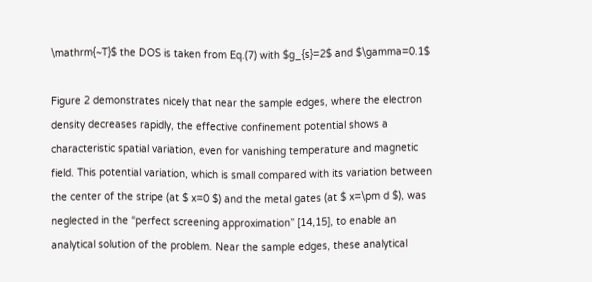\mathrm{~T}$ the DOS is taken from Eq.(7) with $g_{s}=2$ and $\gamma=0.1$

Figure 2 demonstrates nicely that near the sample edges, where the electron density decreases rapidly, the effective confinement potential shows a characteristic spatial variation, even for vanishing temperature and magnetic field. This potential variation, which is small compared with its variation between the center of the stripe (at $ x=0 $) and the metal gates (at $ x=\pm d $), was neglected in the “perfect screening approximation” [14,15], to enable an analytical solution of the problem. Near the sample edges, these analytical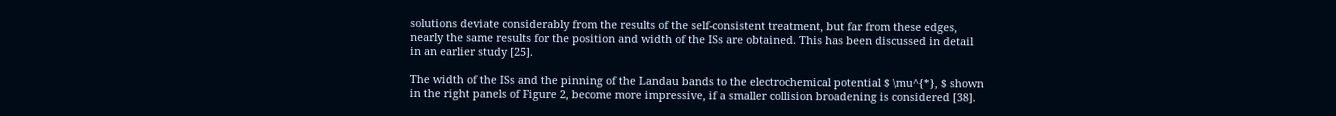solutions deviate considerably from the results of the self-consistent treatment, but far from these edges, nearly the same results for the position and width of the ISs are obtained. This has been discussed in detail in an earlier study [25].

The width of the ISs and the pinning of the Landau bands to the electrochemical potential $ \mu^{*}, $ shown in the right panels of Figure 2, become more impressive, if a smaller collision broadening is considered [38].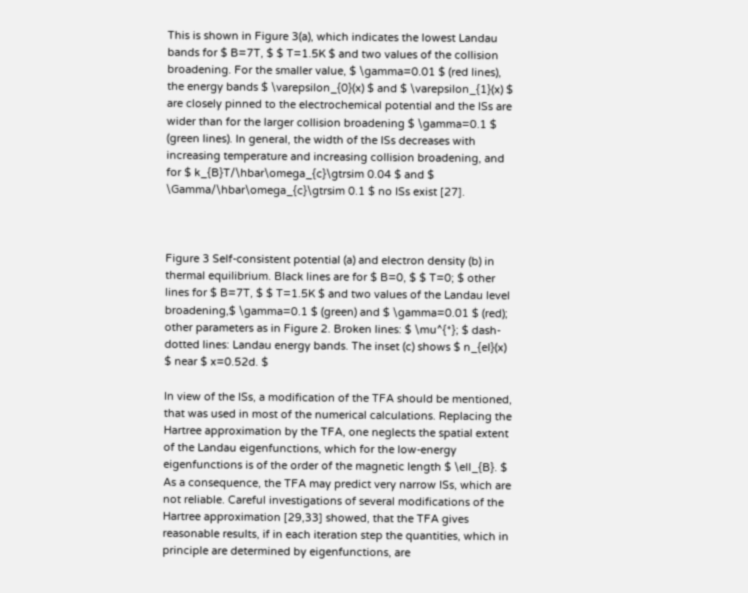This is shown in Figure 3(a), which indicates the lowest Landau bands for $ B=7T, $ $ T=1.5K $ and two values of the collision broadening. For the smaller value, $ \gamma=0.01 $ (red lines), the energy bands $ \varepsilon_{0}(x) $ and $ \varepsilon_{1}(x) $ are closely pinned to the electrochemical potential and the ISs are wider than for the larger collision broadening $ \gamma=0.1 $ (green lines). In general, the width of the ISs decreases with increasing temperature and increasing collision broadening, and for $ k_{B}T/\hbar\omega_{c}\gtrsim 0.04 $ and $ \Gamma/\hbar\omega_{c}\gtrsim 0.1 $ no ISs exist [27].



Figure 3 Self-consistent potential (a) and electron density (b) in thermal equilibrium. Black lines are for $ B=0, $ $ T=0; $ other lines for $ B=7T, $ $ T=1.5K $ and two values of the Landau level broadening,$ \gamma=0.1 $ (green) and $ \gamma=0.01 $ (red); other parameters as in Figure 2. Broken lines: $ \mu^{*}; $ dash-dotted lines: Landau energy bands. The inset (c) shows $ n_{el}(x) $ near $ x=0.52d. $

In view of the ISs, a modification of the TFA should be mentioned, that was used in most of the numerical calculations. Replacing the Hartree approximation by the TFA, one neglects the spatial extent of the Landau eigenfunctions, which for the low-energy eigenfunctions is of the order of the magnetic length $ \ell_{B}. $ As a consequence, the TFA may predict very narrow ISs, which are not reliable. Careful investigations of several modifications of the Hartree approximation [29,33] showed, that the TFA gives reasonable results, if in each iteration step the quantities, which in principle are determined by eigenfunctions, are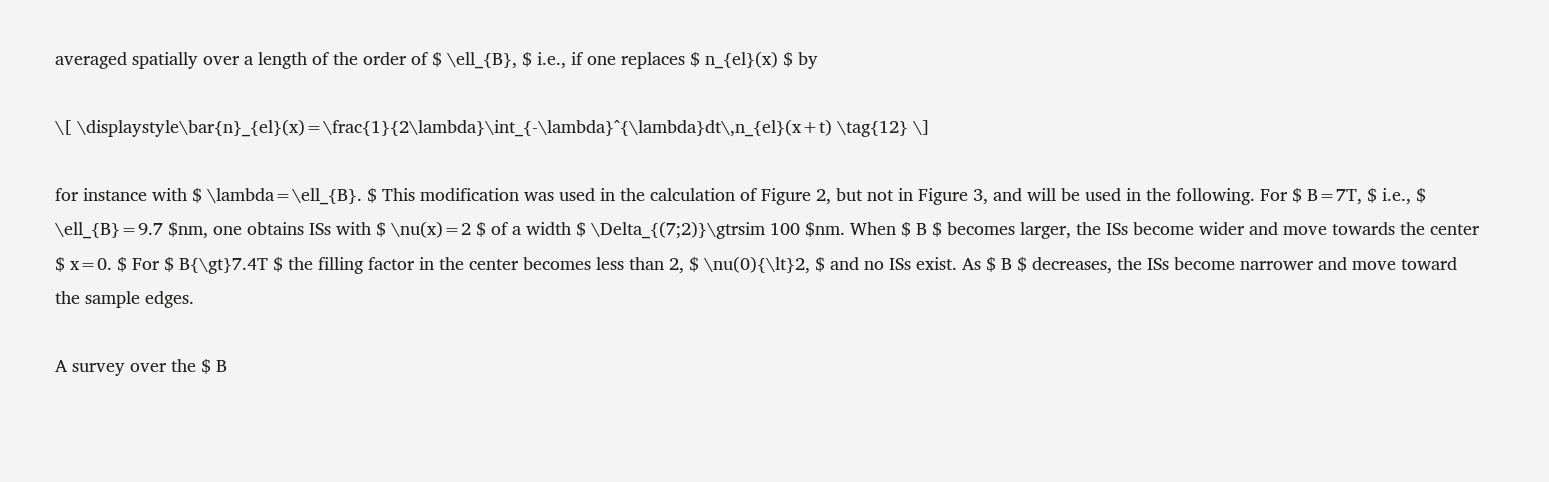averaged spatially over a length of the order of $ \ell_{B}, $ i.e., if one replaces $ n_{el}(x) $ by

\[ \displaystyle\bar{n}_{el}(x)=\frac{1}{2\lambda}\int_{-\lambda}^{\lambda}dt\,n_{el}(x+t) \tag{12} \]

for instance with $ \lambda=\ell_{B}. $ This modification was used in the calculation of Figure 2, but not in Figure 3, and will be used in the following. For $ B=7T, $ i.e., $ \ell_{B}=9.7 $nm, one obtains ISs with $ \nu(x)=2 $ of a width $ \Delta_{(7;2)}\gtrsim 100 $nm. When $ B $ becomes larger, the ISs become wider and move towards the center $ x=0. $ For $ B{\gt}7.4T $ the filling factor in the center becomes less than 2, $ \nu(0){\lt}2, $ and no ISs exist. As $ B $ decreases, the ISs become narrower and move toward the sample edges.

A survey over the $ B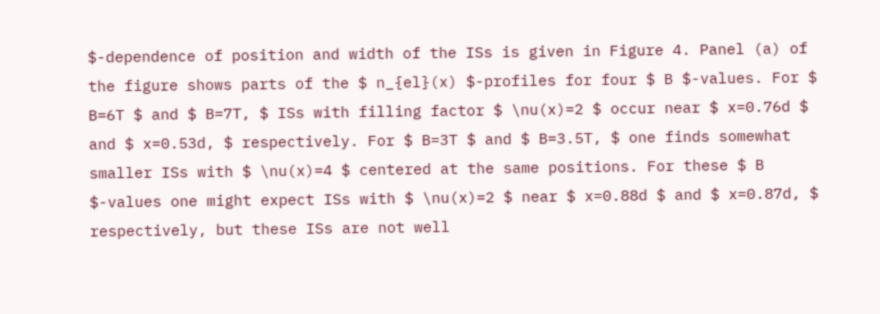$-dependence of position and width of the ISs is given in Figure 4. Panel (a) of the figure shows parts of the $ n_{el}(x) $-profiles for four $ B $-values. For $ B=6T $ and $ B=7T, $ ISs with filling factor $ \nu(x)=2 $ occur near $ x=0.76d $ and $ x=0.53d, $ respectively. For $ B=3T $ and $ B=3.5T, $ one finds somewhat smaller ISs with $ \nu(x)=4 $ centered at the same positions. For these $ B $-values one might expect ISs with $ \nu(x)=2 $ near $ x=0.88d $ and $ x=0.87d, $ respectively, but these ISs are not well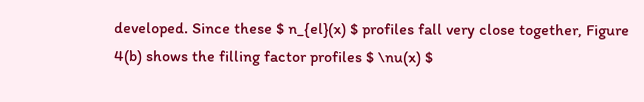developed. Since these $ n_{el}(x) $ profiles fall very close together, Figure 4(b) shows the filling factor profiles $ \nu(x) $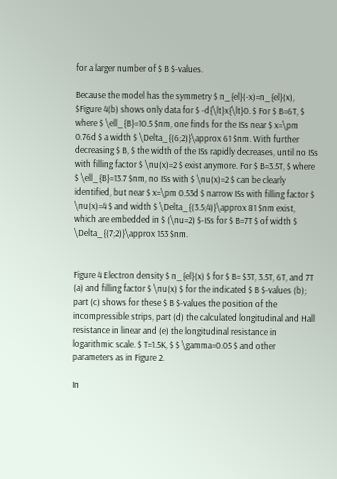for a larger number of $ B $-values.

Because the model has the symmetry $ n_{el}(-x)=n_{el}(x), $Figure 4(b) shows only data for $ -d{\lt}x{\lt}0. $ For $ B=6T, $ where $ \ell_{B}=10.5 $nm, one finds for the ISs near $ x=\pm 0.76d $ a width $ \Delta_{(6;2)}\approx 61 $nm. With further decreasing $ B, $ the width of the ISs rapidly decreases, until no ISs with filling factor $ \nu(x)=2 $ exist anymore. For $ B=3.5T, $ where $ \ell_{B}=13.7 $nm, no ISs with $ \nu(x)=2 $ can be clearly identified, but near $ x=\pm 0.53d $ narrow ISs with filling factor $ \nu(x)=4 $ and width $ \Delta_{(3.5;4)}\approx 81 $nm exist, which are embedded in $ (\nu=2) $-ISs for $ B=7T $ of width $ \Delta_{(7;2)}\approx 153 $nm.


Figure 4 Electron density $ n_{el}(x) $ for $ B= $3T, 3.5T, 6T, and 7T (a) and filling factor $ \nu(x) $ for the indicated $ B $-values (b); part (c) shows for these $ B $-values the position of the incompressible strips, part (d) the calculated longitudinal and Hall resistance in linear and (e) the longitudinal resistance in logarithmic scale. $ T=1.5K, $ $ \gamma=0.05 $ and other parameters as in Figure 2.

In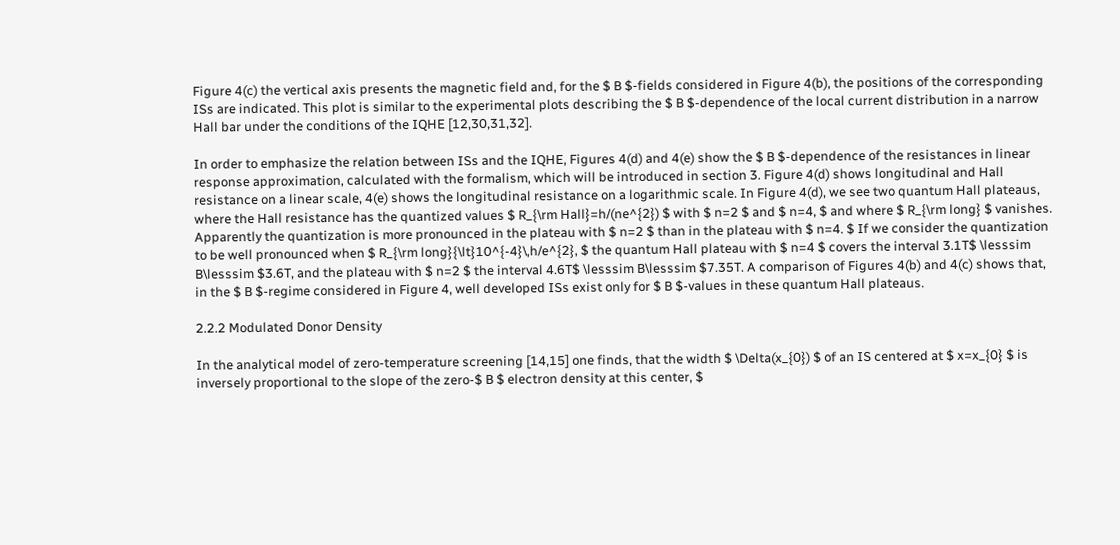Figure 4(c) the vertical axis presents the magnetic field and, for the $ B $-fields considered in Figure 4(b), the positions of the corresponding ISs are indicated. This plot is similar to the experimental plots describing the $ B $-dependence of the local current distribution in a narrow Hall bar under the conditions of the IQHE [12,30,31,32].

In order to emphasize the relation between ISs and the IQHE, Figures 4(d) and 4(e) show the $ B $-dependence of the resistances in linear response approximation, calculated with the formalism, which will be introduced in section 3. Figure 4(d) shows longitudinal and Hall resistance on a linear scale, 4(e) shows the longitudinal resistance on a logarithmic scale. In Figure 4(d), we see two quantum Hall plateaus, where the Hall resistance has the quantized values $ R_{\rm Hall}=h/(ne^{2}) $ with $ n=2 $ and $ n=4, $ and where $ R_{\rm long} $ vanishes. Apparently the quantization is more pronounced in the plateau with $ n=2 $ than in the plateau with $ n=4. $ If we consider the quantization to be well pronounced when $ R_{\rm long}{\lt}10^{-4}\,h/e^{2}, $ the quantum Hall plateau with $ n=4 $ covers the interval 3.1T$ \lesssim B\lesssim $3.6T, and the plateau with $ n=2 $ the interval 4.6T$ \lesssim B\lesssim $7.35T. A comparison of Figures 4(b) and 4(c) shows that, in the $ B $-regime considered in Figure 4, well developed ISs exist only for $ B $-values in these quantum Hall plateaus.

2.2.2 Modulated Donor Density

In the analytical model of zero-temperature screening [14,15] one finds, that the width $ \Delta(x_{0}) $ of an IS centered at $ x=x_{0} $ is inversely proportional to the slope of the zero-$ B $ electron density at this center, $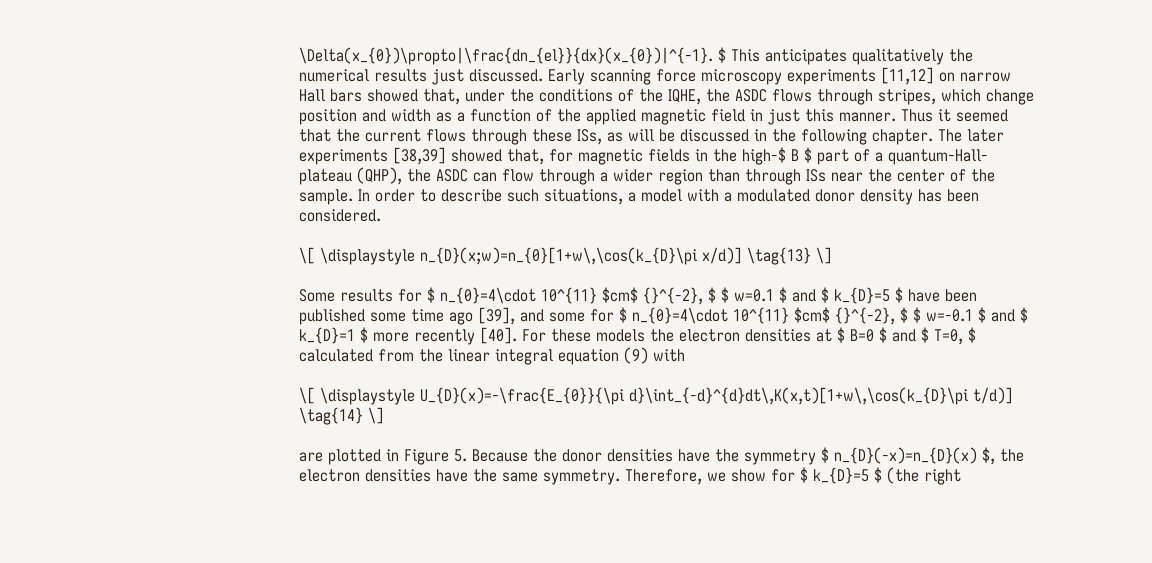\Delta(x_{0})\propto|\frac{dn_{el}}{dx}(x_{0})|^{-1}. $ This anticipates qualitatively the numerical results just discussed. Early scanning force microscopy experiments [11,12] on narrow Hall bars showed that, under the conditions of the IQHE, the ASDC flows through stripes, which change position and width as a function of the applied magnetic field in just this manner. Thus it seemed that the current flows through these ISs, as will be discussed in the following chapter. The later experiments [38,39] showed that, for magnetic fields in the high-$ B $ part of a quantum-Hall-plateau (QHP), the ASDC can flow through a wider region than through ISs near the center of the sample. In order to describe such situations, a model with a modulated donor density has been considered.

\[ \displaystyle n_{D}(x;w)=n_{0}[1+w\,\cos(k_{D}\pi x/d)] \tag{13} \]

Some results for $ n_{0}=4\cdot 10^{11} $cm$ {}^{-2}, $ $ w=0.1 $ and $ k_{D}=5 $ have been published some time ago [39], and some for $ n_{0}=4\cdot 10^{11} $cm$ {}^{-2}, $ $ w=-0.1 $ and $ k_{D}=1 $ more recently [40]. For these models the electron densities at $ B=0 $ and $ T=0, $ calculated from the linear integral equation (9) with

\[ \displaystyle U_{D}(x)=-\frac{E_{0}}{\pi d}\int_{-d}^{d}dt\,K(x,t)[1+w\,\cos(k_{D}\pi t/d)] \tag{14} \]

are plotted in Figure 5. Because the donor densities have the symmetry $ n_{D}(-x)=n_{D}(x) $, the electron densities have the same symmetry. Therefore, we show for $ k_{D}=5 $ (the right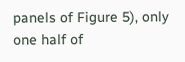panels of Figure 5), only one half of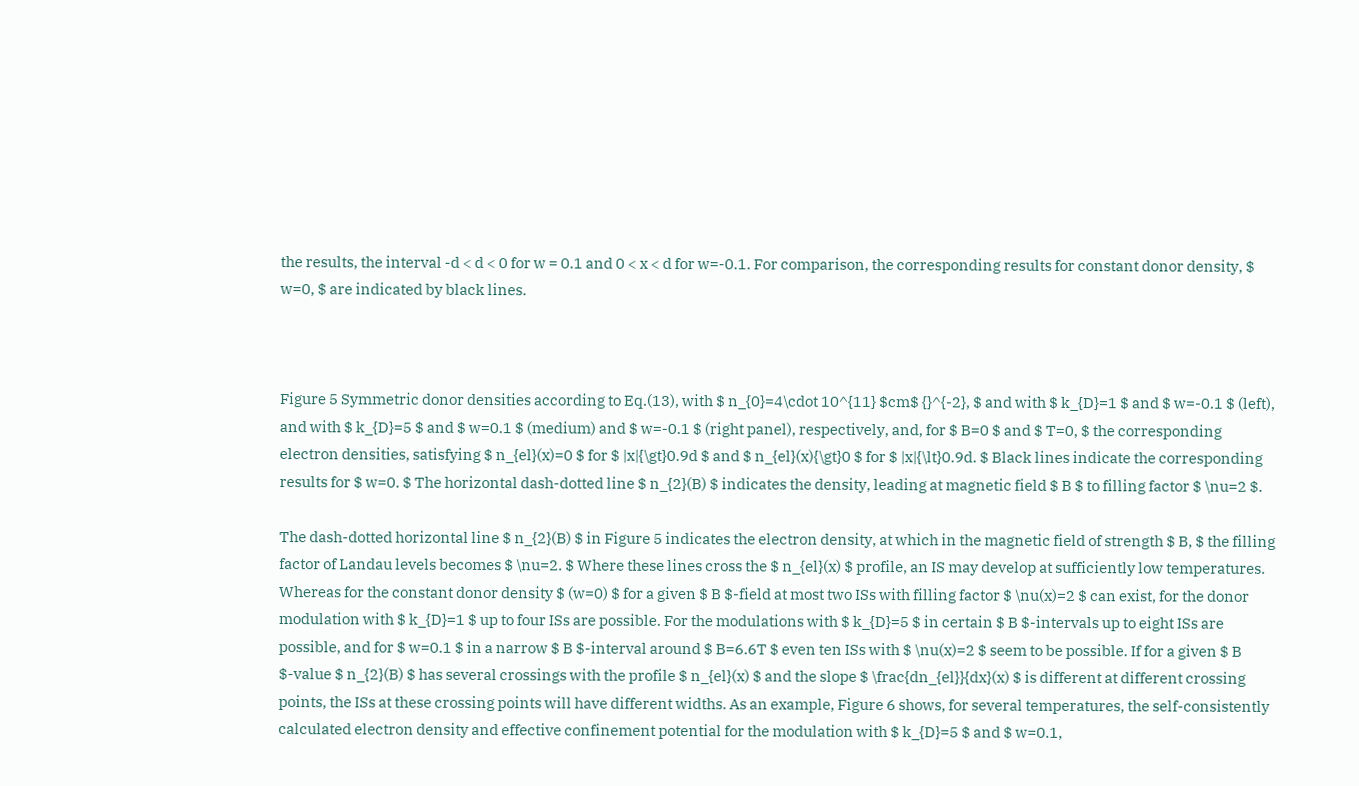the results, the interval -d < d < 0 for w = 0.1 and 0 < x < d for w=-0.1. For comparison, the corresponding results for constant donor density, $ w=0, $ are indicated by black lines.



Figure 5 Symmetric donor densities according to Eq.(13), with $ n_{0}=4\cdot 10^{11} $cm$ {}^{-2}, $ and with $ k_{D}=1 $ and $ w=-0.1 $ (left), and with $ k_{D}=5 $ and $ w=0.1 $ (medium) and $ w=-0.1 $ (right panel), respectively, and, for $ B=0 $ and $ T=0, $ the corresponding electron densities, satisfying $ n_{el}(x)=0 $ for $ |x|{\gt}0.9d $ and $ n_{el}(x){\gt}0 $ for $ |x|{\lt}0.9d. $ Black lines indicate the corresponding results for $ w=0. $ The horizontal dash-dotted line $ n_{2}(B) $ indicates the density, leading at magnetic field $ B $ to filling factor $ \nu=2 $.

The dash-dotted horizontal line $ n_{2}(B) $ in Figure 5 indicates the electron density, at which in the magnetic field of strength $ B, $ the filling factor of Landau levels becomes $ \nu=2. $ Where these lines cross the $ n_{el}(x) $ profile, an IS may develop at sufficiently low temperatures. Whereas for the constant donor density $ (w=0) $ for a given $ B $-field at most two ISs with filling factor $ \nu(x)=2 $ can exist, for the donor modulation with $ k_{D}=1 $ up to four ISs are possible. For the modulations with $ k_{D}=5 $ in certain $ B $-intervals up to eight ISs are possible, and for $ w=0.1 $ in a narrow $ B $-interval around $ B=6.6T $ even ten ISs with $ \nu(x)=2 $ seem to be possible. If for a given $ B $-value $ n_{2}(B) $ has several crossings with the profile $ n_{el}(x) $ and the slope $ \frac{dn_{el}}{dx}(x) $ is different at different crossing points, the ISs at these crossing points will have different widths. As an example, Figure 6 shows, for several temperatures, the self-consistently calculated electron density and effective confinement potential for the modulation with $ k_{D}=5 $ and $ w=0.1,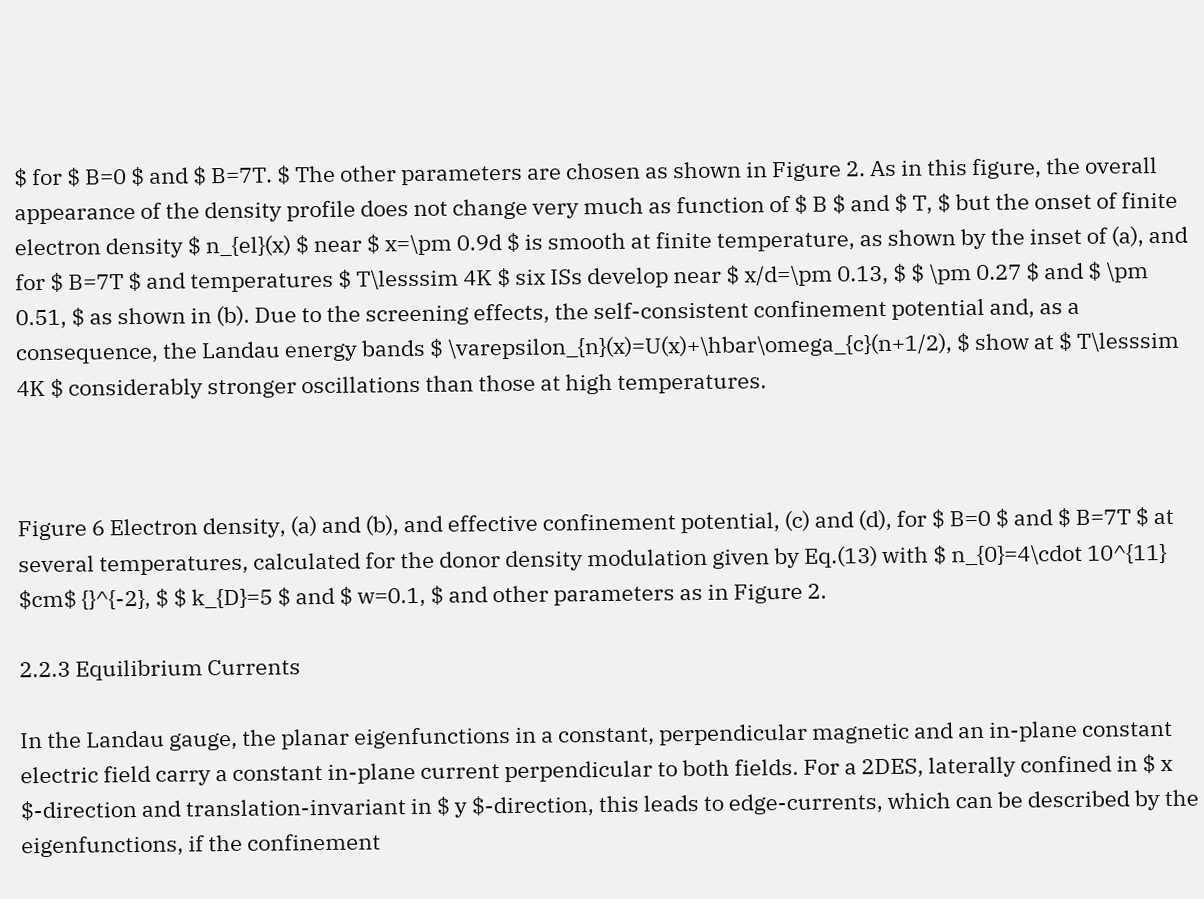$ for $ B=0 $ and $ B=7T. $ The other parameters are chosen as shown in Figure 2. As in this figure, the overall appearance of the density profile does not change very much as function of $ B $ and $ T, $ but the onset of finite electron density $ n_{el}(x) $ near $ x=\pm 0.9d $ is smooth at finite temperature, as shown by the inset of (a), and for $ B=7T $ and temperatures $ T\lesssim 4K $ six ISs develop near $ x/d=\pm 0.13, $ $ \pm 0.27 $ and $ \pm 0.51, $ as shown in (b). Due to the screening effects, the self-consistent confinement potential and, as a consequence, the Landau energy bands $ \varepsilon_{n}(x)=U(x)+\hbar\omega_{c}(n+1/2), $ show at $ T\lesssim 4K $ considerably stronger oscillations than those at high temperatures.



Figure 6 Electron density, (a) and (b), and effective confinement potential, (c) and (d), for $ B=0 $ and $ B=7T $ at several temperatures, calculated for the donor density modulation given by Eq.(13) with $ n_{0}=4\cdot 10^{11} $cm$ {}^{-2}, $ $ k_{D}=5 $ and $ w=0.1, $ and other parameters as in Figure 2.

2.2.3 Equilibrium Currents

In the Landau gauge, the planar eigenfunctions in a constant, perpendicular magnetic and an in-plane constant electric field carry a constant in-plane current perpendicular to both fields. For a 2DES, laterally confined in $ x $-direction and translation-invariant in $ y $-direction, this leads to edge-currents, which can be described by the eigenfunctions, if the confinement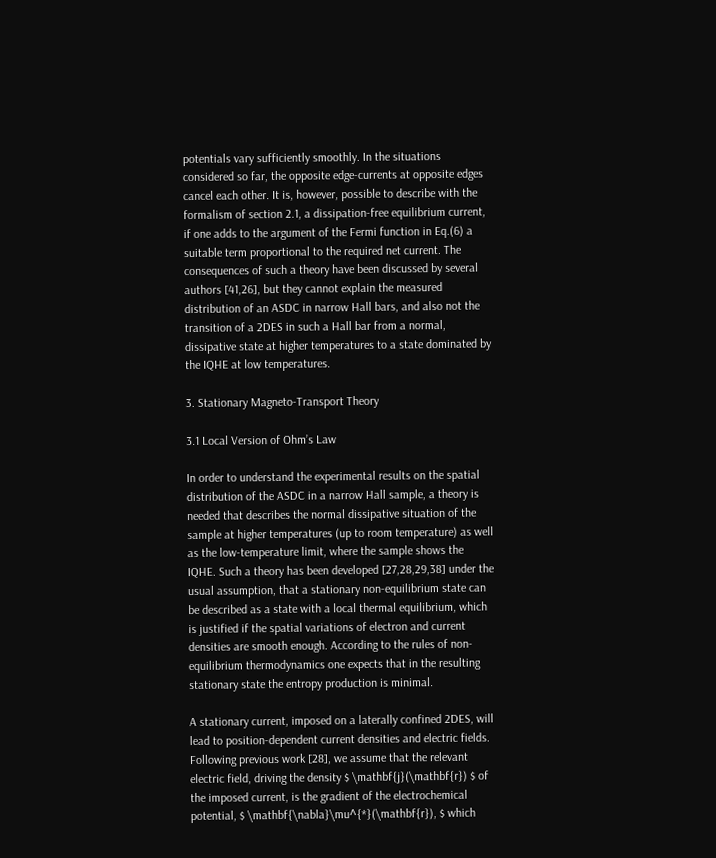potentials vary sufficiently smoothly. In the situations considered so far, the opposite edge-currents at opposite edges cancel each other. It is, however, possible to describe with the formalism of section 2.1, a dissipation-free equilibrium current, if one adds to the argument of the Fermi function in Eq.(6) a suitable term proportional to the required net current. The consequences of such a theory have been discussed by several authors [41,26], but they cannot explain the measured distribution of an ASDC in narrow Hall bars, and also not the transition of a 2DES in such a Hall bar from a normal, dissipative state at higher temperatures to a state dominated by the IQHE at low temperatures.

3. Stationary Magneto-Transport Theory

3.1 Local Version of Ohm’s Law

In order to understand the experimental results on the spatial distribution of the ASDC in a narrow Hall sample, a theory is needed that describes the normal dissipative situation of the sample at higher temperatures (up to room temperature) as well as the low-temperature limit, where the sample shows the IQHE. Such a theory has been developed [27,28,29,38] under the usual assumption, that a stationary non-equilibrium state can be described as a state with a local thermal equilibrium, which is justified if the spatial variations of electron and current densities are smooth enough. According to the rules of non-equilibrium thermodynamics one expects that in the resulting stationary state the entropy production is minimal.

A stationary current, imposed on a laterally confined 2DES, will lead to position-dependent current densities and electric fields. Following previous work [28], we assume that the relevant electric field, driving the density $ \mathbf{j}(\mathbf{r}) $ of the imposed current, is the gradient of the electrochemical potential, $ \mathbf{\nabla}\mu^{*}(\mathbf{r}), $ which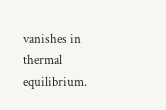vanishes in thermal equilibrium.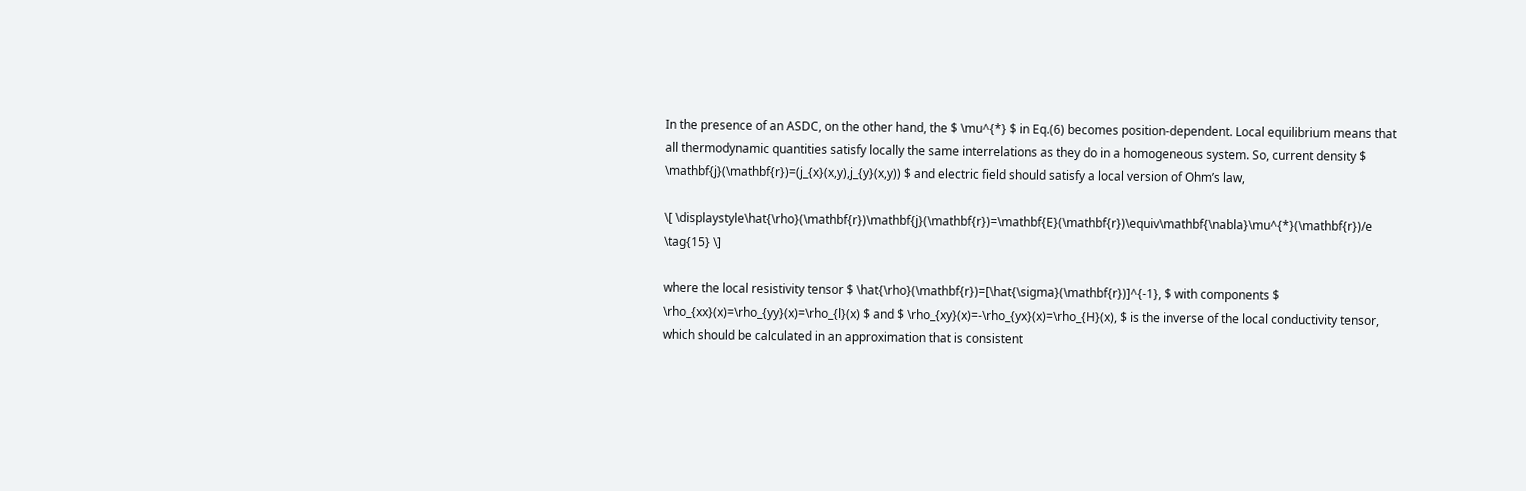In the presence of an ASDC, on the other hand, the $ \mu^{*} $ in Eq.(6) becomes position-dependent. Local equilibrium means that all thermodynamic quantities satisfy locally the same interrelations as they do in a homogeneous system. So, current density $ \mathbf{j}(\mathbf{r})=(j_{x}(x,y),j_{y}(x,y)) $ and electric field should satisfy a local version of Ohm’s law,

\[ \displaystyle\hat{\rho}(\mathbf{r})\mathbf{j}(\mathbf{r})=\mathbf{E}(\mathbf{r})\equiv\mathbf{\nabla}\mu^{*}(\mathbf{r})/e \tag{15} \]

where the local resistivity tensor $ \hat{\rho}(\mathbf{r})=[\hat{\sigma}(\mathbf{r})]^{-1}, $ with components $ \rho_{xx}(x)=\rho_{yy}(x)=\rho_{l}(x) $ and $ \rho_{xy}(x)=-\rho_{yx}(x)=\rho_{H}(x), $ is the inverse of the local conductivity tensor, which should be calculated in an approximation that is consistent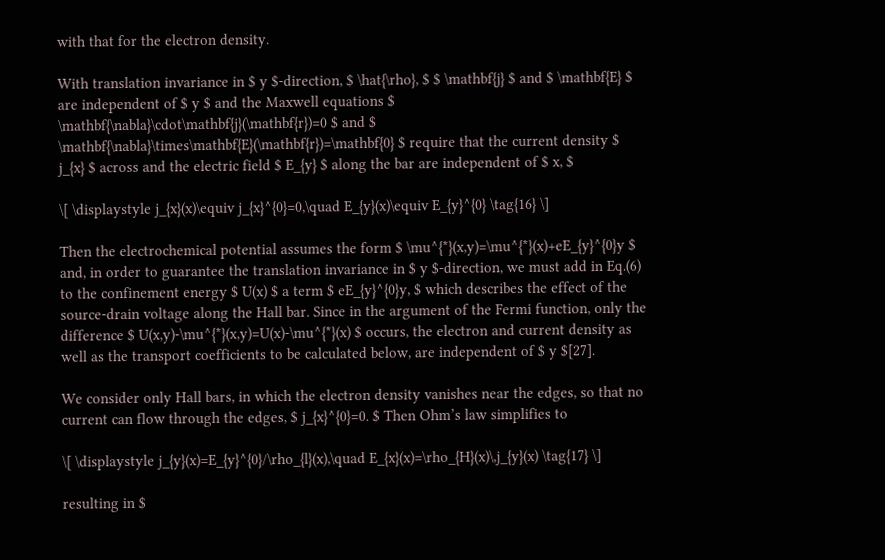with that for the electron density.

With translation invariance in $ y $-direction, $ \hat{\rho}, $ $ \mathbf{j} $ and $ \mathbf{E} $ are independent of $ y $ and the Maxwell equations $ \mathbf{\nabla}\cdot\mathbf{j}(\mathbf{r})=0 $ and $ \mathbf{\nabla}\times\mathbf{E}(\mathbf{r})=\mathbf{0} $ require that the current density $ j_{x} $ across and the electric field $ E_{y} $ along the bar are independent of $ x, $

\[ \displaystyle j_{x}(x)\equiv j_{x}^{0}=0,\quad E_{y}(x)\equiv E_{y}^{0} \tag{16} \]

Then the electrochemical potential assumes the form $ \mu^{*}(x,y)=\mu^{*}(x)+eE_{y}^{0}y $ and, in order to guarantee the translation invariance in $ y $-direction, we must add in Eq.(6) to the confinement energy $ U(x) $ a term $ eE_{y}^{0}y, $ which describes the effect of the source-drain voltage along the Hall bar. Since in the argument of the Fermi function, only the difference $ U(x,y)-\mu^{*}(x,y)=U(x)-\mu^{*}(x) $ occurs, the electron and current density as well as the transport coefficients to be calculated below, are independent of $ y $[27].

We consider only Hall bars, in which the electron density vanishes near the edges, so that no current can flow through the edges, $ j_{x}^{0}=0. $ Then Ohm’s law simplifies to

\[ \displaystyle j_{y}(x)=E_{y}^{0}/\rho_{l}(x),\quad E_{x}(x)=\rho_{H}(x)\,j_{y}(x) \tag{17} \]

resulting in $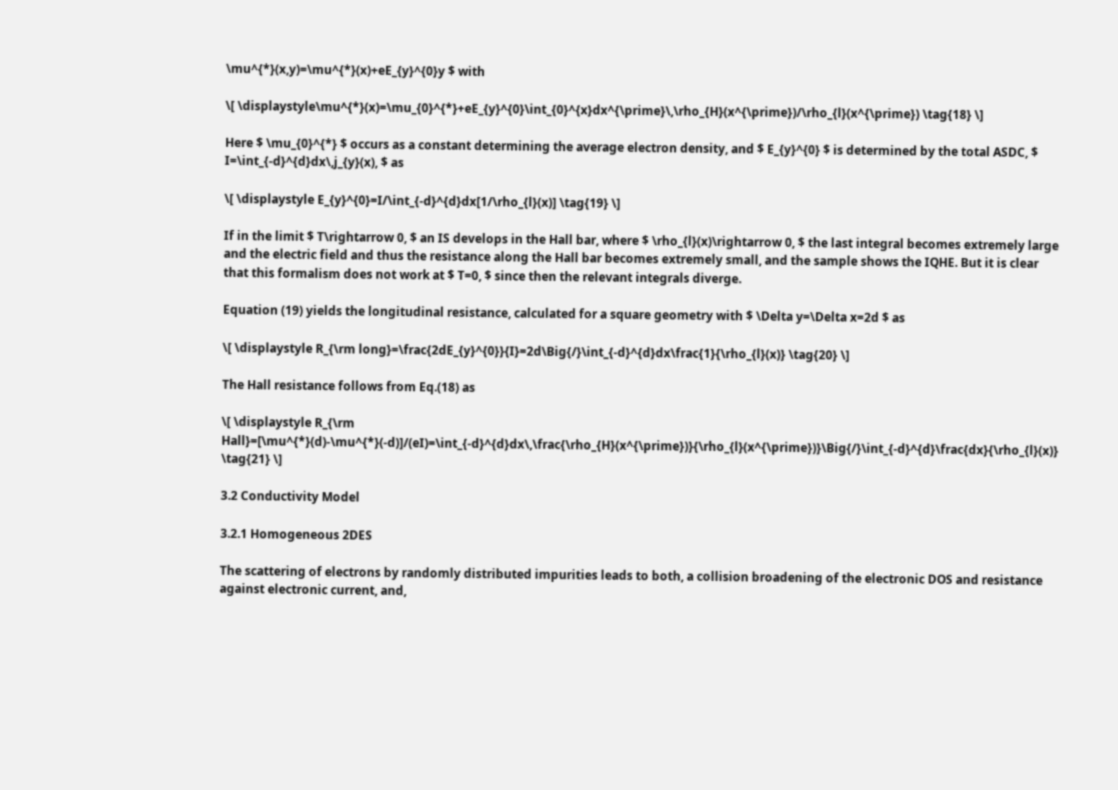\mu^{*}(x,y)=\mu^{*}(x)+eE_{y}^{0}y $ with

\[ \displaystyle\mu^{*}(x)=\mu_{0}^{*}+eE_{y}^{0}\int_{0}^{x}dx^{\prime}\,\rho_{H}(x^{\prime})/\rho_{l}(x^{\prime}) \tag{18} \]

Here $ \mu_{0}^{*} $ occurs as a constant determining the average electron density, and $ E_{y}^{0} $ is determined by the total ASDC, $ I=\int_{-d}^{d}dx\,j_{y}(x), $ as

\[ \displaystyle E_{y}^{0}=I/\int_{-d}^{d}dx[1/\rho_{l}(x)] \tag{19} \]

If in the limit $ T\rightarrow 0, $ an IS develops in the Hall bar, where $ \rho_{l}(x)\rightarrow 0, $ the last integral becomes extremely large and the electric field and thus the resistance along the Hall bar becomes extremely small, and the sample shows the IQHE. But it is clear that this formalism does not work at $ T=0, $ since then the relevant integrals diverge.

Equation (19) yields the longitudinal resistance, calculated for a square geometry with $ \Delta y=\Delta x=2d $ as

\[ \displaystyle R_{\rm long}=\frac{2dE_{y}^{0}}{I}=2d\Big{/}\int_{-d}^{d}dx\frac{1}{\rho_{l}(x)} \tag{20} \]

The Hall resistance follows from Eq.(18) as

\[ \displaystyle R_{\rm Hall}=[\mu^{*}(d)-\mu^{*}(-d)]/(eI)=\int_{-d}^{d}dx\,\frac{\rho_{H}(x^{\prime})}{\rho_{l}(x^{\prime})}\Big{/}\int_{-d}^{d}\frac{dx}{\rho_{l}(x)} \tag{21} \]

3.2 Conductivity Model

3.2.1 Homogeneous 2DES

The scattering of electrons by randomly distributed impurities leads to both, a collision broadening of the electronic DOS and resistance against electronic current, and,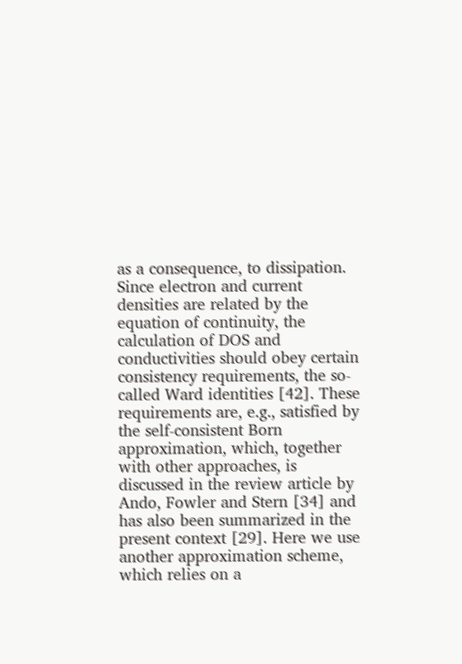as a consequence, to dissipation. Since electron and current densities are related by the equation of continuity, the calculation of DOS and conductivities should obey certain consistency requirements, the so-called Ward identities [42]. These requirements are, e.g., satisfied by the self-consistent Born approximation, which, together with other approaches, is discussed in the review article by Ando, Fowler and Stern [34] and has also been summarized in the present context [29]. Here we use another approximation scheme, which relies on a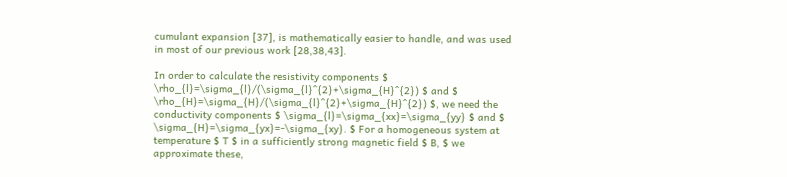cumulant expansion [37], is mathematically easier to handle, and was used in most of our previous work [28,38,43].

In order to calculate the resistivity components $ \rho_{l}=\sigma_{l}/(\sigma_{l}^{2}+\sigma_{H}^{2}) $ and $ \rho_{H}=\sigma_{H}/(\sigma_{l}^{2}+\sigma_{H}^{2}) $, we need the conductivity components $ \sigma_{l}=\sigma_{xx}=\sigma_{yy} $ and $ \sigma_{H}=\sigma_{yx}=-\sigma_{xy}. $ For a homogeneous system at temperature $ T $ in a sufficiently strong magnetic field $ B, $ we approximate these,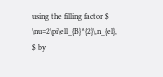using the filling factor $ \nu=2\pi\ell_{B}^{2}\,n_{el}, $ by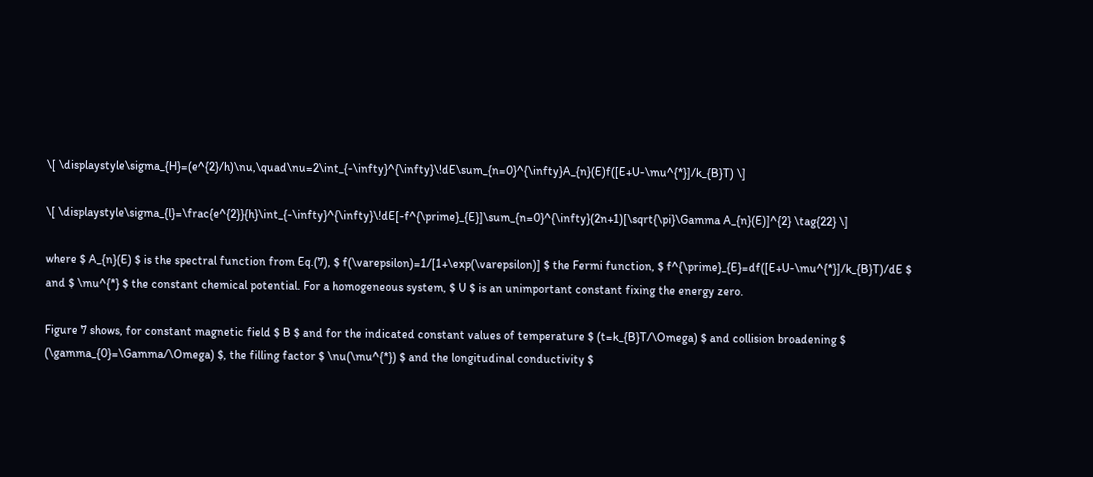\[ \displaystyle\sigma_{H}=(e^{2}/h)\nu,\quad\nu=2\int_{-\infty}^{\infty}\!dE\sum_{n=0}^{\infty}A_{n}(E)f([E+U-\mu^{*}]/k_{B}T) \]

\[ \displaystyle\sigma_{l}=\frac{e^{2}}{h}\int_{-\infty}^{\infty}\!dE[-f^{\prime}_{E}]\sum_{n=0}^{\infty}(2n+1)[\sqrt{\pi}\Gamma A_{n}(E)]^{2} \tag{22} \]

where $ A_{n}(E) $ is the spectral function from Eq.(7), $ f(\varepsilon)=1/[1+\exp(\varepsilon)] $ the Fermi function, $ f^{\prime}_{E}=df([E+U-\mu^{*}]/k_{B}T)/dE $ and $ \mu^{*} $ the constant chemical potential. For a homogeneous system, $ U $ is an unimportant constant fixing the energy zero.

Figure 7 shows, for constant magnetic field $ B $ and for the indicated constant values of temperature $ (t=k_{B}T/\Omega) $ and collision broadening $ (\gamma_{0}=\Gamma/\Omega) $, the filling factor $ \nu(\mu^{*}) $ and the longitudinal conductivity $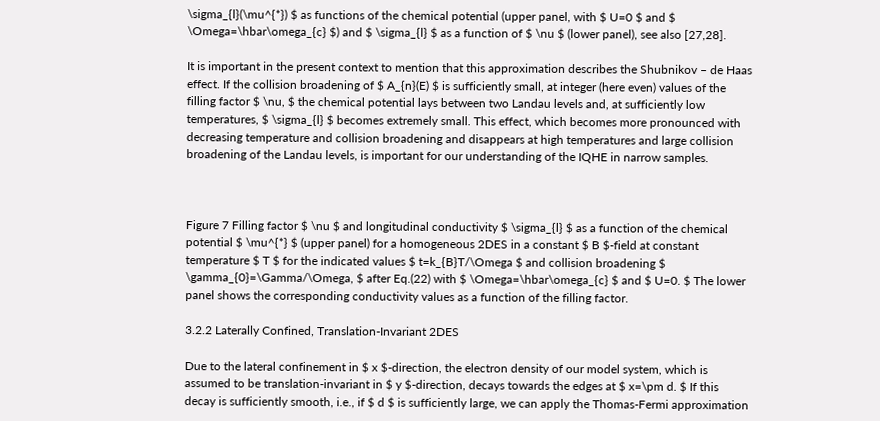\sigma_{l}(\mu^{*}) $ as functions of the chemical potential (upper panel, with $ U=0 $ and $ \Omega=\hbar\omega_{c} $) and $ \sigma_{l} $ as a function of $ \nu $ (lower panel), see also [27,28].

It is important in the present context to mention that this approximation describes the Shubnikov – de Haas effect. If the collision broadening of $ A_{n}(E) $ is sufficiently small, at integer (here even) values of the filling factor $ \nu, $ the chemical potential lays between two Landau levels and, at sufficiently low temperatures, $ \sigma_{l} $ becomes extremely small. This effect, which becomes more pronounced with decreasing temperature and collision broadening and disappears at high temperatures and large collision broadening of the Landau levels, is important for our understanding of the IQHE in narrow samples.



Figure 7 Filling factor $ \nu $ and longitudinal conductivity $ \sigma_{l} $ as a function of the chemical potential $ \mu^{*} $ (upper panel) for a homogeneous 2DES in a constant $ B $-field at constant temperature $ T $ for the indicated values $ t=k_{B}T/\Omega $ and collision broadening $ \gamma_{0}=\Gamma/\Omega, $ after Eq.(22) with $ \Omega=\hbar\omega_{c} $ and $ U=0. $ The lower panel shows the corresponding conductivity values as a function of the filling factor.

3.2.2 Laterally Confined, Translation-Invariant 2DES

Due to the lateral confinement in $ x $-direction, the electron density of our model system, which is assumed to be translation-invariant in $ y $-direction, decays towards the edges at $ x=\pm d. $ If this decay is sufficiently smooth, i.e., if $ d $ is sufficiently large, we can apply the Thomas-Fermi approximation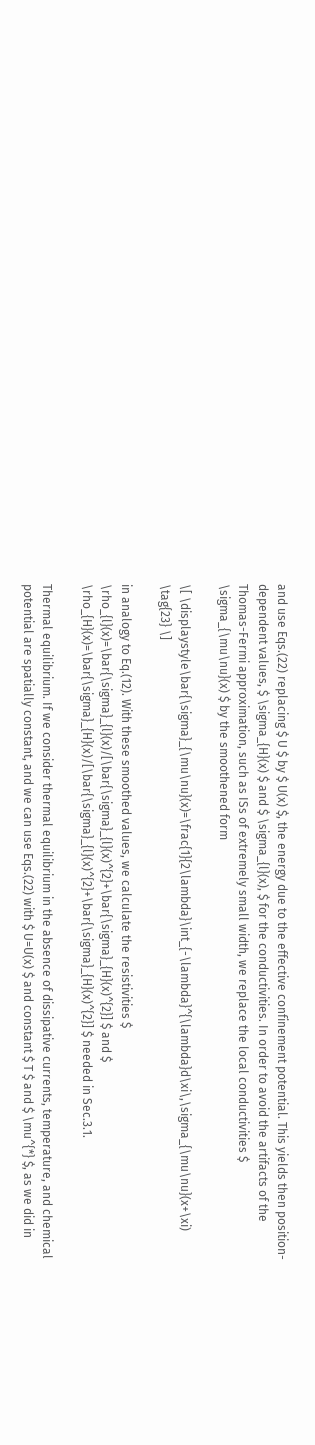and use Eqs.(22) replacing $ U $ by $ U(x) $, the energy due to the effective confinement potential. This yields then position-dependent values, $ \sigma_{H}(x) $ and $ \sigma_{l}(x), $ for the conductivities. In order to avoid the artifacts of the Thomas-Fermi approximation, such as ISs of extremely small width, we replace the local conductivities $ \sigma_{\mu\nu}(x) $ by the smoothened form

\[ \displaystyle\bar{\sigma}_{\mu\nu}(x)=\frac{1}{2\lambda}\int_{-\lambda}^{\lambda}d\xi\,\sigma_{\mu\nu}(x+\xi) \tag{23} \]

in analogy to Eq.(12). With these smoothed values, we calculate the resistivities $ \rho_{l}(x)=\bar{\sigma}_{l}(x)/[\bar{\sigma}_{l}(x)^{2}+\bar{\sigma}_{H}(x)^{2}] $ and $ \rho_{H}(x)=\bar{\sigma}_{H}(x)/[\bar{\sigma}_{l}(x)^{2}+\bar{\sigma}_{H}(x)^{2}] $ needed in Sec.3.1.

Thermal equilibrium. If we consider thermal equilibrium in the absence of dissipative currents, temperature, and chemical potential are spatially constant, and we can use Eqs.(22) with $ U=U(x) $ and constant $ T $ and $ \mu^{*} $, as we did in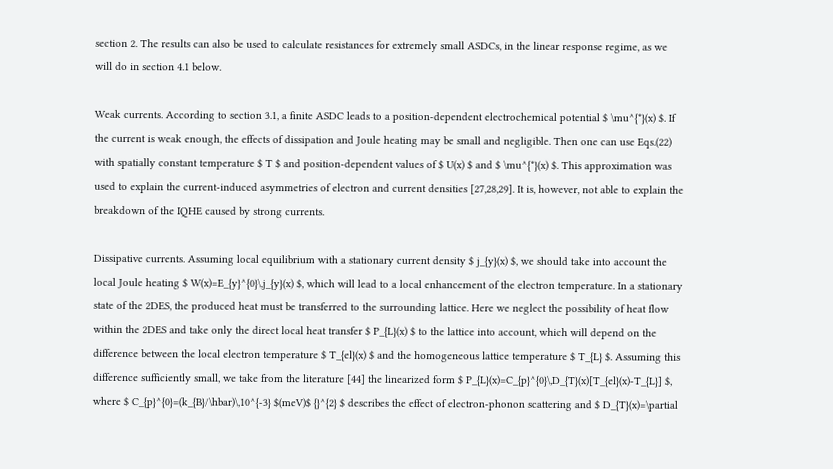section 2. The results can also be used to calculate resistances for extremely small ASDCs, in the linear response regime, as we will do in section 4.1 below.

Weak currents. According to section 3.1, a finite ASDC leads to a position-dependent electrochemical potential $ \mu^{*}(x) $. If the current is weak enough, the effects of dissipation and Joule heating may be small and negligible. Then one can use Eqs.(22) with spatially constant temperature $ T $ and position-dependent values of $ U(x) $ and $ \mu^{*}(x) $. This approximation was used to explain the current-induced asymmetries of electron and current densities [27,28,29]. It is, however, not able to explain the breakdown of the IQHE caused by strong currents.

Dissipative currents. Assuming local equilibrium with a stationary current density $ j_{y}(x) $, we should take into account the local Joule heating $ W(x)=E_{y}^{0}\,j_{y}(x) $, which will lead to a local enhancement of the electron temperature. In a stationary state of the 2DES, the produced heat must be transferred to the surrounding lattice. Here we neglect the possibility of heat flow within the 2DES and take only the direct local heat transfer $ P_{L}(x) $ to the lattice into account, which will depend on the difference between the local electron temperature $ T_{el}(x) $ and the homogeneous lattice temperature $ T_{L} $. Assuming this difference sufficiently small, we take from the literature [44] the linearized form $ P_{L}(x)=C_{p}^{0}\,D_{T}(x)[T_{el}(x)-T_{L}] $, where $ C_{p}^{0}=(k_{B}/\hbar)\,10^{-3} $(meV)$ {}^{2} $ describes the effect of electron-phonon scattering and $ D_{T}(x)=\partial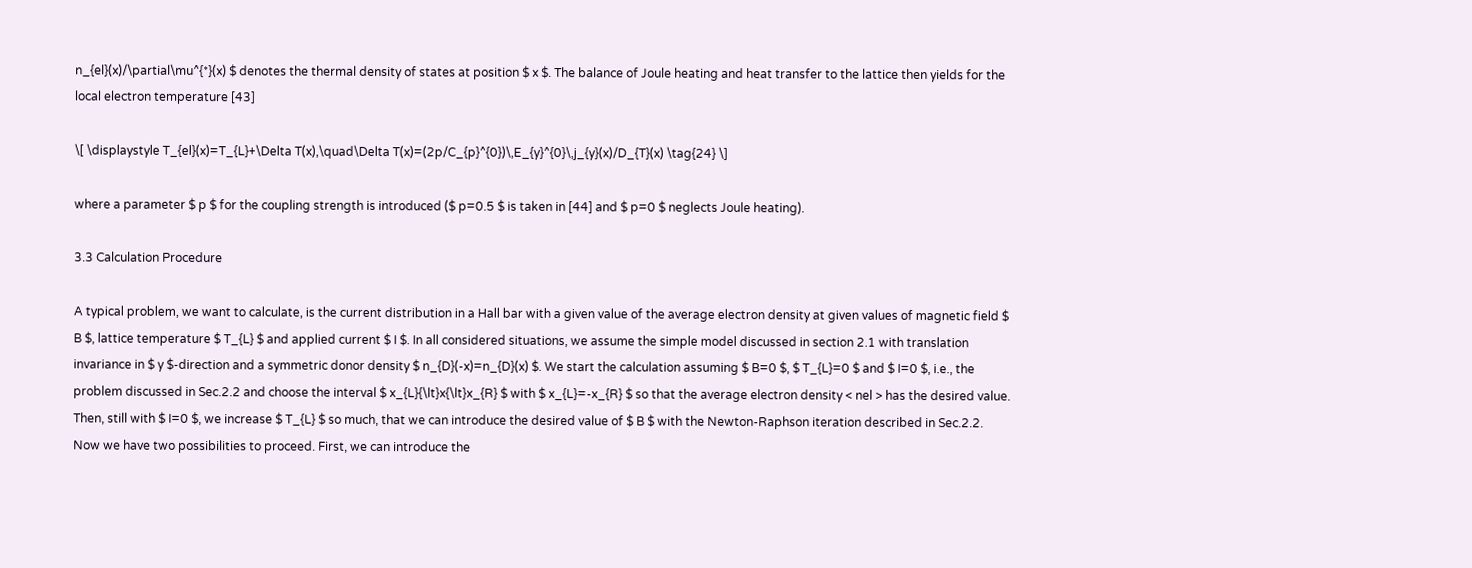n_{el}(x)/\partial\mu^{*}(x) $ denotes the thermal density of states at position $ x $. The balance of Joule heating and heat transfer to the lattice then yields for the local electron temperature [43]

\[ \displaystyle T_{el}(x)=T_{L}+\Delta T(x),\quad\Delta T(x)=(2p/C_{p}^{0})\,E_{y}^{0}\,j_{y}(x)/D_{T}(x) \tag{24} \]

where a parameter $ p $ for the coupling strength is introduced ($ p=0.5 $ is taken in [44] and $ p=0 $ neglects Joule heating).

3.3 Calculation Procedure

A typical problem, we want to calculate, is the current distribution in a Hall bar with a given value of the average electron density at given values of magnetic field $ B $, lattice temperature $ T_{L} $ and applied current $ I $. In all considered situations, we assume the simple model discussed in section 2.1 with translation invariance in $ y $-direction and a symmetric donor density $ n_{D}(-x)=n_{D}(x) $. We start the calculation assuming $ B=0 $, $ T_{L}=0 $ and $ I=0 $, i.e., the problem discussed in Sec.2.2 and choose the interval $ x_{L}{\lt}x{\lt}x_{R} $ with $ x_{L}=-x_{R} $ so that the average electron density < nel > has the desired value. Then, still with $ I=0 $, we increase $ T_{L} $ so much, that we can introduce the desired value of $ B $ with the Newton-Raphson iteration described in Sec.2.2. Now we have two possibilities to proceed. First, we can introduce the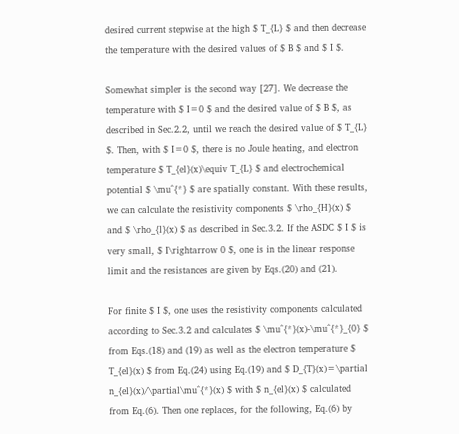desired current stepwise at the high $ T_{L} $ and then decrease the temperature with the desired values of $ B $ and $ I $.

Somewhat simpler is the second way [27]. We decrease the temperature with $ I=0 $ and the desired value of $ B $, as described in Sec.2.2, until we reach the desired value of $ T_{L} $. Then, with $ I=0 $, there is no Joule heating, and electron temperature $ T_{el}(x)\equiv T_{L} $ and electrochemical potential $ \mu^{*} $ are spatially constant. With these results, we can calculate the resistivity components $ \rho_{H}(x) $ and $ \rho_{l}(x) $ as described in Sec.3.2. If the ASDC $ I $ is very small, $ I\rightarrow 0 $, one is in the linear response limit and the resistances are given by Eqs.(20) and (21).

For finite $ I $, one uses the resistivity components calculated according to Sec.3.2 and calculates $ \mu^{*}(x)-\mu^{*}_{0} $ from Eqs.(18) and (19) as well as the electron temperature $ T_{el}(x) $ from Eq.(24) using Eq.(19) and $ D_{T}(x)=\partial n_{el}(x)/\partial\mu^{*}(x) $ with $ n_{el}(x) $ calculated from Eq.(6). Then one replaces, for the following, Eq.(6) by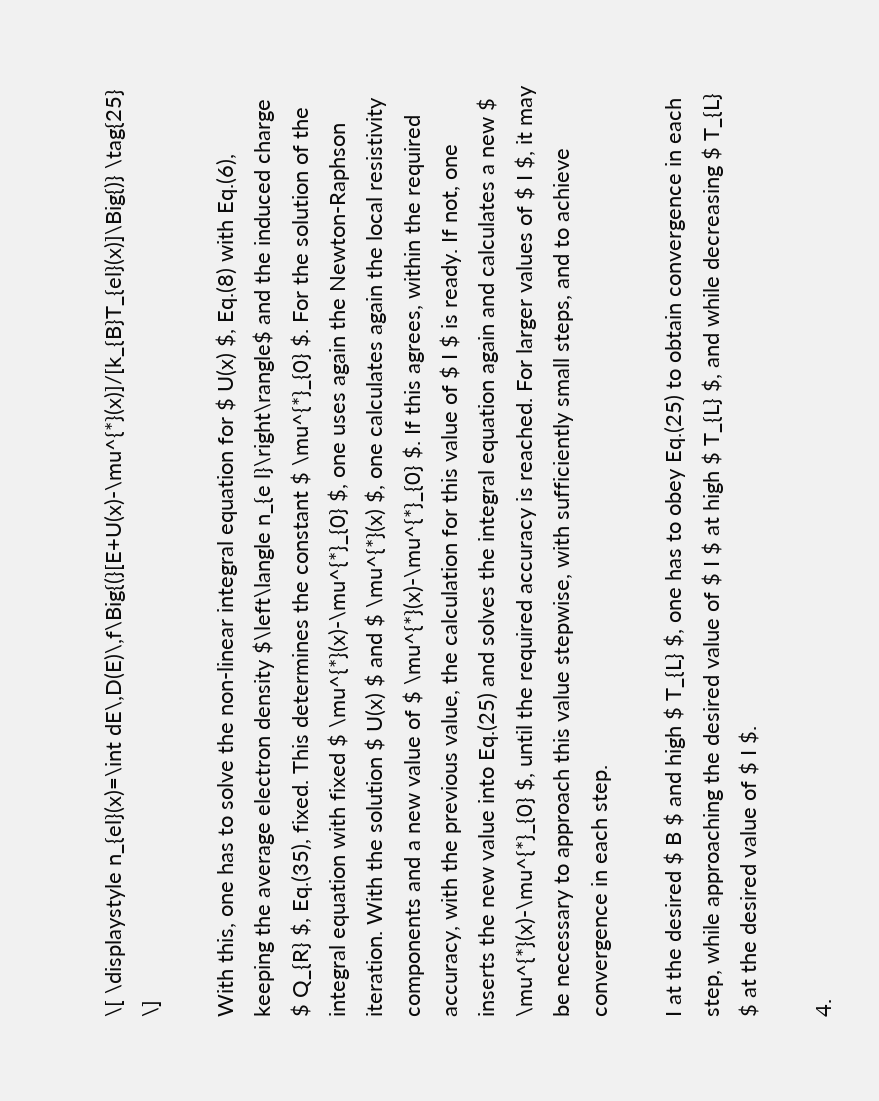\[ \displaystyle n_{el}(x)=\int dE\,D(E)\,f\Big{(}[E+U(x)-\mu^{*}(x)]/[k_{B}T_{el}(x)]\Big{)} \tag{25} \]

With this, one has to solve the non-linear integral equation for $ U(x) $, Eq.(8) with Eq.(6), keeping the average electron density $\left\langle n_{e l}\right\rangle$ and the induced charge $ Q_{R} $, Eq.(35), fixed. This determines the constant $ \mu^{*}_{0} $. For the solution of the integral equation with fixed $ \mu^{*}(x)-\mu^{*}_{0} $, one uses again the Newton-Raphson iteration. With the solution $ U(x) $ and $ \mu^{*}(x) $, one calculates again the local resistivity components and a new value of $ \mu^{*}(x)-\mu^{*}_{0} $. If this agrees, within the required accuracy, with the previous value, the calculation for this value of $ I $ is ready. If not, one inserts the new value into Eq.(25) and solves the integral equation again and calculates a new $ \mu^{*}(x)-\mu^{*}_{0} $, until the required accuracy is reached. For larger values of $ I $, it may be necessary to approach this value stepwise, with sufficiently small steps, and to achieve convergence in each step.

I at the desired $ B $ and high $ T_{L} $, one has to obey Eq.(25) to obtain convergence in each step, while approaching the desired value of $ I $ at high $ T_{L} $, and while decreasing $ T_{L} $ at the desired value of $ I $.

4.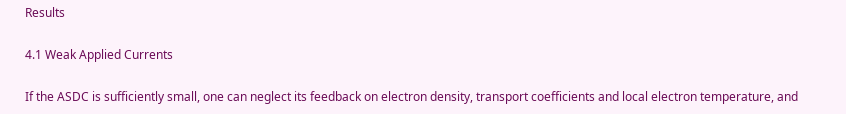Results

4.1 Weak Applied Currents

If the ASDC is sufficiently small, one can neglect its feedback on electron density, transport coefficients and local electron temperature, and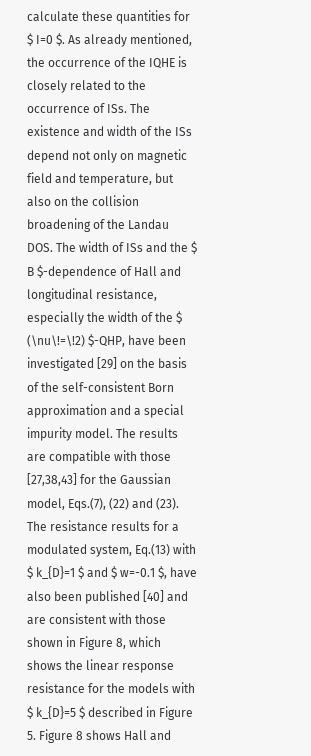calculate these quantities for $ I=0 $. As already mentioned, the occurrence of the IQHE is closely related to the occurrence of ISs. The existence and width of the ISs depend not only on magnetic field and temperature, but also on the collision broadening of the Landau DOS. The width of ISs and the $ B $-dependence of Hall and longitudinal resistance, especially the width of the $ (\nu\!=\!2) $-QHP, have been investigated [29] on the basis of the self-consistent Born approximation and a special impurity model. The results are compatible with those [27,38,43] for the Gaussian model, Eqs.(7), (22) and (23). The resistance results for a modulated system, Eq.(13) with $ k_{D}=1 $ and $ w=-0.1 $, have also been published [40] and are consistent with those shown in Figure 8, which shows the linear response resistance for the models with $ k_{D}=5 $ described in Figure 5. Figure 8 shows Hall and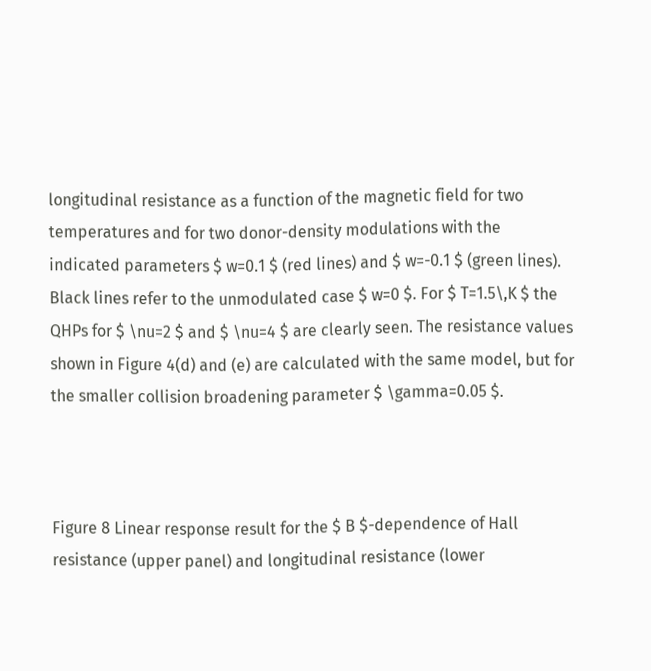longitudinal resistance as a function of the magnetic field for two temperatures and for two donor-density modulations with the indicated parameters $ w=0.1 $ (red lines) and $ w=-0.1 $ (green lines). Black lines refer to the unmodulated case $ w=0 $. For $ T=1.5\,K $ the QHPs for $ \nu=2 $ and $ \nu=4 $ are clearly seen. The resistance values shown in Figure 4(d) and (e) are calculated with the same model, but for the smaller collision broadening parameter $ \gamma=0.05 $.



Figure 8 Linear response result for the $ B $-dependence of Hall resistance (upper panel) and longitudinal resistance (lower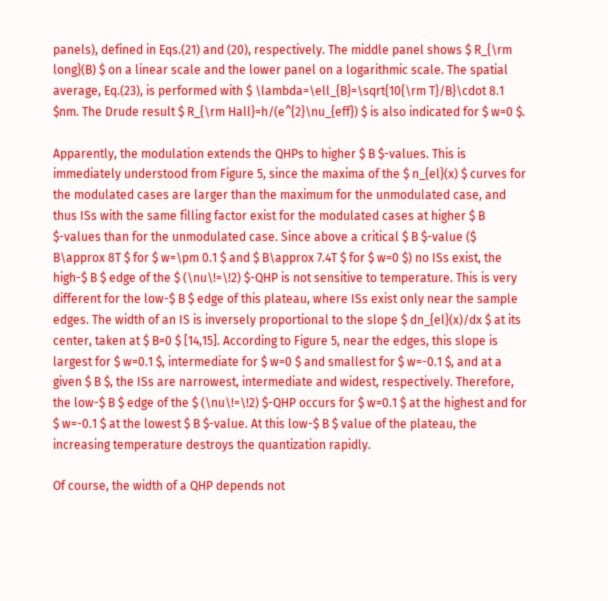panels), defined in Eqs.(21) and (20), respectively. The middle panel shows $ R_{\rm long}(B) $ on a linear scale and the lower panel on a logarithmic scale. The spatial average, Eq.(23), is performed with $ \lambda=\ell_{B}=\sqrt{10{\rm T}/B}\cdot 8.1 $nm. The Drude result $ R_{\rm Hall}=h/(e^{2}\nu_{eff}) $ is also indicated for $ w=0 $.

Apparently, the modulation extends the QHPs to higher $ B $-values. This is immediately understood from Figure 5, since the maxima of the $ n_{el}(x) $ curves for the modulated cases are larger than the maximum for the unmodulated case, and thus ISs with the same filling factor exist for the modulated cases at higher $ B $-values than for the unmodulated case. Since above a critical $ B $-value ($ B\approx 8T $ for $ w=\pm 0.1 $ and $ B\approx 7.4T $ for $ w=0 $) no ISs exist, the high-$ B $ edge of the $ (\nu\!=\!2) $-QHP is not sensitive to temperature. This is very different for the low-$ B $ edge of this plateau, where ISs exist only near the sample edges. The width of an IS is inversely proportional to the slope $ dn_{el}(x)/dx $ at its center, taken at $ B=0 $ [14,15]. According to Figure 5, near the edges, this slope is largest for $ w=0.1 $, intermediate for $ w=0 $ and smallest for $ w=-0.1 $, and at a given $ B $, the ISs are narrowest, intermediate and widest, respectively. Therefore, the low-$ B $ edge of the $ (\nu\!=\!2) $-QHP occurs for $ w=0.1 $ at the highest and for $ w=-0.1 $ at the lowest $ B $-value. At this low-$ B $ value of the plateau, the increasing temperature destroys the quantization rapidly.

Of course, the width of a QHP depends not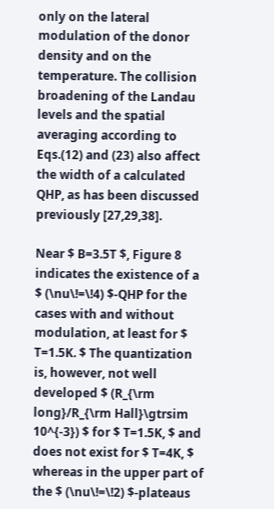only on the lateral modulation of the donor density and on the temperature. The collision broadening of the Landau levels and the spatial averaging according to Eqs.(12) and (23) also affect the width of a calculated QHP, as has been discussed previously [27,29,38].

Near $ B=3.5T $, Figure 8 indicates the existence of a $ (\nu\!=\!4) $-QHP for the cases with and without modulation, at least for $ T=1.5K. $ The quantization is, however, not well developed $ (R_{\rm long}/R_{\rm Hall}\gtrsim 10^{-3}) $ for $ T=1.5K, $ and does not exist for $ T=4K, $ whereas in the upper part of the $ (\nu\!=\!2) $-plateaus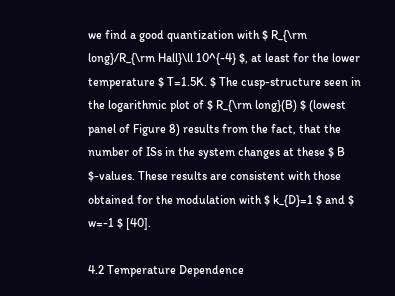we find a good quantization with $ R_{\rm long}/R_{\rm Hall}\ll 10^{-4} $, at least for the lower temperature $ T=1.5K. $ The cusp-structure seen in the logarithmic plot of $ R_{\rm long}(B) $ (lowest panel of Figure 8) results from the fact, that the number of ISs in the system changes at these $ B $-values. These results are consistent with those obtained for the modulation with $ k_{D}=1 $ and $ w=-1 $ [40].

4.2 Temperature Dependence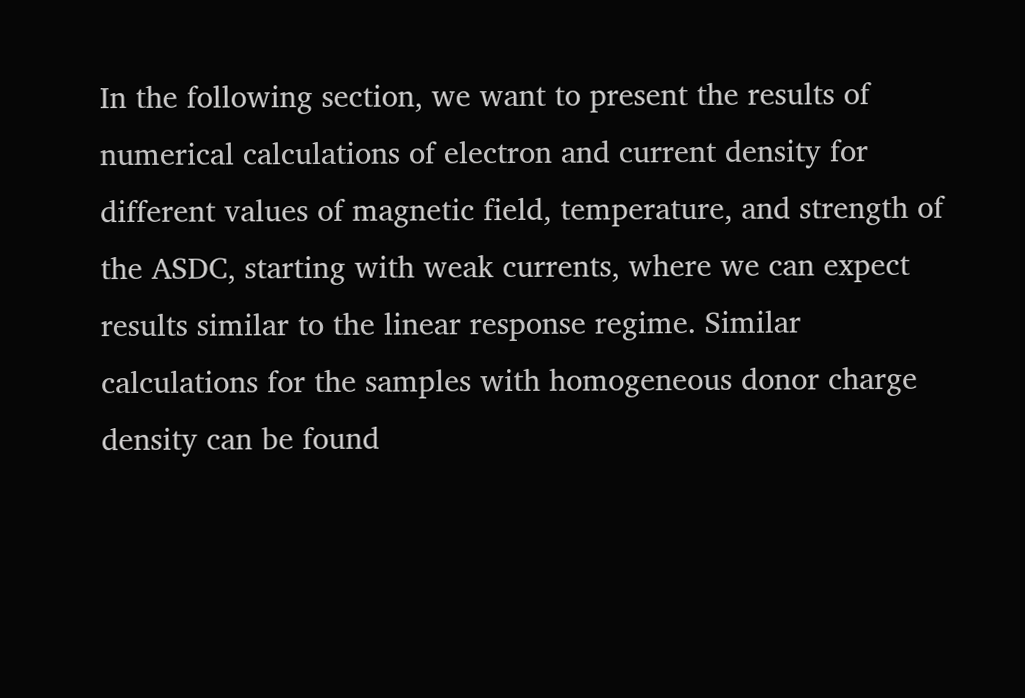In the following section, we want to present the results of numerical calculations of electron and current density for different values of magnetic field, temperature, and strength of the ASDC, starting with weak currents, where we can expect results similar to the linear response regime. Similar calculations for the samples with homogeneous donor charge density can be found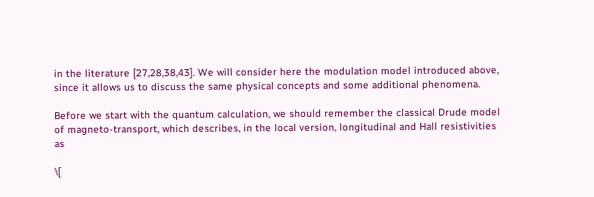in the literature [27,28,38,43]. We will consider here the modulation model introduced above, since it allows us to discuss the same physical concepts and some additional phenomena.

Before we start with the quantum calculation, we should remember the classical Drude model of magneto-transport, which describes, in the local version, longitudinal and Hall resistivities as

\[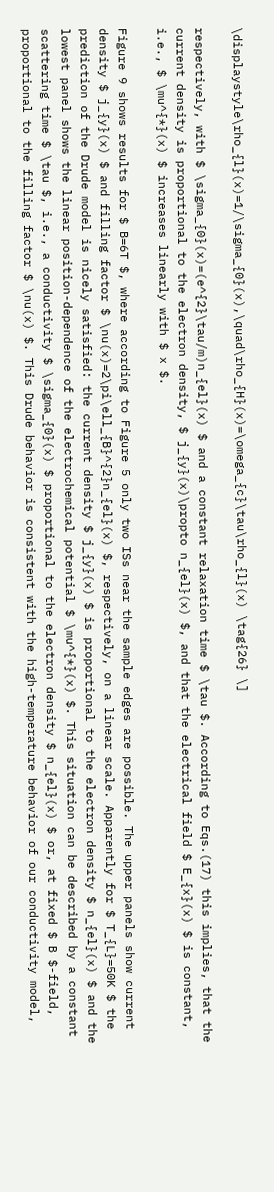\displaystyle\rho_{l}(x)=1/\sigma_{0}(x),\quad\rho_{H}(x)=\omega_{c}\tau\rho_{l}(x) \tag{26} \]

respectively, with $ \sigma_{0}(x)=(e^{2}\tau/m)n_{el}(x) $ and a constant relaxation time $ \tau $. According to Eqs.(17) this implies, that the current density is proportional to the electron density, $ j_{y}(x)\propto n_{el}(x) $, and that the electrical field $ E_{x}(x) $ is constant, i.e., $ \mu^{*}(x) $ increases linearly with $ x $.

Figure 9 shows results for $ B=6T $, where according to Figure 5 only two ISs near the sample edges are possible. The upper panels show current density $ j_{y}(x) $ and filling factor $ \nu(x)=2\pi\ell_{B}^{2}n_{el}(x) $, respectively, on a linear scale. Apparently for $ T_{L}=50K $ the prediction of the Drude model is nicely satisfied: the current density $ j_{y}(x) $ is proportional to the electron density $ n_{el}(x) $ and the lowest panel shows the linear position-dependence of the electrochemical potential $ \mu^{*}(x) $. This situation can be described by a constant scattering time $ \tau $, i.e., a conductivity $ \sigma_{0}(x) $ proportional to the electron density $ n_{el}(x) $ or, at fixed $ B $-field, proportional to the filling factor $ \nu(x) $. This Drude behavior is consistent with the high-temperature behavior of our conductivity model,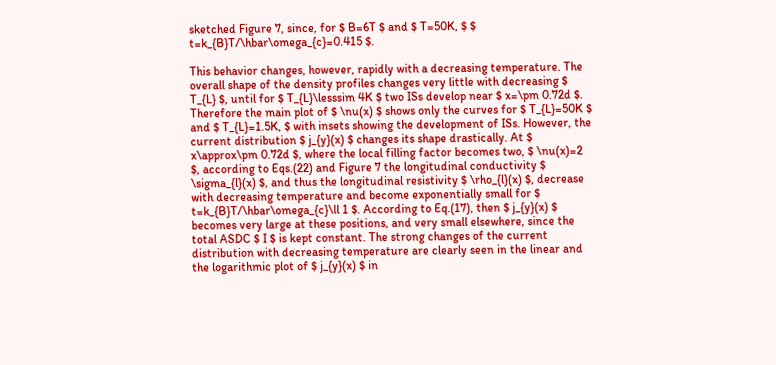sketched Figure 7, since, for $ B=6T $ and $ T=50K, $ $ t=k_{B}T/\hbar\omega_{c}=0.415 $.

This behavior changes, however, rapidly with a decreasing temperature. The overall shape of the density profiles changes very little with decreasing $ T_{L} $, until for $ T_{L}\lesssim 4K $ two ISs develop near $ x=\pm 0.72d $. Therefore the main plot of $ \nu(x) $ shows only the curves for $ T_{L}=50K $ and $ T_{L}=1.5K, $ with insets showing the development of ISs. However, the current distribution $ j_{y}(x) $ changes its shape drastically. At $ x\approx\pm 0.72d $, where the local filling factor becomes two, $ \nu(x)=2 $, according to Eqs.(22) and Figure 7 the longitudinal conductivity $ \sigma_{l}(x) $, and thus the longitudinal resistivity $ \rho_{l}(x) $, decrease with decreasing temperature and become exponentially small for $ t=k_{B}T/\hbar\omega_{c}\ll 1 $. According to Eq.(17), then $ j_{y}(x) $ becomes very large at these positions, and very small elsewhere, since the total ASDC $ I $ is kept constant. The strong changes of the current distribution with decreasing temperature are clearly seen in the linear and the logarithmic plot of $ j_{y}(x) $ in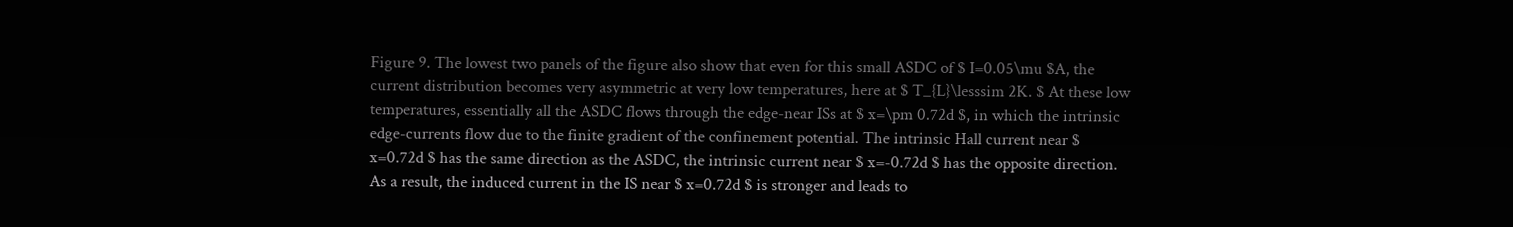Figure 9. The lowest two panels of the figure also show that even for this small ASDC of $ I=0.05\mu $A, the current distribution becomes very asymmetric at very low temperatures, here at $ T_{L}\lesssim 2K. $ At these low temperatures, essentially all the ASDC flows through the edge-near ISs at $ x=\pm 0.72d $, in which the intrinsic edge-currents flow due to the finite gradient of the confinement potential. The intrinsic Hall current near $ x=0.72d $ has the same direction as the ASDC, the intrinsic current near $ x=-0.72d $ has the opposite direction. As a result, the induced current in the IS near $ x=0.72d $ is stronger and leads to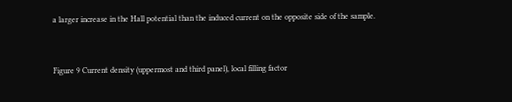a larger increase in the Hall potential than the induced current on the opposite side of the sample.



Figure 9 Current density (uppermost and third panel), local filling factor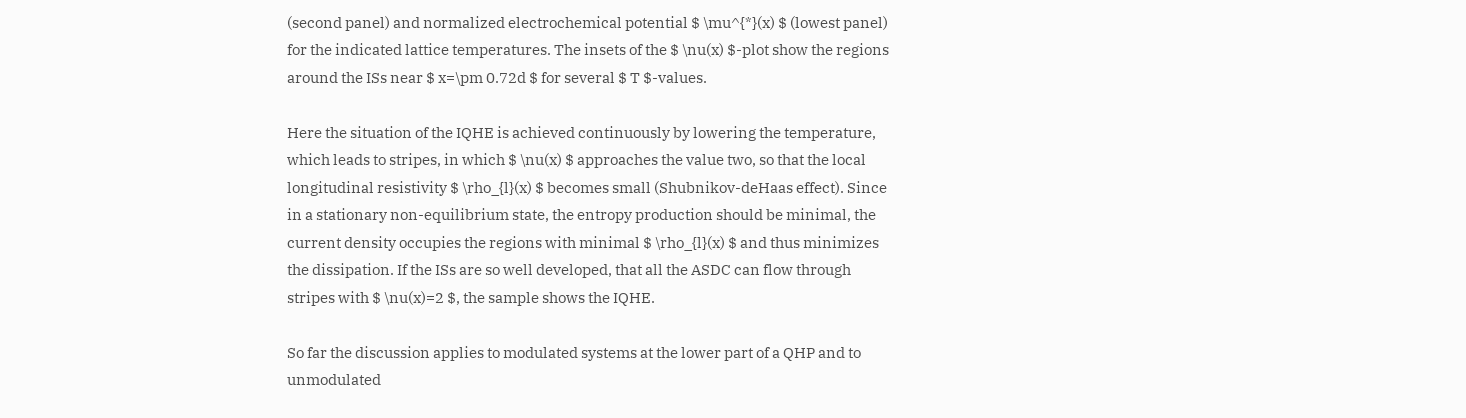(second panel) and normalized electrochemical potential $ \mu^{*}(x) $ (lowest panel) for the indicated lattice temperatures. The insets of the $ \nu(x) $-plot show the regions around the ISs near $ x=\pm 0.72d $ for several $ T $-values.

Here the situation of the IQHE is achieved continuously by lowering the temperature, which leads to stripes, in which $ \nu(x) $ approaches the value two, so that the local longitudinal resistivity $ \rho_{l}(x) $ becomes small (Shubnikov-deHaas effect). Since in a stationary non-equilibrium state, the entropy production should be minimal, the current density occupies the regions with minimal $ \rho_{l}(x) $ and thus minimizes the dissipation. If the ISs are so well developed, that all the ASDC can flow through stripes with $ \nu(x)=2 $, the sample shows the IQHE.

So far the discussion applies to modulated systems at the lower part of a QHP and to unmodulated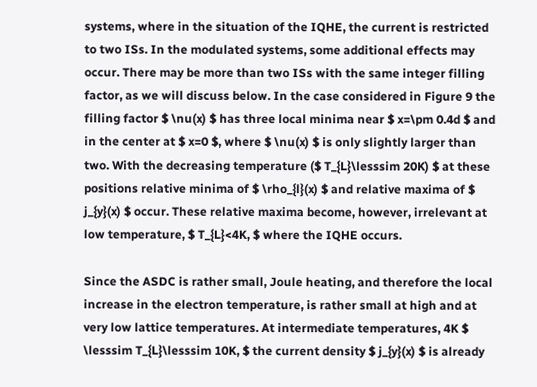systems, where in the situation of the IQHE, the current is restricted to two ISs. In the modulated systems, some additional effects may occur. There may be more than two ISs with the same integer filling factor, as we will discuss below. In the case considered in Figure 9 the filling factor $ \nu(x) $ has three local minima near $ x=\pm 0.4d $ and in the center at $ x=0 $, where $ \nu(x) $ is only slightly larger than two. With the decreasing temperature ($ T_{L}\lesssim 20K) $ at these positions relative minima of $ \rho_{l}(x) $ and relative maxima of $ j_{y}(x) $ occur. These relative maxima become, however, irrelevant at low temperature, $ T_{L}<4K, $ where the IQHE occurs.

Since the ASDC is rather small, Joule heating, and therefore the local increase in the electron temperature, is rather small at high and at very low lattice temperatures. At intermediate temperatures, 4K $ \lesssim T_{L}\lesssim 10K, $ the current density $ j_{y}(x) $ is already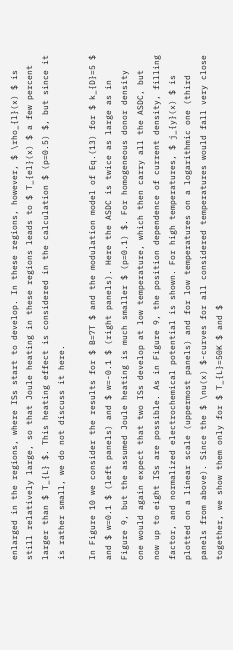enlarged in the regions, where ISs start to develop. In these regions, however, $ \rho_{l}(x) $ is still relatively large, so that Joule heating in these regions leads to $ T_{el}(x) $ a few percent larger than $ T_{L} $. This heating effect is considered in the calculation $ (p=0.5) $, but since it is rather small, we do not discuss it here.

In Figure 10 we consider the results for $ B=7T $ and the modulation model of Eq.(13) for $ k_{D}=5 $ and $ w=0.1 $ (left panels) and $ w=-0.1 $ (right panels). Here the ASDC is twice as large as in Figure 9, but the assumed Joule heating is much smaller $ (p=0.1) $. For homogeneous donor density one would again expect that two ISs develop at low temperature, which then carry all the ASDC, but now up to eight ISs are possible. As in Figure 9, the position dependence of current density, filling factor, and normalized electrochemical potential is shown. For high temperatures, $ j_{y}(x) $ is plotted on a linear scale (uppermost panels) and for low temperatures on a logarithmic one (third panels from above). Since the $ \nu(x) $-curves for all considered temperatures would fall very close together, we show them only for $ T_{L}=50K $ and $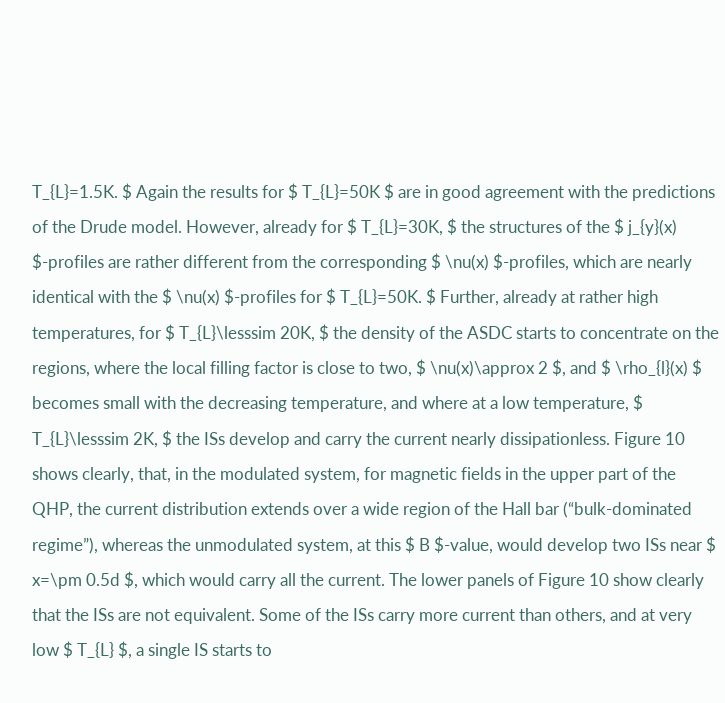T_{L}=1.5K. $ Again the results for $ T_{L}=50K $ are in good agreement with the predictions of the Drude model. However, already for $ T_{L}=30K, $ the structures of the $ j_{y}(x) $-profiles are rather different from the corresponding $ \nu(x) $-profiles, which are nearly identical with the $ \nu(x) $-profiles for $ T_{L}=50K. $ Further, already at rather high temperatures, for $ T_{L}\lesssim 20K, $ the density of the ASDC starts to concentrate on the regions, where the local filling factor is close to two, $ \nu(x)\approx 2 $, and $ \rho_{l}(x) $ becomes small with the decreasing temperature, and where at a low temperature, $ T_{L}\lesssim 2K, $ the ISs develop and carry the current nearly dissipationless. Figure 10 shows clearly, that, in the modulated system, for magnetic fields in the upper part of the QHP, the current distribution extends over a wide region of the Hall bar (“bulk-dominated regime”), whereas the unmodulated system, at this $ B $-value, would develop two ISs near $ x=\pm 0.5d $, which would carry all the current. The lower panels of Figure 10 show clearly that the ISs are not equivalent. Some of the ISs carry more current than others, and at very low $ T_{L} $, a single IS starts to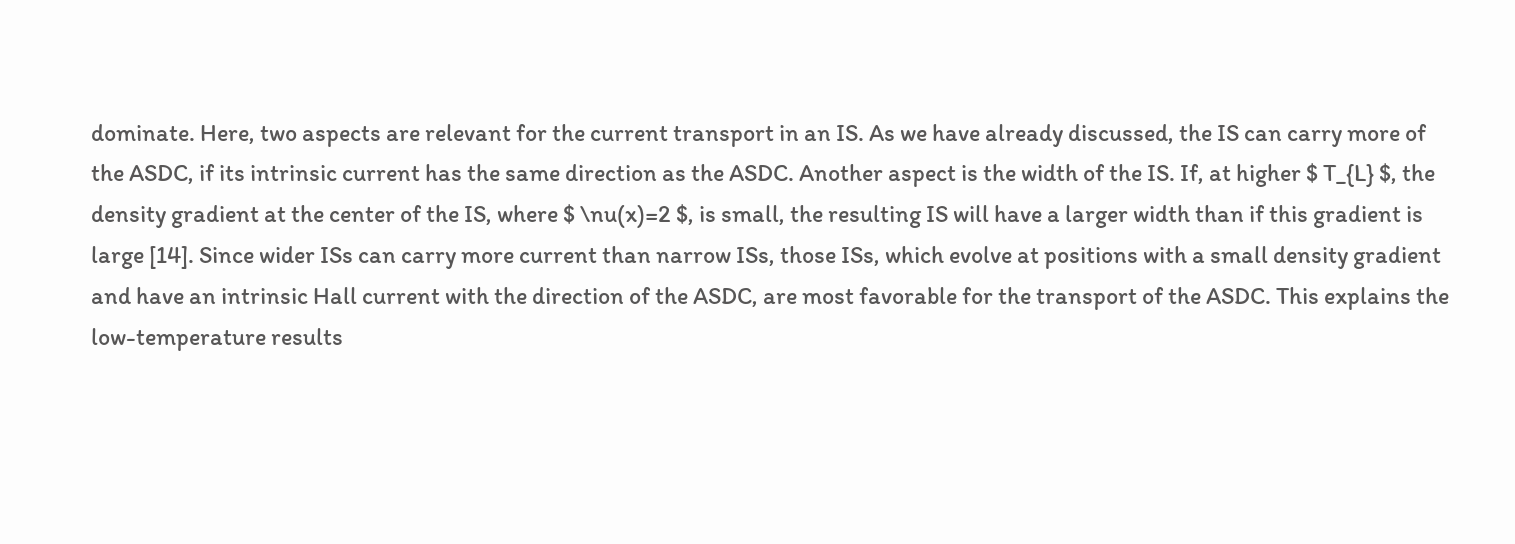dominate. Here, two aspects are relevant for the current transport in an IS. As we have already discussed, the IS can carry more of the ASDC, if its intrinsic current has the same direction as the ASDC. Another aspect is the width of the IS. If, at higher $ T_{L} $, the density gradient at the center of the IS, where $ \nu(x)=2 $, is small, the resulting IS will have a larger width than if this gradient is large [14]. Since wider ISs can carry more current than narrow ISs, those ISs, which evolve at positions with a small density gradient and have an intrinsic Hall current with the direction of the ASDC, are most favorable for the transport of the ASDC. This explains the low-temperature results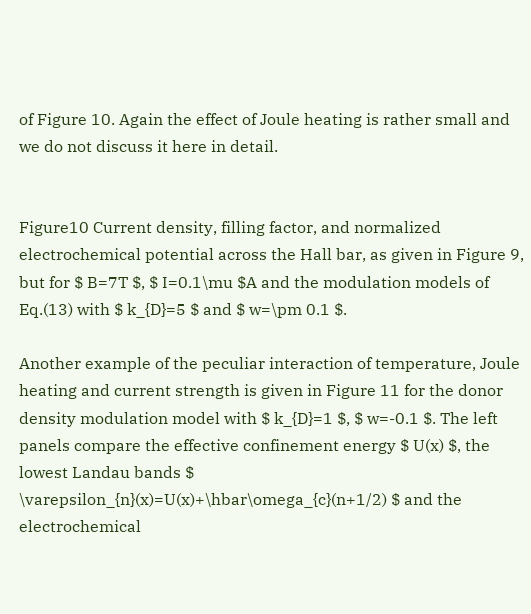of Figure 10. Again the effect of Joule heating is rather small and we do not discuss it here in detail.


Figure10 Current density, filling factor, and normalized electrochemical potential across the Hall bar, as given in Figure 9, but for $ B=7T $, $ I=0.1\mu $A and the modulation models of Eq.(13) with $ k_{D}=5 $ and $ w=\pm 0.1 $.

Another example of the peculiar interaction of temperature, Joule heating and current strength is given in Figure 11 for the donor density modulation model with $ k_{D}=1 $, $ w=-0.1 $. The left panels compare the effective confinement energy $ U(x) $, the lowest Landau bands $ \varepsilon_{n}(x)=U(x)+\hbar\omega_{c}(n+1/2) $ and the electrochemical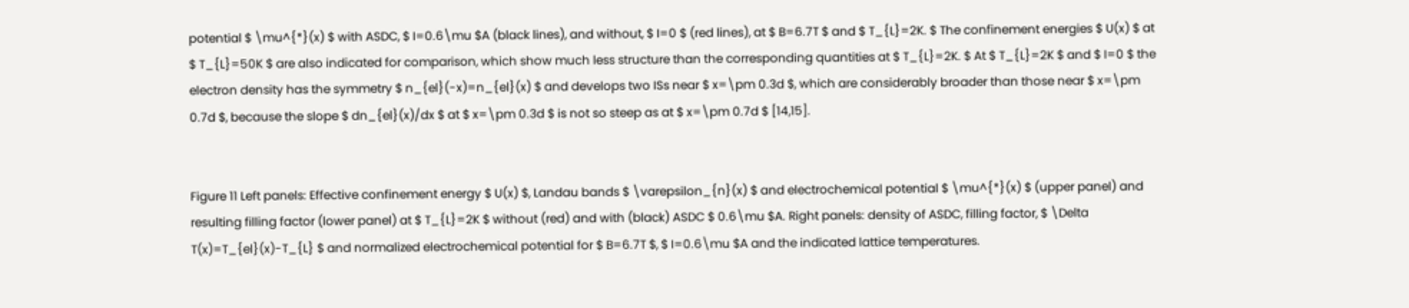potential $ \mu^{*}(x) $ with ASDC, $ I=0.6\mu $A (black lines), and without, $ I=0 $ (red lines), at $ B=6.7T $ and $ T_{L}=2K. $ The confinement energies $ U(x) $ at $ T_{L}=50K $ are also indicated for comparison, which show much less structure than the corresponding quantities at $ T_{L}=2K. $ At $ T_{L}=2K $ and $ I=0 $ the electron density has the symmetry $ n_{el}(-x)=n_{el}(x) $ and develops two ISs near $ x=\pm 0.3d $, which are considerably broader than those near $ x=\pm 0.7d $, because the slope $ dn_{el}(x)/dx $ at $ x=\pm 0.3d $ is not so steep as at $ x=\pm 0.7d $ [14,15].


Figure 11 Left panels: Effective confinement energy $ U(x) $, Landau bands $ \varepsilon_{n}(x) $ and electrochemical potential $ \mu^{*}(x) $ (upper panel) and resulting filling factor (lower panel) at $ T_{L}=2K $ without (red) and with (black) ASDC $ 0.6\mu $A. Right panels: density of ASDC, filling factor, $ \Delta T(x)=T_{el}(x)-T_{L} $ and normalized electrochemical potential for $ B=6.7T $, $ I=0.6\mu $A and the indicated lattice temperatures.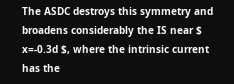The ASDC destroys this symmetry and broadens considerably the IS near $ x=-0.3d $, where the intrinsic current has the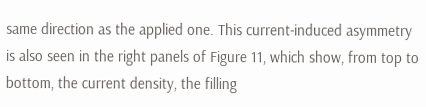same direction as the applied one. This current-induced asymmetry is also seen in the right panels of Figure 11, which show, from top to bottom, the current density, the filling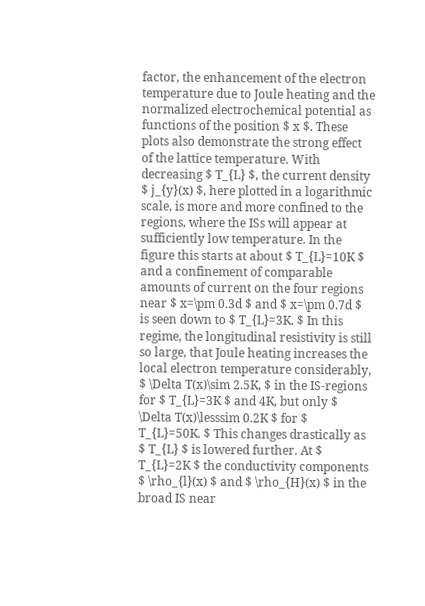factor, the enhancement of the electron temperature due to Joule heating and the normalized electrochemical potential as functions of the position $ x $. These plots also demonstrate the strong effect of the lattice temperature. With decreasing $ T_{L} $, the current density $ j_{y}(x) $, here plotted in a logarithmic scale, is more and more confined to the regions, where the ISs will appear at sufficiently low temperature. In the figure this starts at about $ T_{L}=10K $ and a confinement of comparable amounts of current on the four regions near $ x=\pm 0.3d $ and $ x=\pm 0.7d $ is seen down to $ T_{L}=3K. $ In this regime, the longitudinal resistivity is still so large, that Joule heating increases the local electron temperature considerably, $ \Delta T(x)\sim 2.5K, $ in the IS-regions for $ T_{L}=3K $ and 4K, but only $ \Delta T(x)\lesssim 0.2K $ for $ T_{L}=50K. $ This changes drastically as $ T_{L} $ is lowered further. At $ T_{L}=2K $ the conductivity components $ \rho_{l}(x) $ and $ \rho_{H}(x) $ in the broad IS near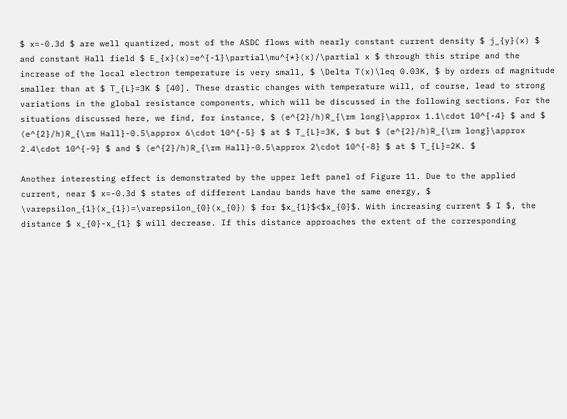$ x=-0.3d $ are well quantized, most of the ASDC flows with nearly constant current density $ j_{y}(x) $ and constant Hall field $ E_{x}(x)=e^{-1}\partial\mu^{*}(x)/\partial x $ through this stripe and the increase of the local electron temperature is very small, $ \Delta T(x)\leq 0.03K, $ by orders of magnitude smaller than at $ T_{L}=3K $ [40]. These drastic changes with temperature will, of course, lead to strong variations in the global resistance components, which will be discussed in the following sections. For the situations discussed here, we find, for instance, $ (e^{2}/h)R_{\rm long}\approx 1.1\cdot 10^{-4} $ and $ (e^{2}/h)R_{\rm Hall}-0.5\approx 6\cdot 10^{-5} $ at $ T_{L}=3K, $ but $ (e^{2}/h)R_{\rm long}\approx 2.4\cdot 10^{-9} $ and $ (e^{2}/h)R_{\rm Hall}-0.5\approx 2\cdot 10^{-8} $ at $ T_{L}=2K. $

Another interesting effect is demonstrated by the upper left panel of Figure 11. Due to the applied current, near $ x=-0.3d $ states of different Landau bands have the same energy, $ \varepsilon_{1}(x_{1})=\varepsilon_{0}(x_{0}) $ for $x_{1}$<$x_{0}$. With increasing current $ I $, the distance $ x_{0}-x_{1} $ will decrease. If this distance approaches the extent of the corresponding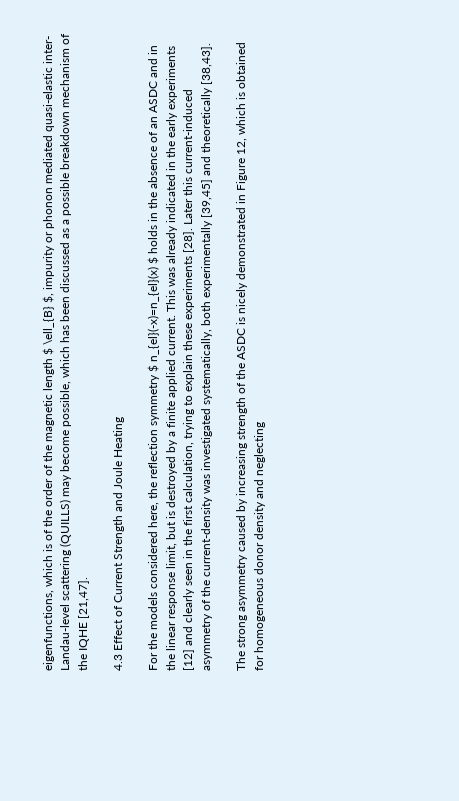eigenfunctions, which is of the order of the magnetic length $ \ell_{B} $, impurity or phonon mediated quasi-elastic inter-Landau-level scattering (QUILLS) may become possible, which has been discussed as a possible breakdown mechanism of the IQHE [21,47].

4.3 Effect of Current Strength and Joule Heating

For the models considered here, the reflection symmetry $ n_{el}(-x)=n_{el}(x) $ holds in the absence of an ASDC and in the linear response limit, but is destroyed by a finite applied current. This was already indicated in the early experiments [12] and clearly seen in the first calculation, trying to explain these experiments [28]. Later this current-induced asymmetry of the current-density was investigated systematically, both experimentally [39,45] and theoretically [38,43].

The strong asymmetry caused by increasing strength of the ASDC is nicely demonstrated in Figure 12, which is obtained for homogeneous donor density and neglecting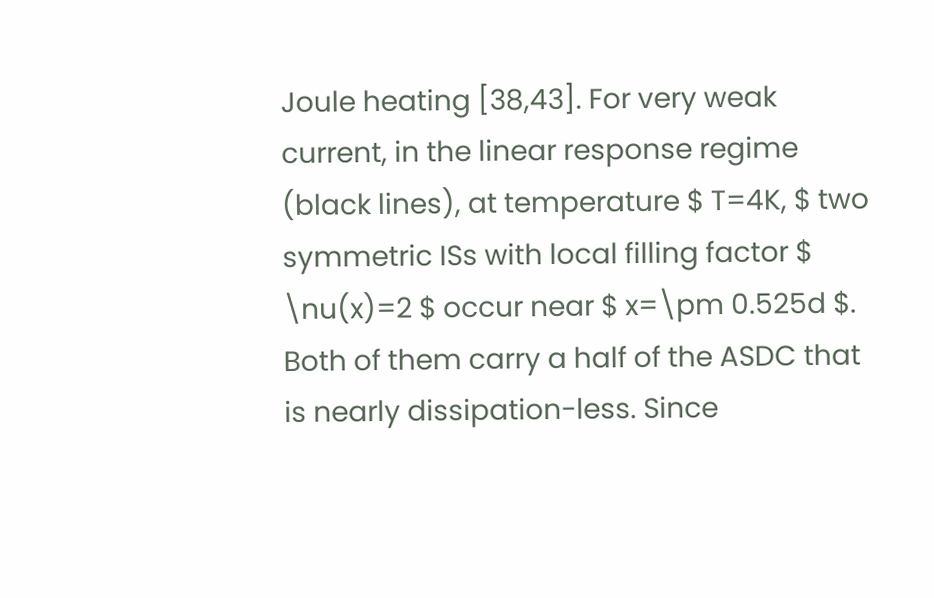Joule heating [38,43]. For very weak current, in the linear response regime (black lines), at temperature $ T=4K, $ two symmetric ISs with local filling factor $ \nu(x)=2 $ occur near $ x=\pm 0.525d $. Both of them carry a half of the ASDC that is nearly dissipation-less. Since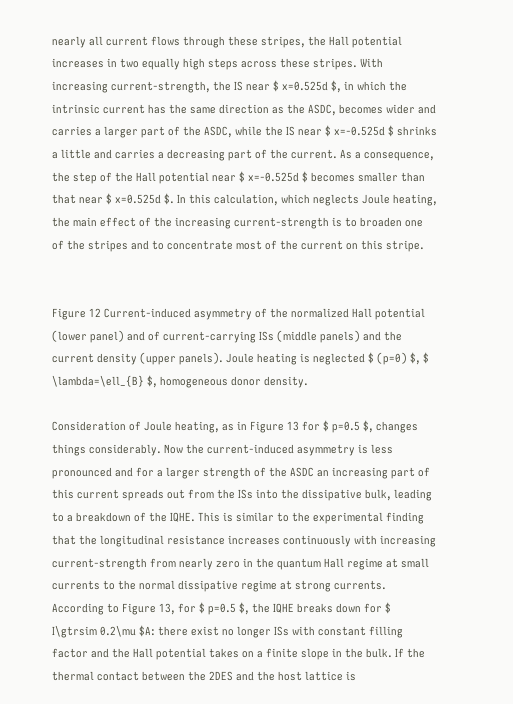nearly all current flows through these stripes, the Hall potential increases in two equally high steps across these stripes. With increasing current-strength, the IS near $ x=0.525d $, in which the intrinsic current has the same direction as the ASDC, becomes wider and carries a larger part of the ASDC, while the IS near $ x=-0.525d $ shrinks a little and carries a decreasing part of the current. As a consequence, the step of the Hall potential near $ x=-0.525d $ becomes smaller than that near $ x=0.525d $. In this calculation, which neglects Joule heating, the main effect of the increasing current-strength is to broaden one of the stripes and to concentrate most of the current on this stripe.


Figure 12 Current-induced asymmetry of the normalized Hall potential (lower panel) and of current-carrying ISs (middle panels) and the current density (upper panels). Joule heating is neglected $ (p=0) $, $ \lambda=\ell_{B} $, homogeneous donor density.

Consideration of Joule heating, as in Figure 13 for $ p=0.5 $, changes things considerably. Now the current-induced asymmetry is less pronounced and for a larger strength of the ASDC an increasing part of this current spreads out from the ISs into the dissipative bulk, leading to a breakdown of the IQHE. This is similar to the experimental finding that the longitudinal resistance increases continuously with increasing current-strength from nearly zero in the quantum Hall regime at small currents to the normal dissipative regime at strong currents. According to Figure 13, for $ p=0.5 $, the IQHE breaks down for $ I\gtrsim 0.2\mu $A: there exist no longer ISs with constant filling factor and the Hall potential takes on a finite slope in the bulk. If the thermal contact between the 2DES and the host lattice is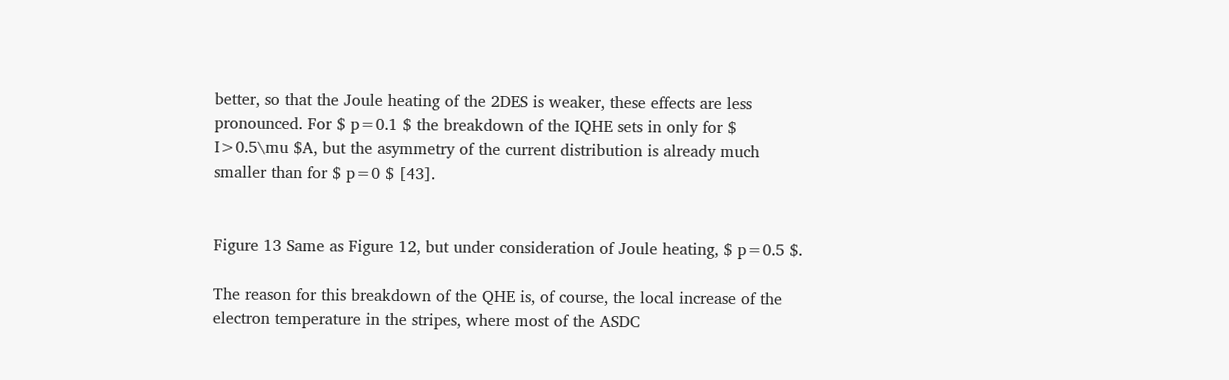better, so that the Joule heating of the 2DES is weaker, these effects are less pronounced. For $ p=0.1 $ the breakdown of the IQHE sets in only for $ I>0.5\mu $A, but the asymmetry of the current distribution is already much smaller than for $ p=0 $ [43].


Figure 13 Same as Figure 12, but under consideration of Joule heating, $ p=0.5 $.

The reason for this breakdown of the QHE is, of course, the local increase of the electron temperature in the stripes, where most of the ASDC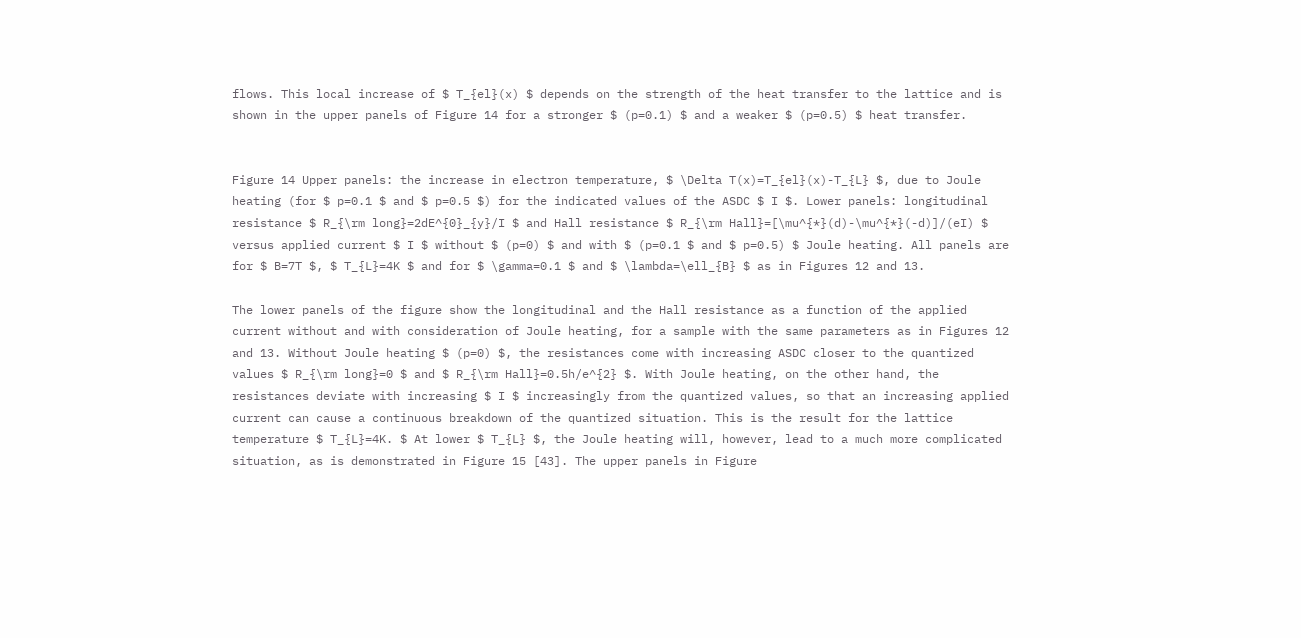flows. This local increase of $ T_{el}(x) $ depends on the strength of the heat transfer to the lattice and is shown in the upper panels of Figure 14 for a stronger $ (p=0.1) $ and a weaker $ (p=0.5) $ heat transfer.


Figure 14 Upper panels: the increase in electron temperature, $ \Delta T(x)=T_{el}(x)-T_{L} $, due to Joule heating (for $ p=0.1 $ and $ p=0.5 $) for the indicated values of the ASDC $ I $. Lower panels: longitudinal resistance $ R_{\rm long}=2dE^{0}_{y}/I $ and Hall resistance $ R_{\rm Hall}=[\mu^{*}(d)-\mu^{*}(-d)]/(eI) $ versus applied current $ I $ without $ (p=0) $ and with $ (p=0.1 $ and $ p=0.5) $ Joule heating. All panels are for $ B=7T $, $ T_{L}=4K $ and for $ \gamma=0.1 $ and $ \lambda=\ell_{B} $ as in Figures 12 and 13.

The lower panels of the figure show the longitudinal and the Hall resistance as a function of the applied current without and with consideration of Joule heating, for a sample with the same parameters as in Figures 12 and 13. Without Joule heating $ (p=0) $, the resistances come with increasing ASDC closer to the quantized values $ R_{\rm long}=0 $ and $ R_{\rm Hall}=0.5h/e^{2} $. With Joule heating, on the other hand, the resistances deviate with increasing $ I $ increasingly from the quantized values, so that an increasing applied current can cause a continuous breakdown of the quantized situation. This is the result for the lattice temperature $ T_{L}=4K. $ At lower $ T_{L} $, the Joule heating will, however, lead to a much more complicated situation, as is demonstrated in Figure 15 [43]. The upper panels in Figure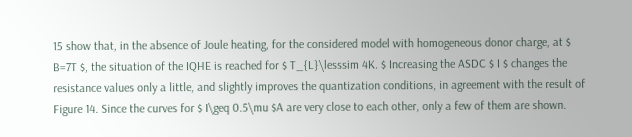15 show that, in the absence of Joule heating, for the considered model with homogeneous donor charge, at $ B=7T $, the situation of the IQHE is reached for $ T_{L}\lesssim 4K. $ Increasing the ASDC $ I $ changes the resistance values only a little, and slightly improves the quantization conditions, in agreement with the result of Figure 14. Since the curves for $ I\geq 0.5\mu $A are very close to each other, only a few of them are shown.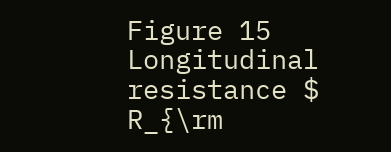Figure 15 Longitudinal resistance $ R_{\rm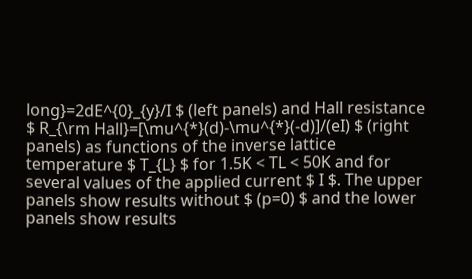long}=2dE^{0}_{y}/I $ (left panels) and Hall resistance $ R_{\rm Hall}=[\mu^{*}(d)-\mu^{*}(-d)]/(eI) $ (right panels) as functions of the inverse lattice temperature $ T_{L} $ for 1.5K < TL < 50K and for several values of the applied current $ I $. The upper panels show results without $ (p=0) $ and the lower panels show results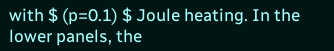with $ (p=0.1) $ Joule heating. In the lower panels, the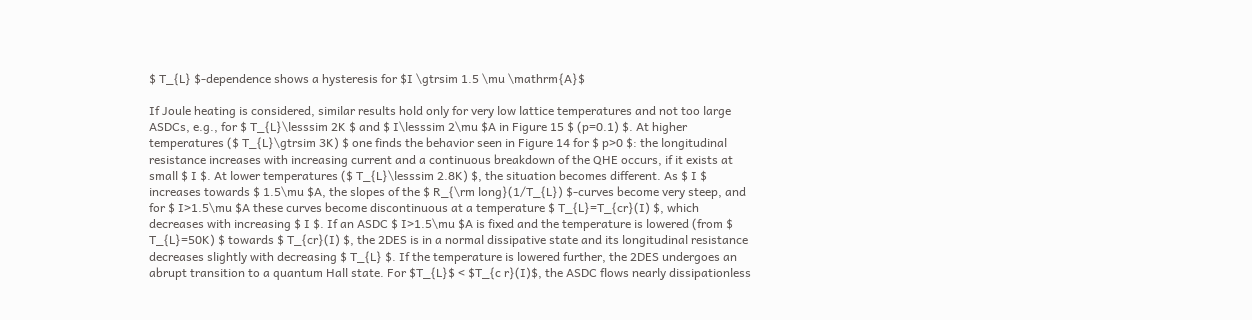$ T_{L} $-dependence shows a hysteresis for $I \gtrsim 1.5 \mu \mathrm{A}$

If Joule heating is considered, similar results hold only for very low lattice temperatures and not too large ASDCs, e.g., for $ T_{L}\lesssim 2K $ and $ I\lesssim 2\mu $A in Figure 15 $ (p=0.1) $. At higher temperatures ($ T_{L}\gtrsim 3K) $ one finds the behavior seen in Figure 14 for $ p>0 $: the longitudinal resistance increases with increasing current and a continuous breakdown of the QHE occurs, if it exists at small $ I $. At lower temperatures ($ T_{L}\lesssim 2.8K) $, the situation becomes different. As $ I $ increases towards $ 1.5\mu $A, the slopes of the $ R_{\rm long}(1/T_{L}) $-curves become very steep, and for $ I>1.5\mu $A these curves become discontinuous at a temperature $ T_{L}=T_{cr}(I) $, which decreases with increasing $ I $. If an ASDC $ I>1.5\mu $A is fixed and the temperature is lowered (from $ T_{L}=50K) $ towards $ T_{cr}(I) $, the 2DES is in a normal dissipative state and its longitudinal resistance decreases slightly with decreasing $ T_{L} $. If the temperature is lowered further, the 2DES undergoes an abrupt transition to a quantum Hall state. For $T_{L}$ < $T_{c r}(I)$, the ASDC flows nearly dissipationless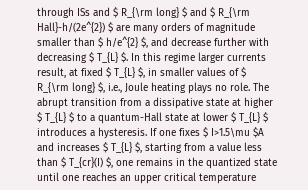through ISs and $ R_{\rm long} $ and $ R_{\rm Hall}-h/(2e^{2}) $ are many orders of magnitude smaller than $ h/e^{2} $, and decrease further with decreasing $ T_{L} $. In this regime larger currents result, at fixed $ T_{L} $, in smaller values of $ R_{\rm long} $, i.e., Joule heating plays no role. The abrupt transition from a dissipative state at higher $ T_{L} $ to a quantum-Hall state at lower $ T_{L} $ introduces a hysteresis. If one fixes $ I>1.5\mu $A and increases $ T_{L} $, starting from a value less than $ T_{cr}(I) $, one remains in the quantized state until one reaches an upper critical temperature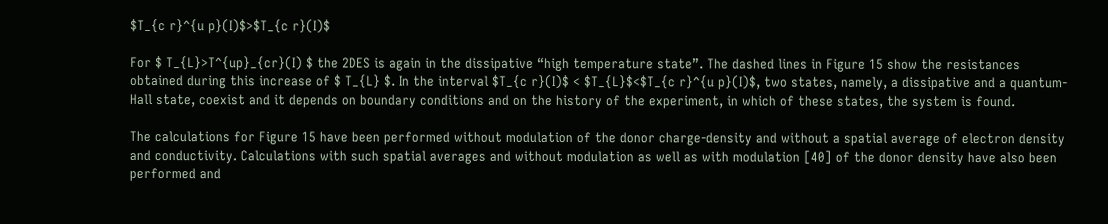$T_{c r}^{u p}(I)$>$T_{c r}(I)$

For $ T_{L}>T^{up}_{cr}(I) $ the 2DES is again in the dissipative “high temperature state”. The dashed lines in Figure 15 show the resistances obtained during this increase of $ T_{L} $. In the interval $T_{c r}(I)$ < $T_{L}$<$T_{c r}^{u p}(I)$, two states, namely, a dissipative and a quantum-Hall state, coexist and it depends on boundary conditions and on the history of the experiment, in which of these states, the system is found.

The calculations for Figure 15 have been performed without modulation of the donor charge-density and without a spatial average of electron density and conductivity. Calculations with such spatial averages and without modulation as well as with modulation [40] of the donor density have also been performed and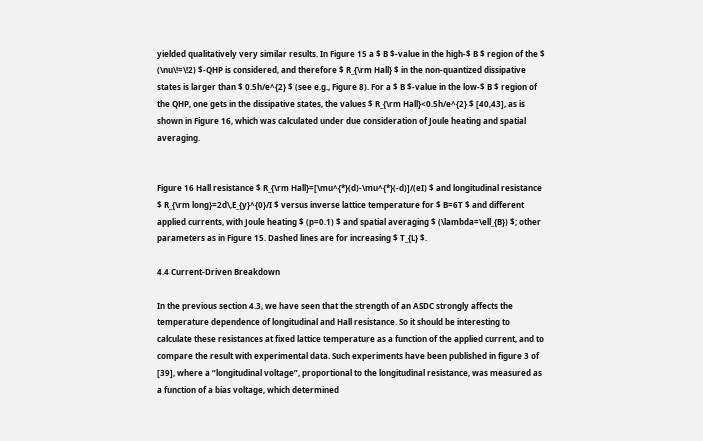yielded qualitatively very similar results. In Figure 15 a $ B $-value in the high-$ B $ region of the $ (\nu\!=\!2) $-QHP is considered, and therefore $ R_{\rm Hall} $ in the non-quantized dissipative states is larger than $ 0.5h/e^{2} $ (see e.g., Figure 8). For a $ B $-value in the low-$ B $ region of the QHP, one gets in the dissipative states, the values $ R_{\rm Hall}<0.5h/e^{2} $ [40,43], as is shown in Figure 16, which was calculated under due consideration of Joule heating and spatial averaging.


Figure 16 Hall resistance $ R_{\rm Hall}=[\mu^{*}(d)-\mu^{*}(-d)]/(eI) $ and longitudinal resistance $ R_{\rm long}=2d\,E_{y}^{0}/I $ versus inverse lattice temperature for $ B=6T $ and different applied currents, with Joule heating $ (p=0.1) $ and spatial averaging $ (\lambda=\ell_{B}) $; other parameters as in Figure 15. Dashed lines are for increasing $ T_{L} $.

4.4 Current-Driven Breakdown

In the previous section 4.3, we have seen that the strength of an ASDC strongly affects the temperature dependence of longitudinal and Hall resistance. So it should be interesting to calculate these resistances at fixed lattice temperature as a function of the applied current, and to compare the result with experimental data. Such experiments have been published in figure 3 of [39], where a “longitudinal voltage”, proportional to the longitudinal resistance, was measured as a function of a bias voltage, which determined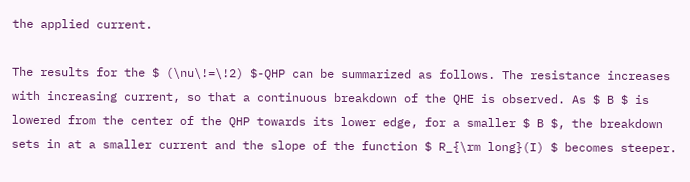the applied current.

The results for the $ (\nu\!=\!2) $-QHP can be summarized as follows. The resistance increases with increasing current, so that a continuous breakdown of the QHE is observed. As $ B $ is lowered from the center of the QHP towards its lower edge, for a smaller $ B $, the breakdown sets in at a smaller current and the slope of the function $ R_{\rm long}(I) $ becomes steeper.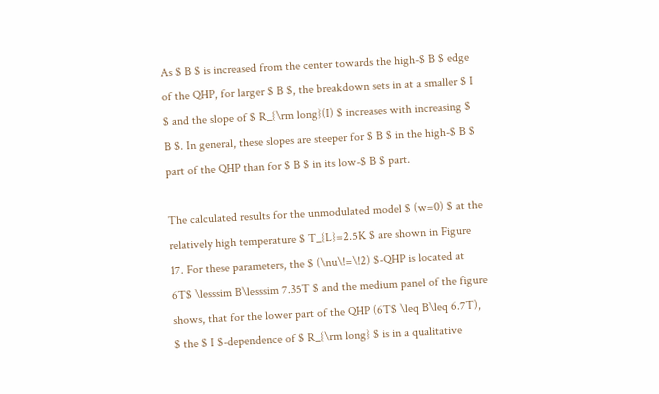As $ B $ is increased from the center towards the high-$ B $ edge of the QHP, for larger $ B $, the breakdown sets in at a smaller $ I $ and the slope of $ R_{\rm long}(I) $ increases with increasing $ B $. In general, these slopes are steeper for $ B $ in the high-$ B $ part of the QHP than for $ B $ in its low-$ B $ part.

The calculated results for the unmodulated model $ (w=0) $ at the relatively high temperature $ T_{L}=2.5K $ are shown in Figure 17. For these parameters, the $ (\nu\!=\!2) $-QHP is located at 6T$ \lesssim B\lesssim 7.35T $ and the medium panel of the figure shows, that for the lower part of the QHP (6T$ \leq B\leq 6.7T), $ the $ I $-dependence of $ R_{\rm long} $ is in a qualitative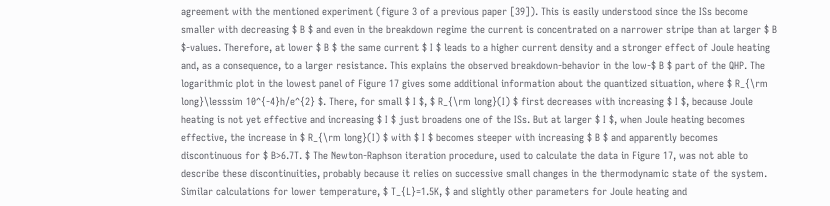agreement with the mentioned experiment (figure 3 of a previous paper [39]). This is easily understood since the ISs become smaller with decreasing $ B $ and even in the breakdown regime the current is concentrated on a narrower stripe than at larger $ B $-values. Therefore, at lower $ B $ the same current $ I $ leads to a higher current density and a stronger effect of Joule heating and, as a consequence, to a larger resistance. This explains the observed breakdown-behavior in the low-$ B $ part of the QHP. The logarithmic plot in the lowest panel of Figure 17 gives some additional information about the quantized situation, where $ R_{\rm long}\lesssim 10^{-4}h/e^{2} $. There, for small $ I $, $ R_{\rm long}(I) $ first decreases with increasing $ I $, because Joule heating is not yet effective and increasing $ I $ just broadens one of the ISs. But at larger $ I $, when Joule heating becomes effective, the increase in $ R_{\rm long}(I) $ with $ I $ becomes steeper with increasing $ B $ and apparently becomes discontinuous for $ B>6.7T. $ The Newton-Raphson iteration procedure, used to calculate the data in Figure 17, was not able to describe these discontinuities, probably because it relies on successive small changes in the thermodynamic state of the system. Similar calculations for lower temperature, $ T_{L}=1.5K, $ and slightly other parameters for Joule heating and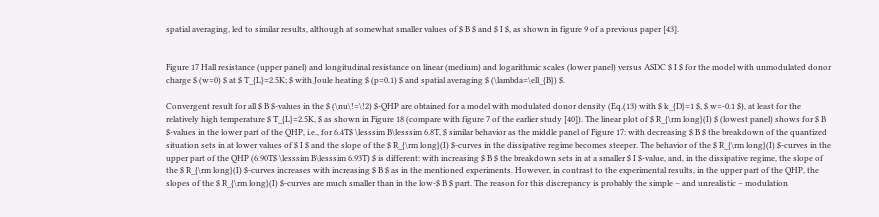spatial averaging, led to similar results, although at somewhat smaller values of $ B $ and $ I $, as shown in figure 9 of a previous paper [43].


Figure 17 Hall resistance (upper panel) and longitudinal resistance on linear (medium) and logarithmic scales (lower panel) versus ASDC $ I $ for the model with unmodulated donor charge $ (w=0) $ at $ T_{L}=2.5K; $ with Joule heating $ (p=0.1) $ and spatial averaging $ (\lambda=\ell_{B}) $.

Convergent result for all $ B $-values in the $ (\nu\!=\!2) $-QHP are obtained for a model with modulated donor density (Eq.(13) with $ k_{D}=1 $, $ w=-0.1 $), at least for the relatively high temperature $ T_{L}=2.5K, $ as shown in Figure 18 (compare with figure 7 of the earlier study [40]). The linear plot of $ R_{\rm long}(I) $ (lowest panel) shows for $ B $-values in the lower part of the QHP, i.e., for 6.4T$ \lesssim B\lesssim 6.8T, $ similar behavior as the middle panel of Figure 17: with decreasing $ B $ the breakdown of the quantized situation sets in at lower values of $ I $ and the slope of the $ R_{\rm long}(I) $-curves in the dissipative regime becomes steeper. The behavior of the $ R_{\rm long}(I) $-curves in the upper part of the QHP (6.90T$ \lesssim B\lesssim 6.93T) $ is different: with increasing $ B $ the breakdown sets in at a smaller $ I $-value, and, in the dissipative regime, the slope of the $ R_{\rm long}(I) $-curves increases with increasing $ B $ as in the mentioned experiments. However, in contrast to the experimental results, in the upper part of the QHP, the slopes of the $ R_{\rm long}(I) $-curves are much smaller than in the low-$ B $ part. The reason for this discrepancy is probably the simple – and unrealistic – modulation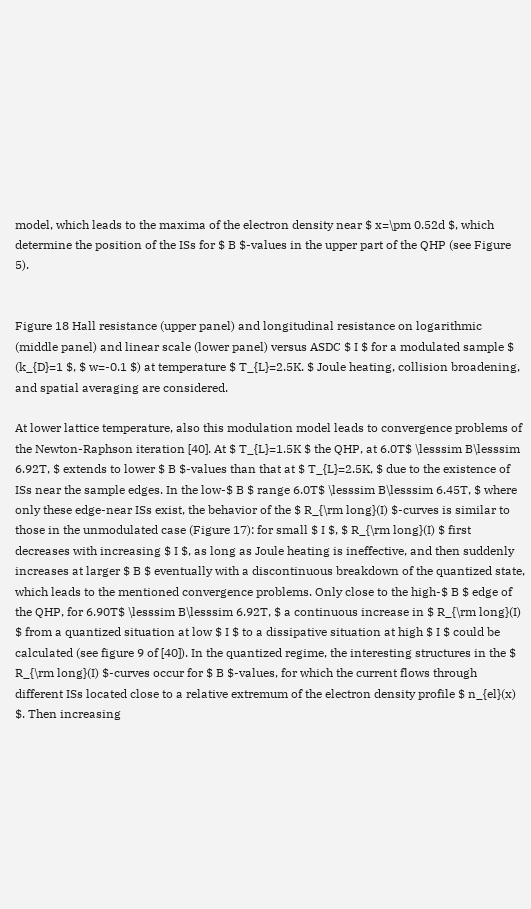model, which leads to the maxima of the electron density near $ x=\pm 0.52d $, which determine the position of the ISs for $ B $-values in the upper part of the QHP (see Figure 5).


Figure 18 Hall resistance (upper panel) and longitudinal resistance on logarithmic (middle panel) and linear scale (lower panel) versus ASDC $ I $ for a modulated sample $ (k_{D}=1 $, $ w=-0.1 $) at temperature $ T_{L}=2.5K. $ Joule heating, collision broadening, and spatial averaging are considered.

At lower lattice temperature, also this modulation model leads to convergence problems of the Newton-Raphson iteration [40]. At $ T_{L}=1.5K $ the QHP, at 6.0T$ \lesssim B\lesssim 6.92T, $ extends to lower $ B $-values than that at $ T_{L}=2.5K, $ due to the existence of ISs near the sample edges. In the low-$ B $ range 6.0T$ \lesssim B\lesssim 6.45T, $ where only these edge-near ISs exist, the behavior of the $ R_{\rm long}(I) $-curves is similar to those in the unmodulated case (Figure 17): for small $ I $, $ R_{\rm long}(I) $ first decreases with increasing $ I $, as long as Joule heating is ineffective, and then suddenly increases at larger $ B $ eventually with a discontinuous breakdown of the quantized state, which leads to the mentioned convergence problems. Only close to the high-$ B $ edge of the QHP, for 6.90T$ \lesssim B\lesssim 6.92T, $ a continuous increase in $ R_{\rm long}(I) $ from a quantized situation at low $ I $ to a dissipative situation at high $ I $ could be calculated (see figure 9 of [40]). In the quantized regime, the interesting structures in the $ R_{\rm long}(I) $-curves occur for $ B $-values, for which the current flows through different ISs located close to a relative extremum of the electron density profile $ n_{el}(x) $. Then increasing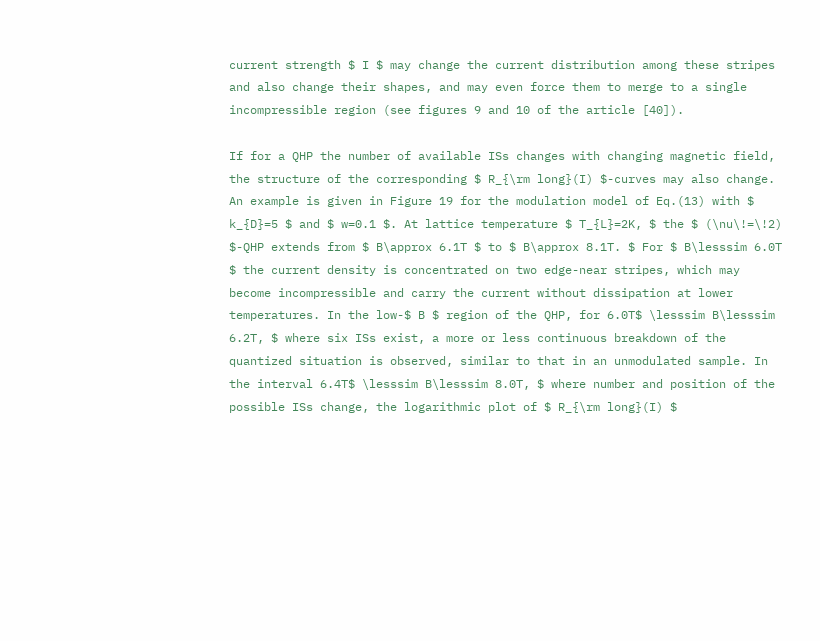current strength $ I $ may change the current distribution among these stripes and also change their shapes, and may even force them to merge to a single incompressible region (see figures 9 and 10 of the article [40]).

If for a QHP the number of available ISs changes with changing magnetic field, the structure of the corresponding $ R_{\rm long}(I) $-curves may also change. An example is given in Figure 19 for the modulation model of Eq.(13) with $ k_{D}=5 $ and $ w=0.1 $. At lattice temperature $ T_{L}=2K, $ the $ (\nu\!=\!2) $-QHP extends from $ B\approx 6.1T $ to $ B\approx 8.1T. $ For $ B\lesssim 6.0T $ the current density is concentrated on two edge-near stripes, which may become incompressible and carry the current without dissipation at lower temperatures. In the low-$ B $ region of the QHP, for 6.0T$ \lesssim B\lesssim 6.2T, $ where six ISs exist, a more or less continuous breakdown of the quantized situation is observed, similar to that in an unmodulated sample. In the interval 6.4T$ \lesssim B\lesssim 8.0T, $ where number and position of the possible ISs change, the logarithmic plot of $ R_{\rm long}(I) $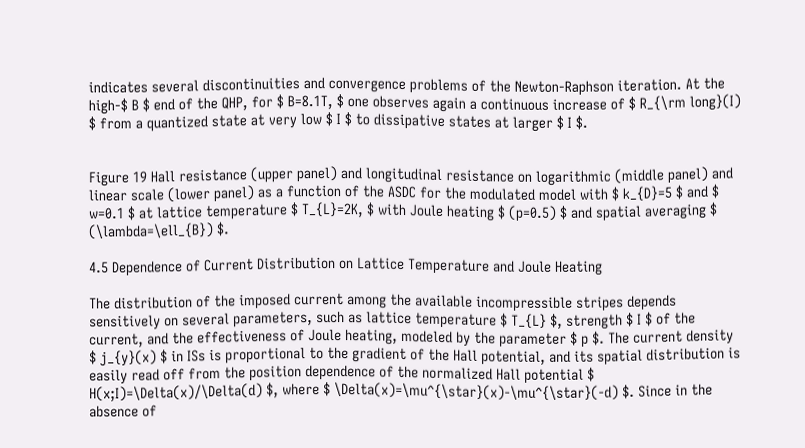indicates several discontinuities and convergence problems of the Newton-Raphson iteration. At the high-$ B $ end of the QHP, for $ B=8.1T, $ one observes again a continuous increase of $ R_{\rm long}(I) $ from a quantized state at very low $ I $ to dissipative states at larger $ I $.


Figure 19 Hall resistance (upper panel) and longitudinal resistance on logarithmic (middle panel) and linear scale (lower panel) as a function of the ASDC for the modulated model with $ k_{D}=5 $ and $ w=0.1 $ at lattice temperature $ T_{L}=2K, $ with Joule heating $ (p=0.5) $ and spatial averaging $ (\lambda=\ell_{B}) $.

4.5 Dependence of Current Distribution on Lattice Temperature and Joule Heating

The distribution of the imposed current among the available incompressible stripes depends sensitively on several parameters, such as lattice temperature $ T_{L} $, strength $ I $ of the current, and the effectiveness of Joule heating, modeled by the parameter $ p $. The current density $ j_{y}(x) $ in ISs is proportional to the gradient of the Hall potential, and its spatial distribution is easily read off from the position dependence of the normalized Hall potential $ H(x;I)=\Delta(x)/\Delta(d) $, where $ \Delta(x)=\mu^{\star}(x)-\mu^{\star}(-d) $. Since in the absence of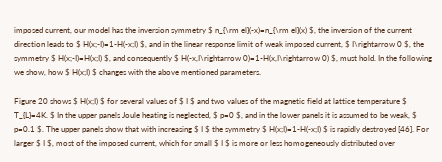imposed current, our model has the inversion symmetry $ n_{\rm el}(-x)=n_{\rm el}(x) $, the inversion of the current direction leads to $ H(x;-I)=1-H(-x;I) $, and in the linear response limit of weak imposed current, $ I\rightarrow 0 $, the symmetry $ H(x;-I)=H(x;I) $, and consequently $ H(-x,I\rightarrow 0)=1-H(x,I\rightarrow 0) $, must hold. In the following we show, how $ H(x;I) $ changes with the above mentioned parameters.

Figure 20 shows $ H(x;I) $ for several values of $ I $ and two values of the magnetic field at lattice temperature $ T_{L}=4K. $ In the upper panels Joule heating is neglected, $ p=0 $, and in the lower panels it is assumed to be weak, $ p=0.1 $. The upper panels show that with increasing $ I $ the symmetry $ H(x;I)=1-H(-x;I) $ is rapidly destroyed [46]. For larger $ I $, most of the imposed current, which for small $ I $ is more or less homogeneously distributed over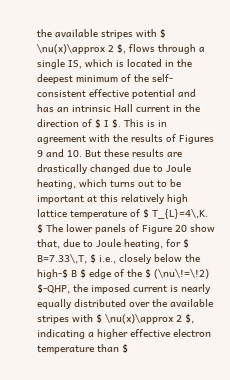the available stripes with $ \nu(x)\approx 2 $, flows through a single IS, which is located in the deepest minimum of the self-consistent effective potential and has an intrinsic Hall current in the direction of $ I $. This is in agreement with the results of Figures 9 and 10. But these results are drastically changed due to Joule heating, which turns out to be important at this relatively high lattice temperature of $ T_{L}=4\,K. $ The lower panels of Figure 20 show that, due to Joule heating, for $ B=7.33\,T, $ i.e., closely below the high-$ B $ edge of the $ (\nu\!=\!2) $-QHP, the imposed current is nearly equally distributed over the available stripes with $ \nu(x)\approx 2 $, indicating a higher effective electron temperature than $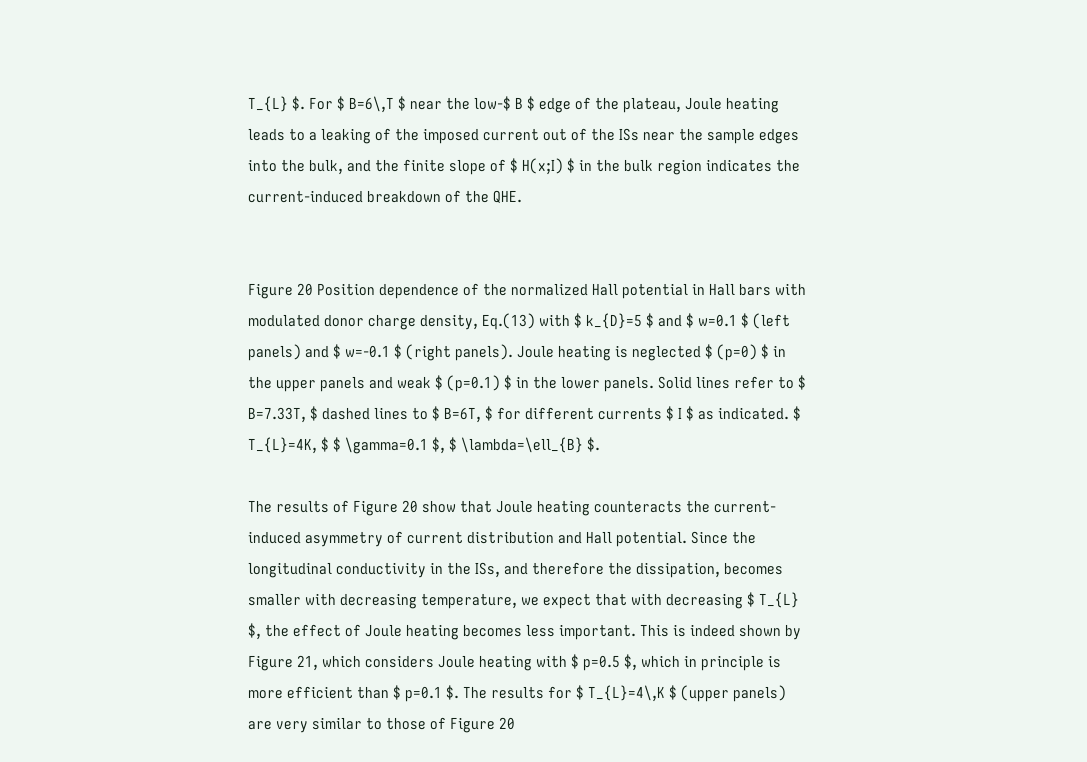T_{L} $. For $ B=6\,T $ near the low-$ B $ edge of the plateau, Joule heating leads to a leaking of the imposed current out of the ISs near the sample edges into the bulk, and the finite slope of $ H(x;I) $ in the bulk region indicates the current-induced breakdown of the QHE.


Figure 20 Position dependence of the normalized Hall potential in Hall bars with modulated donor charge density, Eq.(13) with $ k_{D}=5 $ and $ w=0.1 $ (left panels) and $ w=-0.1 $ (right panels). Joule heating is neglected $ (p=0) $ in the upper panels and weak $ (p=0.1) $ in the lower panels. Solid lines refer to $ B=7.33T, $ dashed lines to $ B=6T, $ for different currents $ I $ as indicated. $ T_{L}=4K, $ $ \gamma=0.1 $, $ \lambda=\ell_{B} $.

The results of Figure 20 show that Joule heating counteracts the current-induced asymmetry of current distribution and Hall potential. Since the longitudinal conductivity in the ISs, and therefore the dissipation, becomes smaller with decreasing temperature, we expect that with decreasing $ T_{L} $, the effect of Joule heating becomes less important. This is indeed shown by Figure 21, which considers Joule heating with $ p=0.5 $, which in principle is more efficient than $ p=0.1 $. The results for $ T_{L}=4\,K $ (upper panels) are very similar to those of Figure 20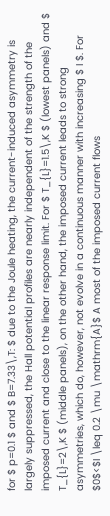for $ p=0.1 $ and $ B=7.33\,T: $ due to the Joule heating, the current-induced asymmetry is largely suppressed, the Hall potential profiles are nearly independent of the strength of the imposed current and close to the linear response limit. For $ T_{L}=1.5\,K $ (lowest panels) and $ T_{L}=2\,K $ (middle panels), on the other hand, the imposed current leads to strong asymmetries, which do, however, not evolve in a continuous manner with increasing $ I $. For $0$<$I \leq 0.2 \mu \mathrm{A}$ A most of the imposed current flows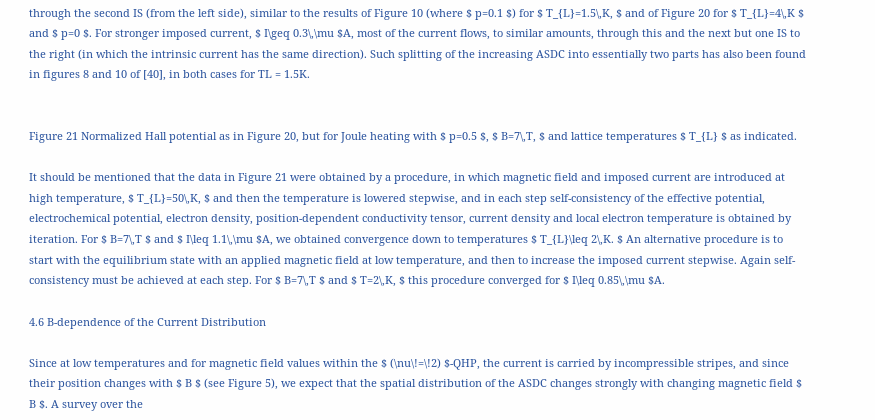through the second IS (from the left side), similar to the results of Figure 10 (where $ p=0.1 $) for $ T_{L}=1.5\,K, $ and of Figure 20 for $ T_{L}=4\,K $ and $ p=0 $. For stronger imposed current, $ I\geq 0.3\,\mu $A, most of the current flows, to similar amounts, through this and the next but one IS to the right (in which the intrinsic current has the same direction). Such splitting of the increasing ASDC into essentially two parts has also been found in figures 8 and 10 of [40], in both cases for TL = 1.5K.


Figure 21 Normalized Hall potential as in Figure 20, but for Joule heating with $ p=0.5 $, $ B=7\,T, $ and lattice temperatures $ T_{L} $ as indicated.

It should be mentioned that the data in Figure 21 were obtained by a procedure, in which magnetic field and imposed current are introduced at high temperature, $ T_{L}=50\,K, $ and then the temperature is lowered stepwise, and in each step self-consistency of the effective potential, electrochemical potential, electron density, position-dependent conductivity tensor, current density and local electron temperature is obtained by iteration. For $ B=7\,T $ and $ I\leq 1.1\,\mu $A, we obtained convergence down to temperatures $ T_{L}\leq 2\,K. $ An alternative procedure is to start with the equilibrium state with an applied magnetic field at low temperature, and then to increase the imposed current stepwise. Again self-consistency must be achieved at each step. For $ B=7\,T $ and $ T=2\,K, $ this procedure converged for $ I\leq 0.85\,\mu $A.

4.6 B-dependence of the Current Distribution

Since at low temperatures and for magnetic field values within the $ (\nu\!=\!2) $-QHP, the current is carried by incompressible stripes, and since their position changes with $ B $ (see Figure 5), we expect that the spatial distribution of the ASDC changes strongly with changing magnetic field $ B $. A survey over the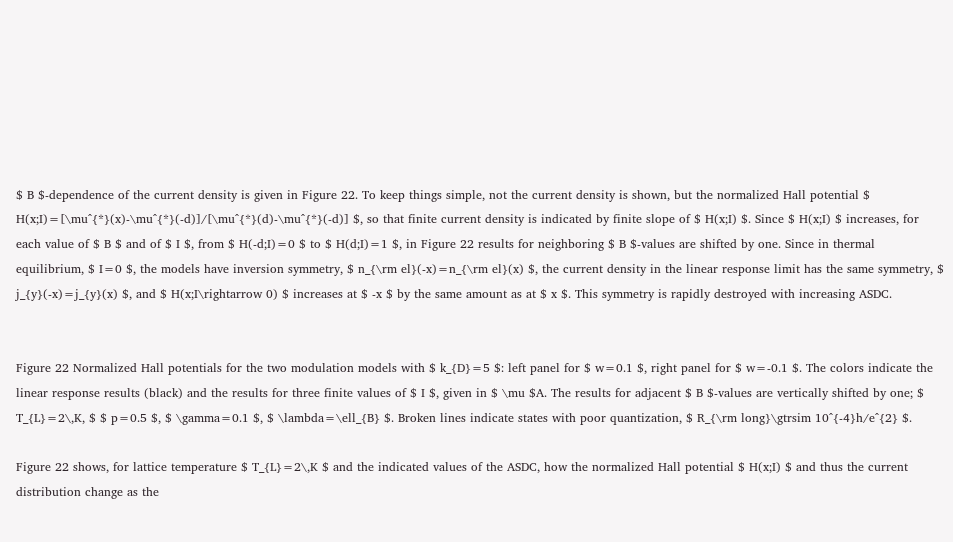$ B $-dependence of the current density is given in Figure 22. To keep things simple, not the current density is shown, but the normalized Hall potential $ H(x;I)=[\mu^{*}(x)-\mu^{*}(-d)]/[\mu^{*}(d)-\mu^{*}(-d)] $, so that finite current density is indicated by finite slope of $ H(x;I) $. Since $ H(x;I) $ increases, for each value of $ B $ and of $ I $, from $ H(-d;I)=0 $ to $ H(d;I)=1 $, in Figure 22 results for neighboring $ B $-values are shifted by one. Since in thermal equilibrium, $ I=0 $, the models have inversion symmetry, $ n_{\rm el}(-x)=n_{\rm el}(x) $, the current density in the linear response limit has the same symmetry, $ j_{y}(-x)=j_{y}(x) $, and $ H(x;I\rightarrow 0) $ increases at $ -x $ by the same amount as at $ x $. This symmetry is rapidly destroyed with increasing ASDC.


Figure 22 Normalized Hall potentials for the two modulation models with $ k_{D}=5 $: left panel for $ w=0.1 $, right panel for $ w=-0.1 $. The colors indicate the linear response results (black) and the results for three finite values of $ I $, given in $ \mu $A. The results for adjacent $ B $-values are vertically shifted by one; $ T_{L}=2\,K, $ $ p=0.5 $, $ \gamma=0.1 $, $ \lambda=\ell_{B} $. Broken lines indicate states with poor quantization, $ R_{\rm long}\gtrsim 10^{-4}h/e^{2} $.

Figure 22 shows, for lattice temperature $ T_{L}=2\,K $ and the indicated values of the ASDC, how the normalized Hall potential $ H(x;I) $ and thus the current distribution change as the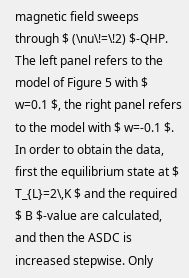magnetic field sweeps through $ (\nu\!=\!2) $-QHP. The left panel refers to the model of Figure 5 with $ w=0.1 $, the right panel refers to the model with $ w=-0.1 $. In order to obtain the data, first the equilibrium state at $ T_{L}=2\,K $ and the required $ B $-value are calculated, and then the ASDC is increased stepwise. Only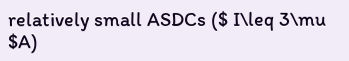relatively small ASDCs ($ I\leq 3\mu $A)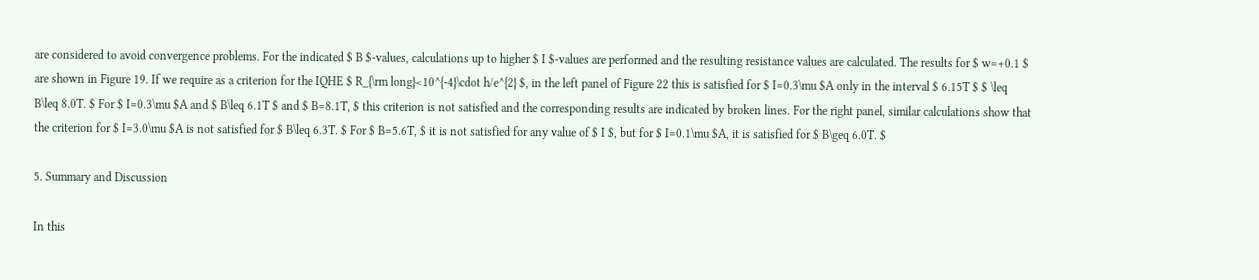are considered to avoid convergence problems. For the indicated $ B $-values, calculations up to higher $ I $-values are performed and the resulting resistance values are calculated. The results for $ w=+0.1 $ are shown in Figure 19. If we require as a criterion for the IQHE $ R_{\rm long}<10^{-4}\cdot h/e^{2} $, in the left panel of Figure 22 this is satisfied for $ I=0.3\mu $A only in the interval $ 6.15T $ $ \leq B\leq 8.0T. $ For $ I=0.3\mu $A and $ B\leq 6.1T $ and $ B=8.1T, $ this criterion is not satisfied and the corresponding results are indicated by broken lines. For the right panel, similar calculations show that the criterion for $ I=3.0\mu $A is not satisfied for $ B\leq 6.3T. $ For $ B=5.6T, $ it is not satisfied for any value of $ I $, but for $ I=0.1\mu $A, it is satisfied for $ B\geq 6.0T. $

5. Summary and Discussion

In this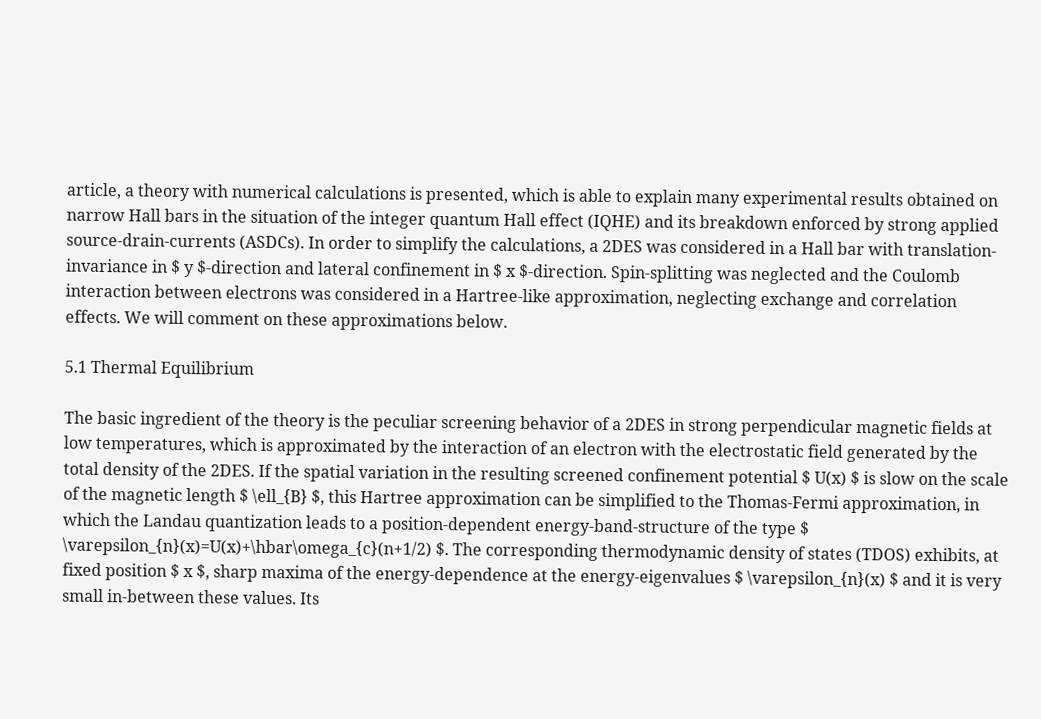article, a theory with numerical calculations is presented, which is able to explain many experimental results obtained on narrow Hall bars in the situation of the integer quantum Hall effect (IQHE) and its breakdown enforced by strong applied source-drain-currents (ASDCs). In order to simplify the calculations, a 2DES was considered in a Hall bar with translation-invariance in $ y $-direction and lateral confinement in $ x $-direction. Spin-splitting was neglected and the Coulomb interaction between electrons was considered in a Hartree-like approximation, neglecting exchange and correlation effects. We will comment on these approximations below.

5.1 Thermal Equilibrium

The basic ingredient of the theory is the peculiar screening behavior of a 2DES in strong perpendicular magnetic fields at low temperatures, which is approximated by the interaction of an electron with the electrostatic field generated by the total density of the 2DES. If the spatial variation in the resulting screened confinement potential $ U(x) $ is slow on the scale of the magnetic length $ \ell_{B} $, this Hartree approximation can be simplified to the Thomas-Fermi approximation, in which the Landau quantization leads to a position-dependent energy-band-structure of the type $ \varepsilon_{n}(x)=U(x)+\hbar\omega_{c}(n+1/2) $. The corresponding thermodynamic density of states (TDOS) exhibits, at fixed position $ x $, sharp maxima of the energy-dependence at the energy-eigenvalues $ \varepsilon_{n}(x) $ and it is very small in-between these values. Its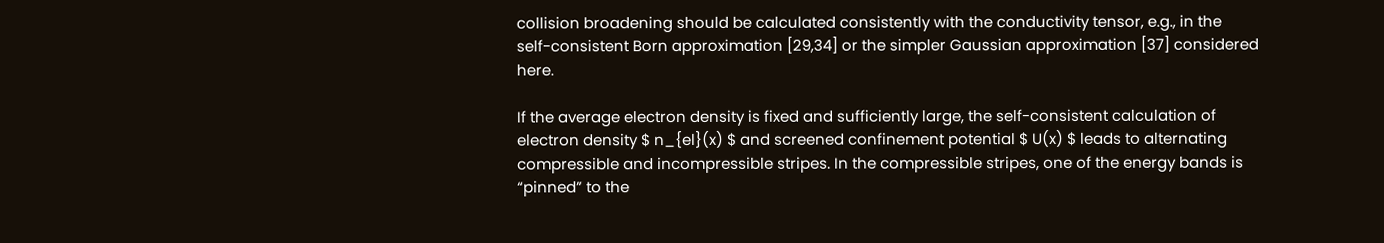collision broadening should be calculated consistently with the conductivity tensor, e.g., in the self-consistent Born approximation [29,34] or the simpler Gaussian approximation [37] considered here.

If the average electron density is fixed and sufficiently large, the self-consistent calculation of electron density $ n_{el}(x) $ and screened confinement potential $ U(x) $ leads to alternating compressible and incompressible stripes. In the compressible stripes, one of the energy bands is “pinned” to the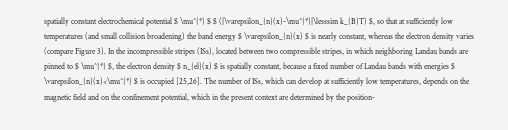spatially constant electrochemical potential $ \mu^{*} $ $ (|\varepsilon_{n}(x)-\mu^{*}|\lesssim k_{B}T) $, so that at sufficiently low temperatures (and small collision broadening) the band energy $ \varepsilon_{n}(x) $ is nearly constant, whereas the electron density varies (compare Figure 3). In the incompressible stripes (ISs), located between two compressible stripes, in which neighboring Landau bands are pinned to $ \mu^{*} $, the electron density $ n_{el}(x) $ is spatially constant, because a fixed number of Landau bands with energies $ \varepsilon_{n}(x)<\mu^{*} $ is occupied [25,26]. The number of ISs, which can develop at sufficiently low temperatures, depends on the magnetic field and on the confinement potential, which in the present context are determined by the position-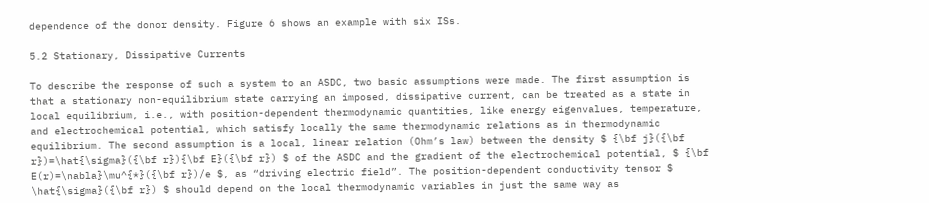dependence of the donor density. Figure 6 shows an example with six ISs.

5.2 Stationary, Dissipative Currents

To describe the response of such a system to an ASDC, two basic assumptions were made. The first assumption is that a stationary non-equilibrium state carrying an imposed, dissipative current, can be treated as a state in local equilibrium, i.e., with position-dependent thermodynamic quantities, like energy eigenvalues, temperature, and electrochemical potential, which satisfy locally the same thermodynamic relations as in thermodynamic equilibrium. The second assumption is a local, linear relation (Ohm’s law) between the density $ {\bf j}({\bf r})=\hat{\sigma}({\bf r}){\bf E}({\bf r}) $ of the ASDC and the gradient of the electrochemical potential, $ {\bf E(r)=\nabla}\mu^{*}({\bf r})/e $, as “driving electric field”. The position-dependent conductivity tensor $ \hat{\sigma}({\bf r}) $ should depend on the local thermodynamic variables in just the same way as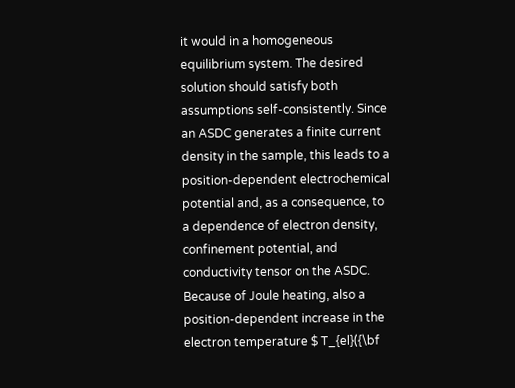it would in a homogeneous equilibrium system. The desired solution should satisfy both assumptions self-consistently. Since an ASDC generates a finite current density in the sample, this leads to a position-dependent electrochemical potential and, as a consequence, to a dependence of electron density, confinement potential, and conductivity tensor on the ASDC. Because of Joule heating, also a position-dependent increase in the electron temperature $ T_{el}({\bf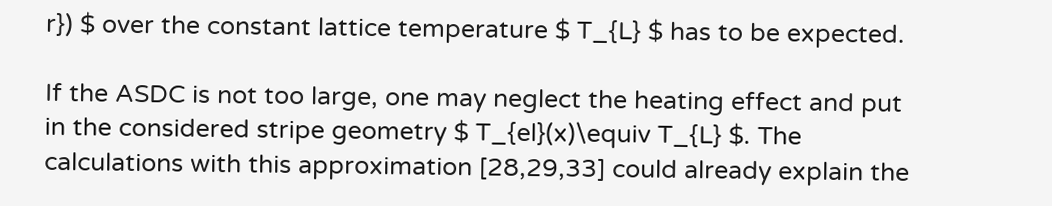r}) $ over the constant lattice temperature $ T_{L} $ has to be expected.

If the ASDC is not too large, one may neglect the heating effect and put in the considered stripe geometry $ T_{el}(x)\equiv T_{L} $. The calculations with this approximation [28,29,33] could already explain the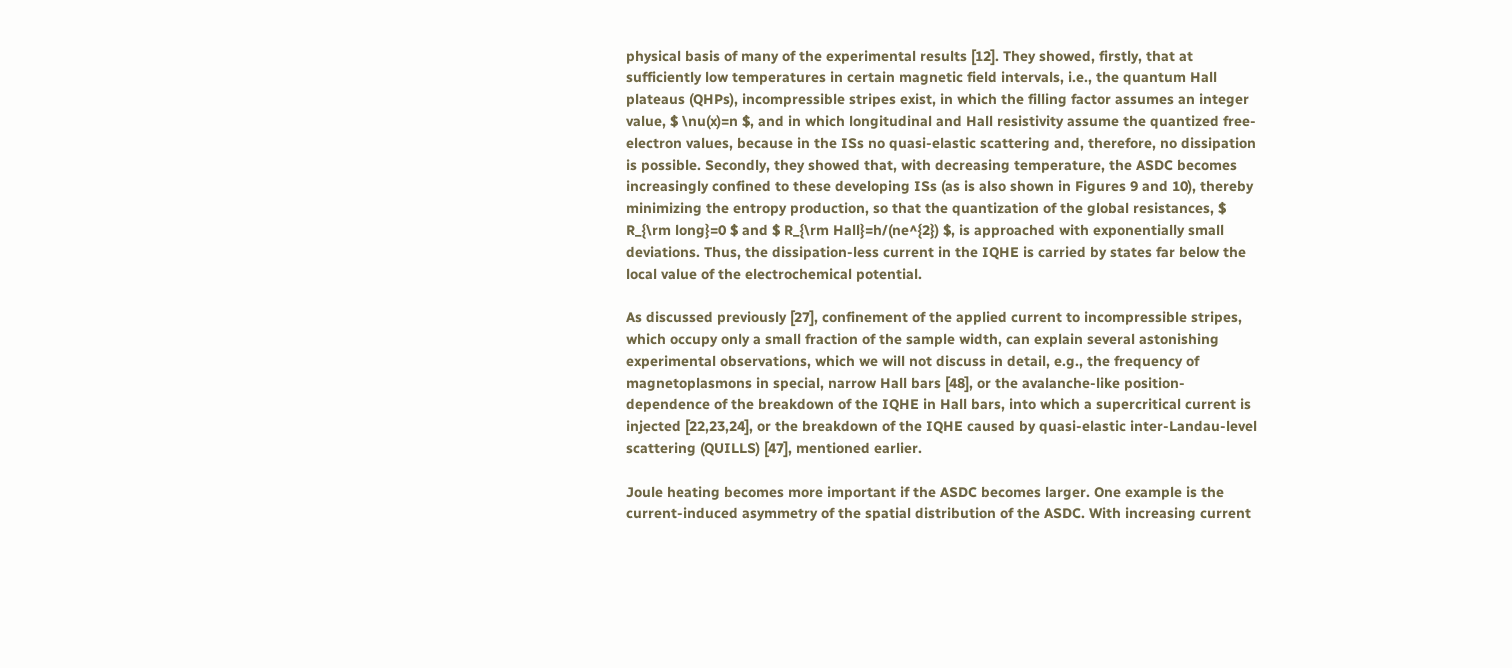physical basis of many of the experimental results [12]. They showed, firstly, that at sufficiently low temperatures in certain magnetic field intervals, i.e., the quantum Hall plateaus (QHPs), incompressible stripes exist, in which the filling factor assumes an integer value, $ \nu(x)=n $, and in which longitudinal and Hall resistivity assume the quantized free-electron values, because in the ISs no quasi-elastic scattering and, therefore, no dissipation is possible. Secondly, they showed that, with decreasing temperature, the ASDC becomes increasingly confined to these developing ISs (as is also shown in Figures 9 and 10), thereby minimizing the entropy production, so that the quantization of the global resistances, $ R_{\rm long}=0 $ and $ R_{\rm Hall}=h/(ne^{2}) $, is approached with exponentially small deviations. Thus, the dissipation-less current in the IQHE is carried by states far below the local value of the electrochemical potential.

As discussed previously [27], confinement of the applied current to incompressible stripes, which occupy only a small fraction of the sample width, can explain several astonishing experimental observations, which we will not discuss in detail, e.g., the frequency of magnetoplasmons in special, narrow Hall bars [48], or the avalanche-like position-dependence of the breakdown of the IQHE in Hall bars, into which a supercritical current is injected [22,23,24], or the breakdown of the IQHE caused by quasi-elastic inter-Landau-level scattering (QUILLS) [47], mentioned earlier.

Joule heating becomes more important if the ASDC becomes larger. One example is the current-induced asymmetry of the spatial distribution of the ASDC. With increasing current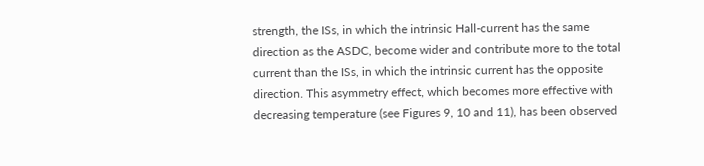strength, the ISs, in which the intrinsic Hall-current has the same direction as the ASDC, become wider and contribute more to the total current than the ISs, in which the intrinsic current has the opposite direction. This asymmetry effect, which becomes more effective with decreasing temperature (see Figures 9, 10 and 11), has been observed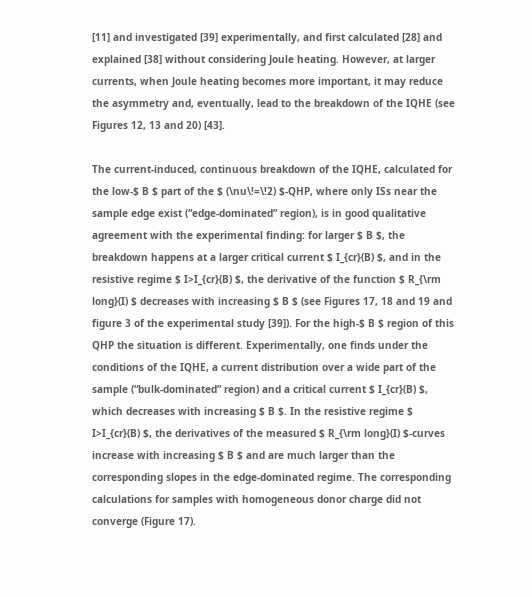[11] and investigated [39] experimentally, and first calculated [28] and explained [38] without considering Joule heating. However, at larger currents, when Joule heating becomes more important, it may reduce the asymmetry and, eventually, lead to the breakdown of the IQHE (see Figures 12, 13 and 20) [43].

The current-induced, continuous breakdown of the IQHE, calculated for the low-$ B $ part of the $ (\nu\!=\!2) $-QHP, where only ISs near the sample edge exist (“edge-dominated” region), is in good qualitative agreement with the experimental finding: for larger $ B $, the breakdown happens at a larger critical current $ I_{cr}(B) $, and in the resistive regime $ I>I_{cr}(B) $, the derivative of the function $ R_{\rm long}(I) $ decreases with increasing $ B $ (see Figures 17, 18 and 19 and figure 3 of the experimental study [39]). For the high-$ B $ region of this QHP the situation is different. Experimentally, one finds under the conditions of the IQHE, a current distribution over a wide part of the sample (“bulk-dominated” region) and a critical current $ I_{cr}(B) $, which decreases with increasing $ B $. In the resistive regime $ I>I_{cr}(B) $, the derivatives of the measured $ R_{\rm long}(I) $-curves increase with increasing $ B $ and are much larger than the corresponding slopes in the edge-dominated regime. The corresponding calculations for samples with homogeneous donor charge did not converge (Figure 17).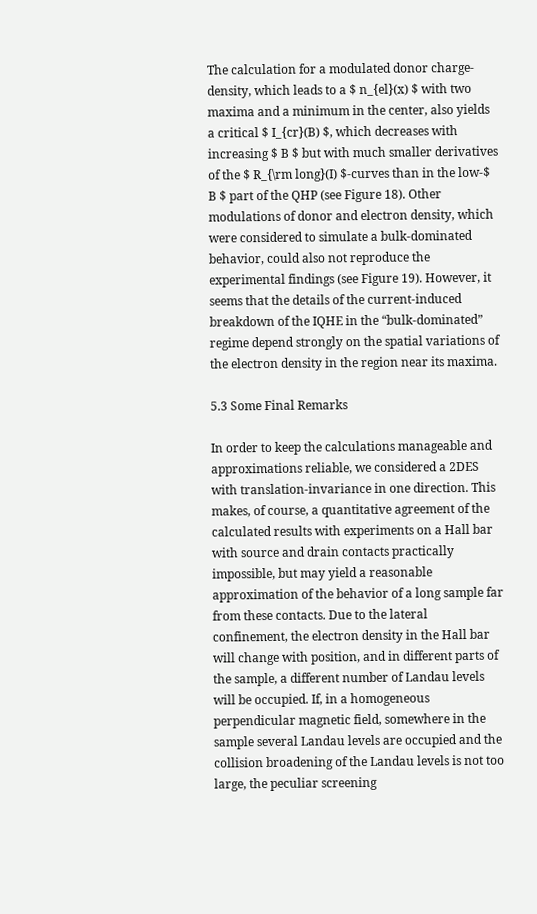The calculation for a modulated donor charge-density, which leads to a $ n_{el}(x) $ with two maxima and a minimum in the center, also yields a critical $ I_{cr}(B) $, which decreases with increasing $ B $ but with much smaller derivatives of the $ R_{\rm long}(I) $-curves than in the low-$ B $ part of the QHP (see Figure 18). Other modulations of donor and electron density, which were considered to simulate a bulk-dominated behavior, could also not reproduce the experimental findings (see Figure 19). However, it seems that the details of the current-induced breakdown of the IQHE in the “bulk-dominated” regime depend strongly on the spatial variations of the electron density in the region near its maxima.

5.3 Some Final Remarks

In order to keep the calculations manageable and approximations reliable, we considered a 2DES with translation-invariance in one direction. This makes, of course, a quantitative agreement of the calculated results with experiments on a Hall bar with source and drain contacts practically impossible, but may yield a reasonable approximation of the behavior of a long sample far from these contacts. Due to the lateral confinement, the electron density in the Hall bar will change with position, and in different parts of the sample, a different number of Landau levels will be occupied. If, in a homogeneous perpendicular magnetic field, somewhere in the sample several Landau levels are occupied and the collision broadening of the Landau levels is not too large, the peculiar screening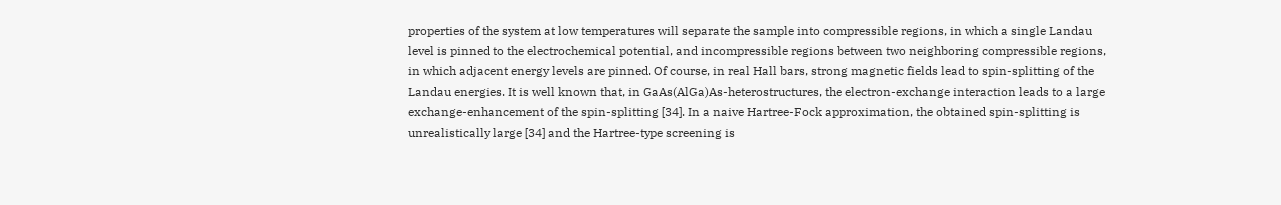properties of the system at low temperatures will separate the sample into compressible regions, in which a single Landau level is pinned to the electrochemical potential, and incompressible regions between two neighboring compressible regions, in which adjacent energy levels are pinned. Of course, in real Hall bars, strong magnetic fields lead to spin-splitting of the Landau energies. It is well known that, in GaAs(AlGa)As-heterostructures, the electron-exchange interaction leads to a large exchange-enhancement of the spin-splitting [34]. In a naive Hartree-Fock approximation, the obtained spin-splitting is unrealistically large [34] and the Hartree-type screening is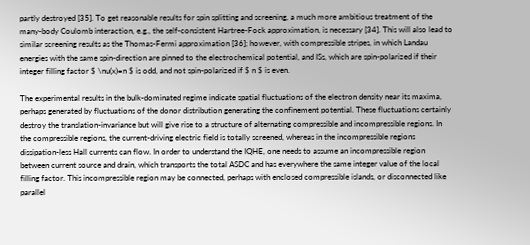partly destroyed [35]. To get reasonable results for spin splitting and screening, a much more ambitious treatment of the many-body Coulomb interaction, e.g., the self-consistent Hartree-Fock approximation, is necessary [34]. This will also lead to similar screening results as the Thomas-Fermi approximation [36]; however, with compressible stripes, in which Landau energies with the same spin-direction are pinned to the electrochemical potential, and ISs, which are spin-polarized if their integer filling factor $ \nu(x)=n $ is odd, and not spin-polarized if $ n $ is even.

The experimental results in the bulk-dominated regime indicate spatial fluctuations of the electron density near its maxima, perhaps generated by fluctuations of the donor distribution generating the confinement potential. These fluctuations certainly destroy the translation-invariance but will give rise to a structure of alternating compressible and incompressible regions. In the compressible regions, the current-driving electric field is totally screened, whereas in the incompressible regions dissipation-less Hall currents can flow. In order to understand the IQHE, one needs to assume an incompressible region between current source and drain, which transports the total ASDC and has everywhere the same integer value of the local filling factor. This incompressible region may be connected, perhaps with enclosed compressible islands, or disconnected like parallel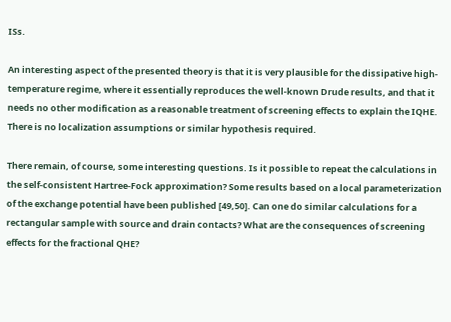ISs.

An interesting aspect of the presented theory is that it is very plausible for the dissipative high-temperature regime, where it essentially reproduces the well-known Drude results, and that it needs no other modification as a reasonable treatment of screening effects to explain the IQHE. There is no localization assumptions or similar hypothesis required.

There remain, of course, some interesting questions. Is it possible to repeat the calculations in the self-consistent Hartree-Fock approximation? Some results based on a local parameterization of the exchange potential have been published [49,50]. Can one do similar calculations for a rectangular sample with source and drain contacts? What are the consequences of screening effects for the fractional QHE?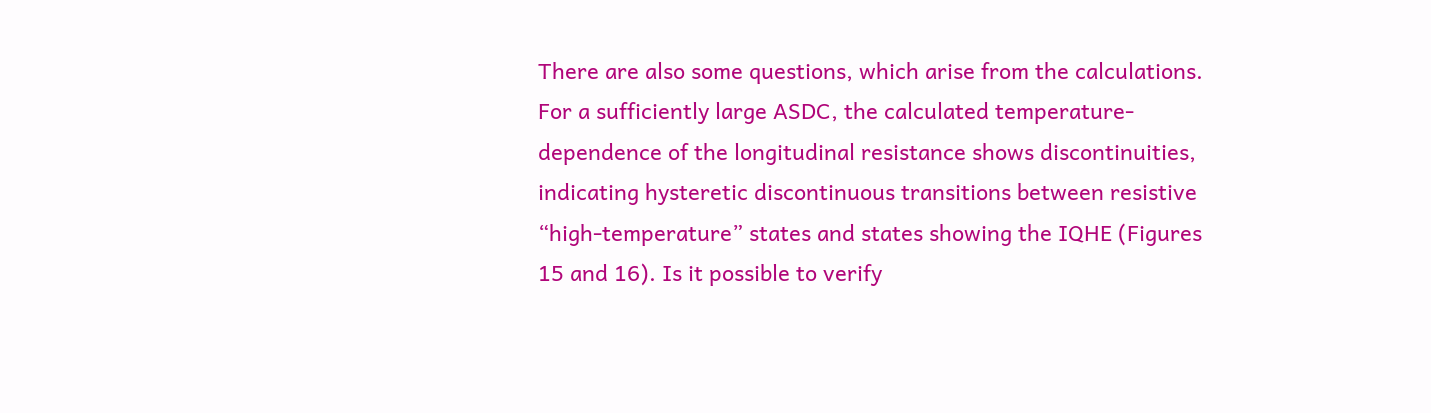There are also some questions, which arise from the calculations. For a sufficiently large ASDC, the calculated temperature-dependence of the longitudinal resistance shows discontinuities, indicating hysteretic discontinuous transitions between resistive “high-temperature” states and states showing the IQHE (Figures 15 and 16). Is it possible to verify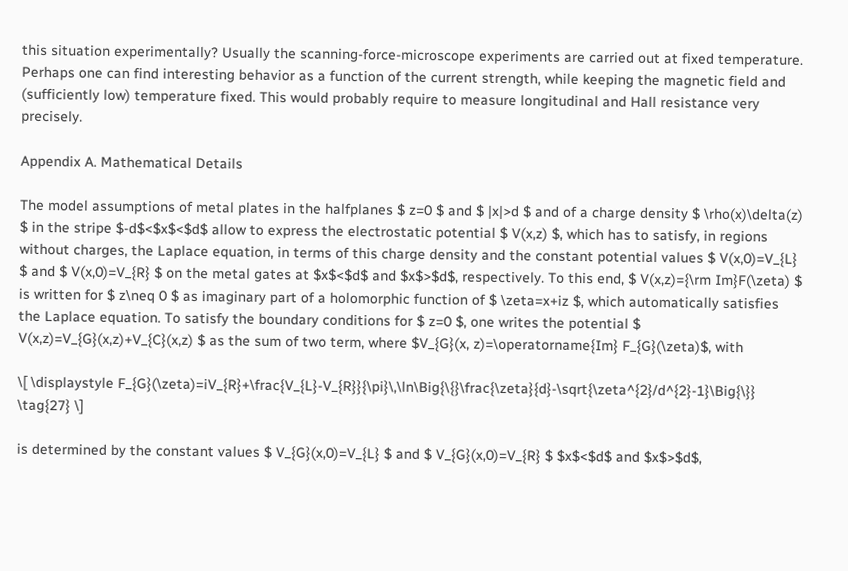this situation experimentally? Usually the scanning-force-microscope experiments are carried out at fixed temperature. Perhaps one can find interesting behavior as a function of the current strength, while keeping the magnetic field and (sufficiently low) temperature fixed. This would probably require to measure longitudinal and Hall resistance very precisely.

Appendix A. Mathematical Details

The model assumptions of metal plates in the halfplanes $ z=0 $ and $ |x|>d $ and of a charge density $ \rho(x)\delta(z) $ in the stripe $-d$<$x$<$d$ allow to express the electrostatic potential $ V(x,z) $, which has to satisfy, in regions without charges, the Laplace equation, in terms of this charge density and the constant potential values $ V(x,0)=V_{L} $ and $ V(x,0)=V_{R} $ on the metal gates at $x$<$d$ and $x$>$d$, respectively. To this end, $ V(x,z)={\rm Im}F(\zeta) $ is written for $ z\neq 0 $ as imaginary part of a holomorphic function of $ \zeta=x+iz $, which automatically satisfies the Laplace equation. To satisfy the boundary conditions for $ z=0 $, one writes the potential $ V(x,z)=V_{G}(x,z)+V_{C}(x,z) $ as the sum of two term, where $V_{G}(x, z)=\operatorname{Im} F_{G}(\zeta)$, with

\[ \displaystyle F_{G}(\zeta)=iV_{R}+\frac{V_{L}-V_{R}}{\pi}\,\ln\Big{\{}\frac{\zeta}{d}-\sqrt{\zeta^{2}/d^{2}-1}\Big{\}} \tag{27} \]

is determined by the constant values $ V_{G}(x,0)=V_{L} $ and $ V_{G}(x,0)=V_{R} $ $x$<$d$ and $x$>$d$,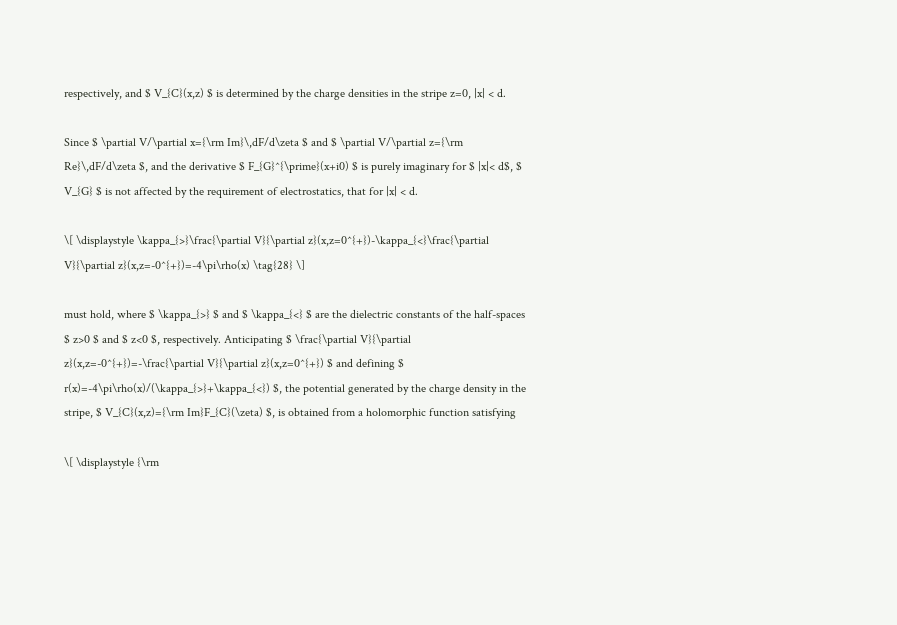respectively, and $ V_{C}(x,z) $ is determined by the charge densities in the stripe z=0, |x| < d.

Since $ \partial V/\partial x={\rm Im}\,dF/d\zeta $ and $ \partial V/\partial z={\rm Re}\,dF/d\zeta $, and the derivative $ F_{G}^{\prime}(x+i0) $ is purely imaginary for $ |x|< d$, $ V_{G} $ is not affected by the requirement of electrostatics, that for |x| < d.

\[ \displaystyle \kappa_{>}\frac{\partial V}{\partial z}(x,z=0^{+})-\kappa_{<}\frac{\partial V}{\partial z}(x,z=-0^{+})=-4\pi\rho(x) \tag{28} \]

must hold, where $ \kappa_{>} $ and $ \kappa_{<} $ are the dielectric constants of the half-spaces $ z>0 $ and $ z<0 $, respectively. Anticipating $ \frac{\partial V}{\partial z}(x,z=-0^{+})=-\frac{\partial V}{\partial z}(x,z=0^{+}) $ and defining $ r(x)=-4\pi\rho(x)/(\kappa_{>}+\kappa_{<}) $, the potential generated by the charge density in the stripe, $ V_{C}(x,z)={\rm Im}F_{C}(\zeta) $, is obtained from a holomorphic function satisfying

\[ \displaystyle {\rm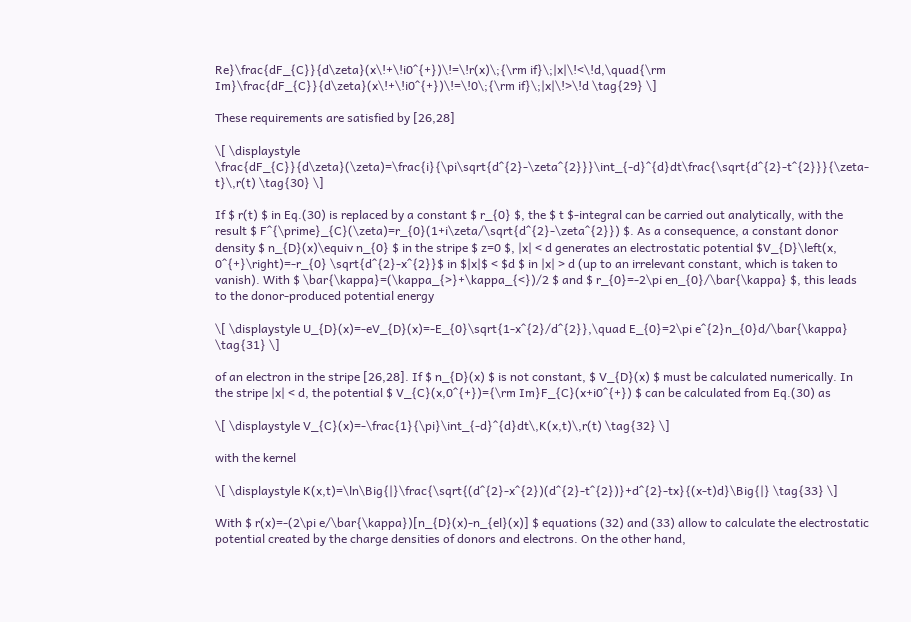Re}\frac{dF_{C}}{d\zeta}(x\!+\!i0^{+})\!=\!r(x)\;{\rm if}\;|x|\!<\!d,\quad{\rm Im}\frac{dF_{C}}{d\zeta}(x\!+\!i0^{+})\!=\!0\;{\rm if}\;|x|\!>\!d \tag{29} \]

These requirements are satisfied by [26,28]

\[ \displaystyle \frac{dF_{C}}{d\zeta}(\zeta)=\frac{i}{\pi\sqrt{d^{2}-\zeta^{2}}}\int_{-d}^{d}dt\frac{\sqrt{d^{2}-t^{2}}}{\zeta-t}\,r(t) \tag{30} \]

If $ r(t) $ in Eq.(30) is replaced by a constant $ r_{0} $, the $ t $-integral can be carried out analytically, with the result $ F^{\prime}_{C}(\zeta)=r_{0}(1+i\zeta/\sqrt{d^{2}-\zeta^{2}}) $. As a consequence, a constant donor density $ n_{D}(x)\equiv n_{0} $ in the stripe $ z=0 $, |x| < d generates an electrostatic potential $V_{D}\left(x, 0^{+}\right)=-r_{0} \sqrt{d^{2}-x^{2}}$ in $|x|$ < $d $ in |x| > d (up to an irrelevant constant, which is taken to vanish). With $ \bar{\kappa}=(\kappa_{>}+\kappa_{<})/2 $ and $ r_{0}=-2\pi en_{0}/\bar{\kappa} $, this leads to the donor-produced potential energy

\[ \displaystyle U_{D}(x)=-eV_{D}(x)=-E_{0}\sqrt{1-x^{2}/d^{2}},\quad E_{0}=2\pi e^{2}n_{0}d/\bar{\kappa} \tag{31} \]

of an electron in the stripe [26,28]. If $ n_{D}(x) $ is not constant, $ V_{D}(x) $ must be calculated numerically. In the stripe |x| < d, the potential $ V_{C}(x,0^{+})={\rm Im}F_{C}(x+i0^{+}) $ can be calculated from Eq.(30) as

\[ \displaystyle V_{C}(x)=-\frac{1}{\pi}\int_{-d}^{d}dt\,K(x,t)\,r(t) \tag{32} \]

with the kernel

\[ \displaystyle K(x,t)=\ln\Big{|}\frac{\sqrt{(d^{2}-x^{2})(d^{2}-t^{2})}+d^{2}-tx}{(x-t)d}\Big{|} \tag{33} \]

With $ r(x)=-(2\pi e/\bar{\kappa})[n_{D}(x)-n_{el}(x)] $ equations (32) and (33) allow to calculate the electrostatic potential created by the charge densities of donors and electrons. On the other hand,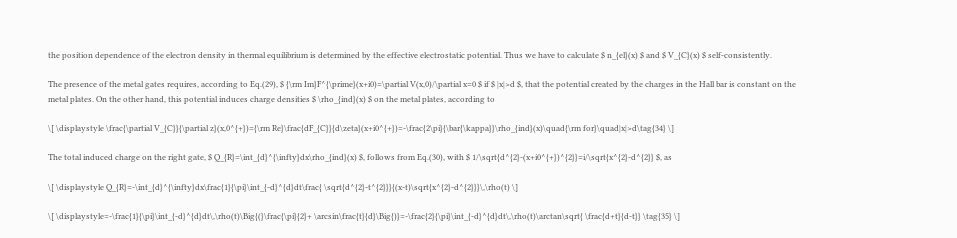the position dependence of the electron density in thermal equilibrium is determined by the effective electrostatic potential. Thus we have to calculate $ n_{el}(x) $ and $ V_{C}(x) $ self-consistently.

The presence of the metal gates requires, according to Eq.(29), $ {\rm Im}F^{\prime}(x+i0)=\partial V(x,0)/\partial x=0 $ if $ |x|>d $, that the potential created by the charges in the Hall bar is constant on the metal plates. On the other hand, this potential induces charge densities $ \rho_{ind}(x) $ on the metal plates, according to

\[ \displaystyle \frac{\partial V_{C}}{\partial z}(x,0^{+})={\rm Re}\frac{dF_{C}}{d\zeta}(x+i0^{+})=-\frac{2\pi}{\bar{\kappa}}\rho_{ind}(x)\quad{\rm for}\quad|x|>d\tag{34} \]

The total induced charge on the right gate, $ Q_{R}=\int_{d}^{\infty}dx\rho_{ind}(x) $, follows from Eq.(30), with $ 1/\sqrt{d^{2}-(x+i0^{+})^{2}}=i/\sqrt{x^{2}-d^{2}} $, as

\[ \displaystyle Q_{R}=-\int_{d}^{\infty}dx\frac{1}{\pi}\int_{-d}^{d}dt\frac{ \sqrt{d^{2}-t^{2}}}{(x-t)\sqrt{x^{2}-d^{2}}}\,\rho(t) \]

\[ \displaystyle=-\frac{1}{\pi}\int_{-d}^{d}dt\,\rho(t)\Big{(}\frac{\pi}{2}+ \arcsin\frac{t}{d}\Big{)}=-\frac{2}{\pi}\int_{-d}^{d}dt\,\rho(t)\arctan\sqrt{ \frac{d+t}{d-t}} \tag{35} \]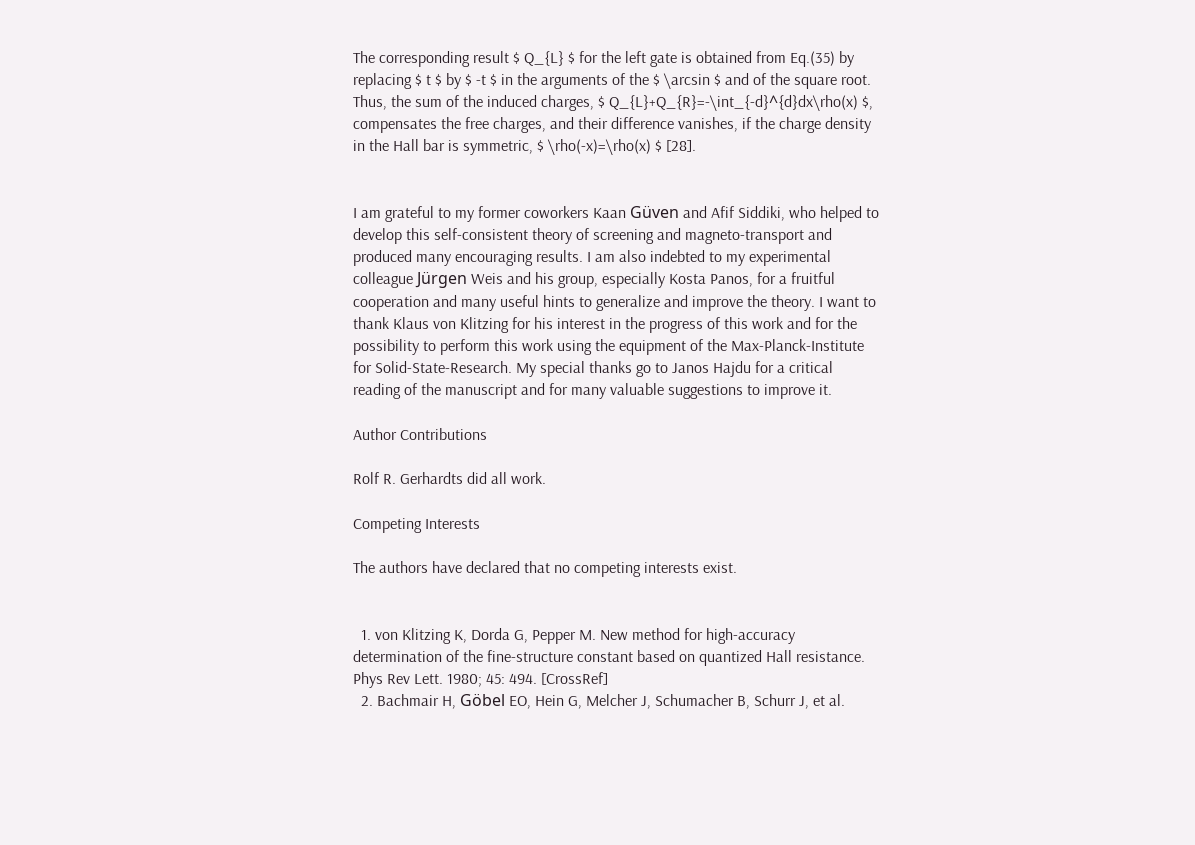The corresponding result $ Q_{L} $ for the left gate is obtained from Eq.(35) by replacing $ t $ by $ -t $ in the arguments of the $ \arcsin $ and of the square root. Thus, the sum of the induced charges, $ Q_{L}+Q_{R}=-\int_{-d}^{d}dx\rho(x) $, compensates the free charges, and their difference vanishes, if the charge density in the Hall bar is symmetric, $ \rho(-x)=\rho(x) $ [28].


I am grateful to my former coworkers Kaan Güven and Afif Siddiki, who helped to develop this self-consistent theory of screening and magneto-transport and produced many encouraging results. I am also indebted to my experimental colleague Jürgen Weis and his group, especially Kosta Panos, for a fruitful cooperation and many useful hints to generalize and improve the theory. I want to thank Klaus von Klitzing for his interest in the progress of this work and for the possibility to perform this work using the equipment of the Max-Planck-Institute for Solid-State-Research. My special thanks go to Janos Hajdu for a critical reading of the manuscript and for many valuable suggestions to improve it.

Author Contributions

Rolf R. Gerhardts did all work.

Competing Interests

The authors have declared that no competing interests exist.


  1. von Klitzing K, Dorda G, Pepper M. New method for high-accuracy determination of the fine-structure constant based on quantized Hall resistance. Phys Rev Lett. 1980; 45: 494. [CrossRef]
  2. Bachmair H, Göbel EO, Hein G, Melcher J, Schumacher B, Schurr J, et al.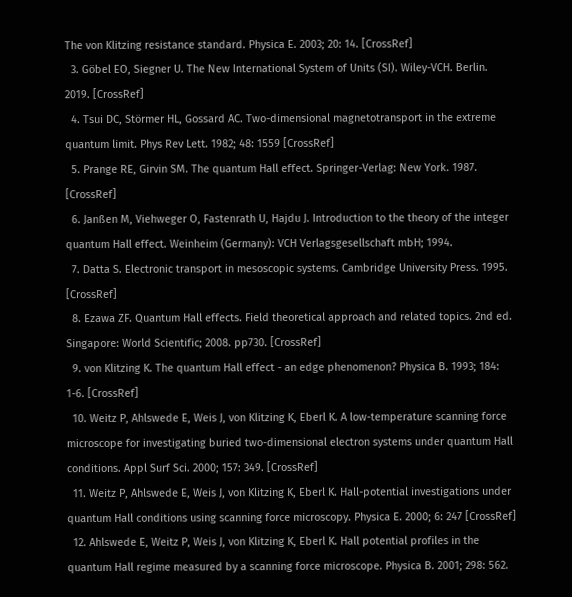The von Klitzing resistance standard. Physica E. 2003; 20: 14. [CrossRef]
  3. Göbel EO, Siegner U. The New International System of Units (SI). Wiley-VCH. Berlin. 2019. [CrossRef]
  4. Tsui DC, Störmer HL, Gossard AC. Two-dimensional magnetotransport in the extreme quantum limit. Phys Rev Lett. 1982; 48: 1559 [CrossRef]
  5. Prange RE, Girvin SM. The quantum Hall effect. Springer-Verlag: New York. 1987. [CrossRef]
  6. Janßen M, Viehweger O, Fastenrath U, Hajdu J. Introduction to the theory of the integer quantum Hall effect. Weinheim (Germany): VCH Verlagsgesellschaft mbH; 1994.
  7. Datta S. Electronic transport in mesoscopic systems. Cambridge University Press. 1995. [CrossRef]
  8. Ezawa ZF. Quantum Hall effects. Field theoretical approach and related topics. 2nd ed. Singapore: World Scientific; 2008. pp730. [CrossRef]
  9. von Klitzing K. The quantum Hall effect - an edge phenomenon? Physica B. 1993; 184: 1-6. [CrossRef]
  10. Weitz P, Ahlswede E, Weis J, von Klitzing K, Eberl K. A low-temperature scanning force microscope for investigating buried two-dimensional electron systems under quantum Hall conditions. Appl Surf Sci. 2000; 157: 349. [CrossRef]
  11. Weitz P, Ahlswede E, Weis J, von Klitzing K, Eberl K. Hall-potential investigations under quantum Hall conditions using scanning force microscopy. Physica E. 2000; 6: 247 [CrossRef]
  12. Ahlswede E, Weitz P, Weis J, von Klitzing K, Eberl K. Hall potential profiles in the quantum Hall regime measured by a scanning force microscope. Physica B. 2001; 298: 562.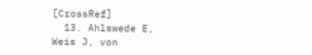[CrossRef]
  13. Ahlswede E, Weis J, von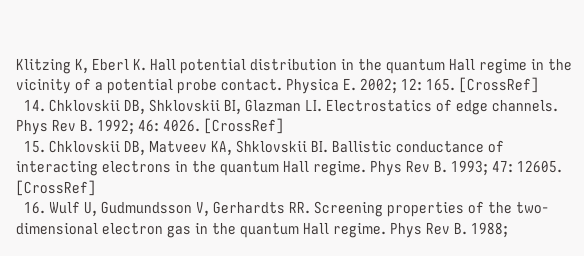Klitzing K, Eberl K. Hall potential distribution in the quantum Hall regime in the vicinity of a potential probe contact. Physica E. 2002; 12: 165. [CrossRef]
  14. Chklovskii DB, Shklovskii BI, Glazman LI. Electrostatics of edge channels. Phys Rev B. 1992; 46: 4026. [CrossRef]
  15. Chklovskii DB, Matveev KA, Shklovskii BI. Ballistic conductance of interacting electrons in the quantum Hall regime. Phys Rev B. 1993; 47: 12605. [CrossRef]
  16. Wulf U, Gudmundsson V, Gerhardts RR. Screening properties of the two-dimensional electron gas in the quantum Hall regime. Phys Rev B. 1988;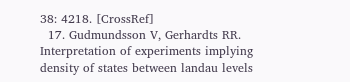38: 4218. [CrossRef]
  17. Gudmundsson V, Gerhardts RR. Interpretation of experiments implying density of states between landau levels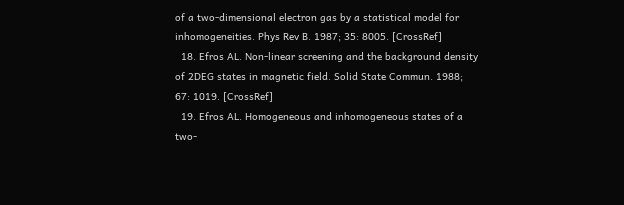of a two-dimensional electron gas by a statistical model for inhomogeneities. Phys Rev B. 1987; 35: 8005. [CrossRef]
  18. Efros AL. Non-linear screening and the background density of 2DEG states in magnetic field. Solid State Commun. 1988; 67: 1019. [CrossRef]
  19. Efros AL. Homogeneous and inhomogeneous states of a two-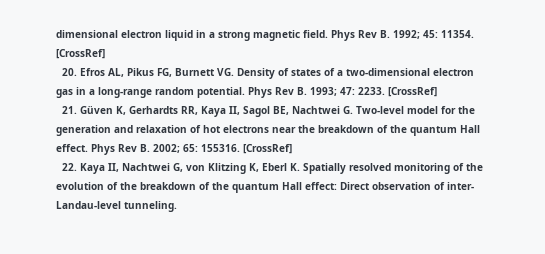dimensional electron liquid in a strong magnetic field. Phys Rev B. 1992; 45: 11354. [CrossRef]
  20. Efros AL, Pikus FG, Burnett VG. Density of states of a two-dimensional electron gas in a long-range random potential. Phys Rev B. 1993; 47: 2233. [CrossRef]
  21. Güven K, Gerhardts RR, Kaya II, Sagol BE, Nachtwei G. Two-level model for the generation and relaxation of hot electrons near the breakdown of the quantum Hall effect. Phys Rev B. 2002; 65: 155316. [CrossRef]
  22. Kaya II, Nachtwei G, von Klitzing K, Eberl K. Spatially resolved monitoring of the evolution of the breakdown of the quantum Hall effect: Direct observation of inter-Landau-level tunneling.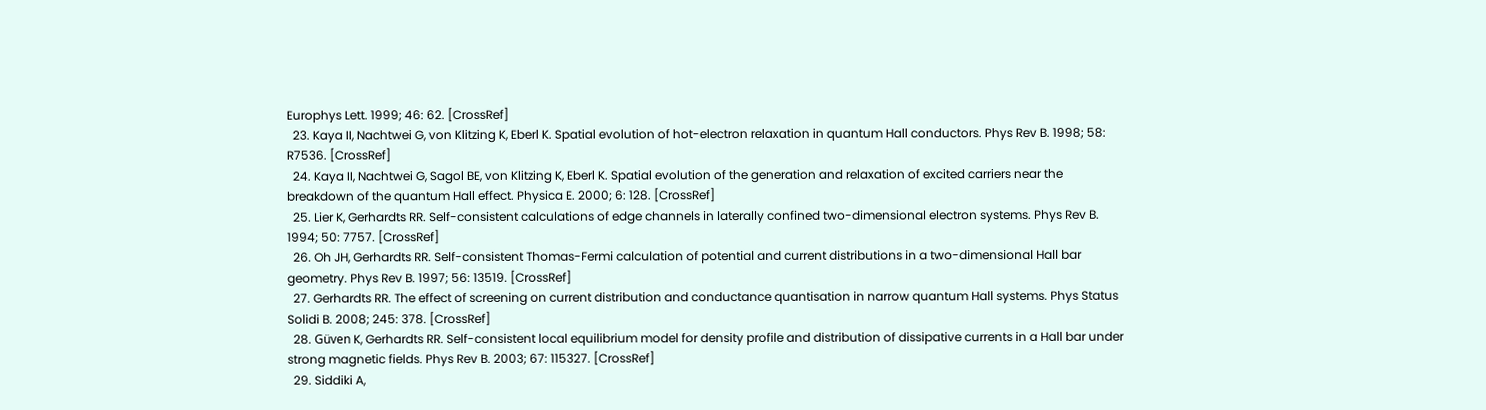Europhys Lett. 1999; 46: 62. [CrossRef]
  23. Kaya II, Nachtwei G, von Klitzing K, Eberl K. Spatial evolution of hot-electron relaxation in quantum Hall conductors. Phys Rev B. 1998; 58: R7536. [CrossRef]
  24. Kaya II, Nachtwei G, Sagol BE, von Klitzing K, Eberl K. Spatial evolution of the generation and relaxation of excited carriers near the breakdown of the quantum Hall effect. Physica E. 2000; 6: 128. [CrossRef]
  25. Lier K, Gerhardts RR. Self-consistent calculations of edge channels in laterally confined two-dimensional electron systems. Phys Rev B. 1994; 50: 7757. [CrossRef]
  26. Oh JH, Gerhardts RR. Self-consistent Thomas-Fermi calculation of potential and current distributions in a two-dimensional Hall bar geometry. Phys Rev B. 1997; 56: 13519. [CrossRef]
  27. Gerhardts RR. The effect of screening on current distribution and conductance quantisation in narrow quantum Hall systems. Phys Status Solidi B. 2008; 245: 378. [CrossRef]
  28. Güven K, Gerhardts RR. Self-consistent local equilibrium model for density profile and distribution of dissipative currents in a Hall bar under strong magnetic fields. Phys Rev B. 2003; 67: 115327. [CrossRef]
  29. Siddiki A,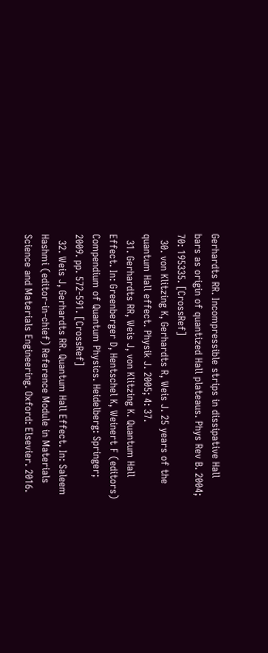Gerhardts RR. Incompressible strips in dissipative Hall bars as origin of quantized Hall plateaus. Phys Rev B. 2004; 70: 195335. [CrossRef]
  30. von Klitzing K, Gerhardts R, Weis J. 25 years of the quantum Hall effect. Physik J. 2005; 4: 37.
  31. Gerhardts RR, Weis J, von Klitzing K. Quantum Hall Effect. In: Greenberger D, Hentschel K, Weinert F (editors) Compendium of Quantum Physics. Heidelberg: Springer; 2009. pp. 572-591. [CrossRef]
  32. Weis J, Gerhardts RR. Quantum Hall Effect. In: Saleem Hashmi (editor-in-chief) Reference Module in Materials Science and Materials Engineering. Oxford: Elsevier. 2016.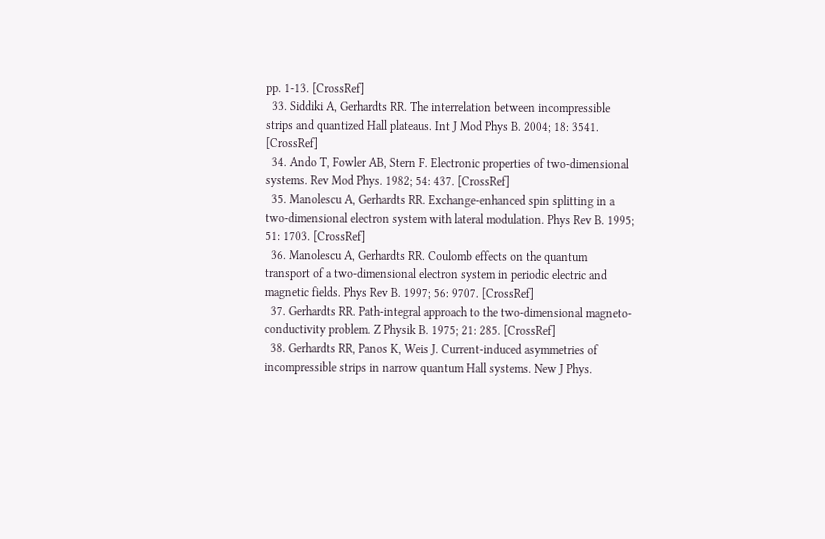pp. 1-13. [CrossRef]
  33. Siddiki A, Gerhardts RR. The interrelation between incompressible strips and quantized Hall plateaus. Int J Mod Phys B. 2004; 18: 3541. [CrossRef]
  34. Ando T, Fowler AB, Stern F. Electronic properties of two-dimensional systems. Rev Mod Phys. 1982; 54: 437. [CrossRef]
  35. Manolescu A, Gerhardts RR. Exchange-enhanced spin splitting in a two-dimensional electron system with lateral modulation. Phys Rev B. 1995; 51: 1703. [CrossRef]
  36. Manolescu A, Gerhardts RR. Coulomb effects on the quantum transport of a two-dimensional electron system in periodic electric and magnetic fields. Phys Rev B. 1997; 56: 9707. [CrossRef]
  37. Gerhardts RR. Path-integral approach to the two-dimensional magneto-conductivity problem. Z Physik B. 1975; 21: 285. [CrossRef]
  38. Gerhardts RR, Panos K, Weis J. Current-induced asymmetries of incompressible strips in narrow quantum Hall systems. New J Phys.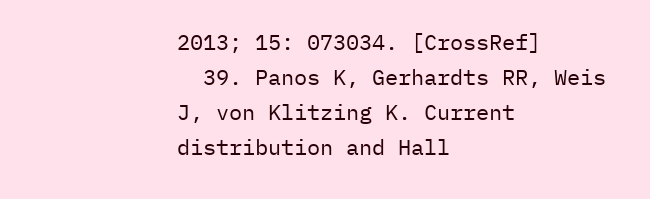2013; 15: 073034. [CrossRef]
  39. Panos K, Gerhardts RR, Weis J, von Klitzing K. Current distribution and Hall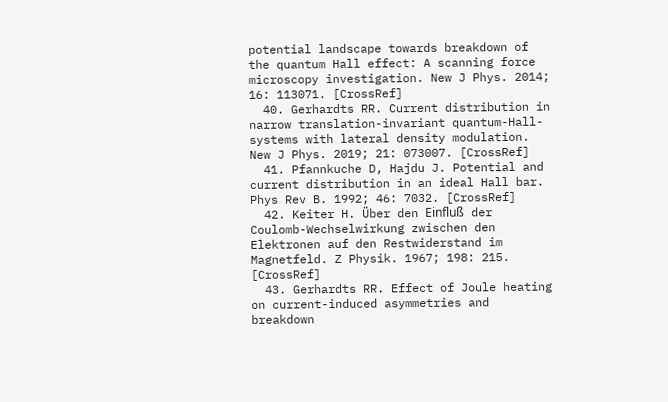potential landscape towards breakdown of the quantum Hall effect: A scanning force microscopy investigation. New J Phys. 2014; 16: 113071. [CrossRef]
  40. Gerhardts RR. Current distribution in narrow translation-invariant quantum-Hall-systems with lateral density modulation. New J Phys. 2019; 21: 073007. [CrossRef]
  41. Pfannkuche D, Hajdu J. Potential and current distribution in an ideal Hall bar. Phys Rev B. 1992; 46: 7032. [CrossRef]
  42. Keiter H. Über den Einfluß der Coulomb-Wechselwirkung zwischen den Elektronen auf den Restwiderstand im Magnetfeld. Z Physik. 1967; 198: 215. [CrossRef]
  43. Gerhardts RR. Effect of Joule heating on current-induced asymmetries and breakdown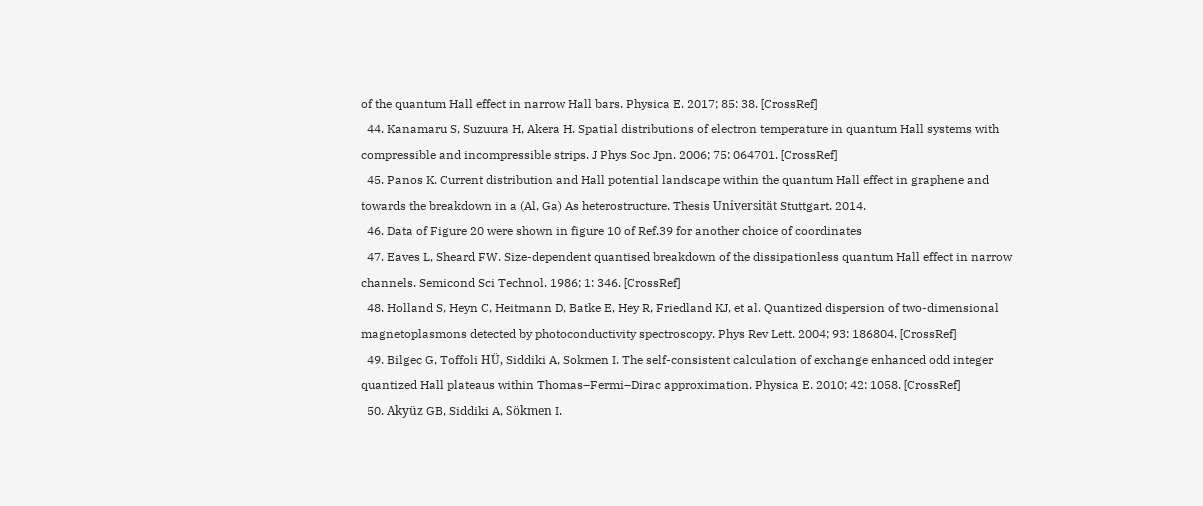of the quantum Hall effect in narrow Hall bars. Physica E. 2017; 85: 38. [CrossRef]
  44. Kanamaru S, Suzuura H, Akera H. Spatial distributions of electron temperature in quantum Hall systems with compressible and incompressible strips. J Phys Soc Jpn. 2006; 75: 064701. [CrossRef]
  45. Panos K. Current distribution and Hall potential landscape within the quantum Hall effect in graphene and towards the breakdown in a (Al, Ga) As heterostructure. Thesis Universität Stuttgart. 2014.
  46. Data of Figure 20 were shown in figure 10 of Ref.39 for another choice of coordinates
  47. Eaves L, Sheard FW. Size-dependent quantised breakdown of the dissipationless quantum Hall effect in narrow channels. Semicond Sci Technol. 1986; 1: 346. [CrossRef]
  48. Holland S, Heyn C, Heitmann D, Batke E, Hey R, Friedland KJ, et al. Quantized dispersion of two-dimensional magnetoplasmons detected by photoconductivity spectroscopy. Phys Rev Lett. 2004; 93: 186804. [CrossRef]
  49. Bilgec G, Toffoli HÜ, Siddiki A, Sokmen I. The self-consistent calculation of exchange enhanced odd integer quantized Hall plateaus within Thomas–Fermi–Dirac approximation. Physica E. 2010; 42: 1058. [CrossRef]
  50. Akyüz GB, Siddiki A, Sökmen I.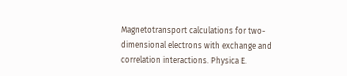Magnetotransport calculations for two-dimensional electrons with exchange and correlation interactions. Physica E.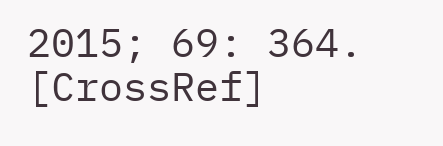2015; 69: 364. [CrossRef]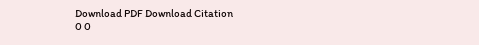Download PDF Download Citation
0 0